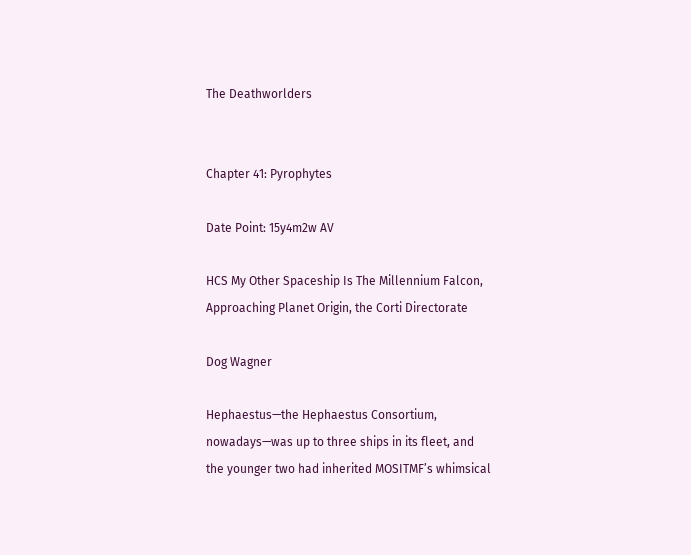The Deathworlders


Chapter 41: Pyrophytes

Date Point: 15y4m2w AV

HCS My Other Spaceship Is The Millennium Falcon, Approaching Planet Origin, the Corti Directorate

Dog Wagner

Hephaestus—the Hephaestus Consortium, nowadays—was up to three ships in its fleet, and the younger two had inherited MOSITMF’s whimsical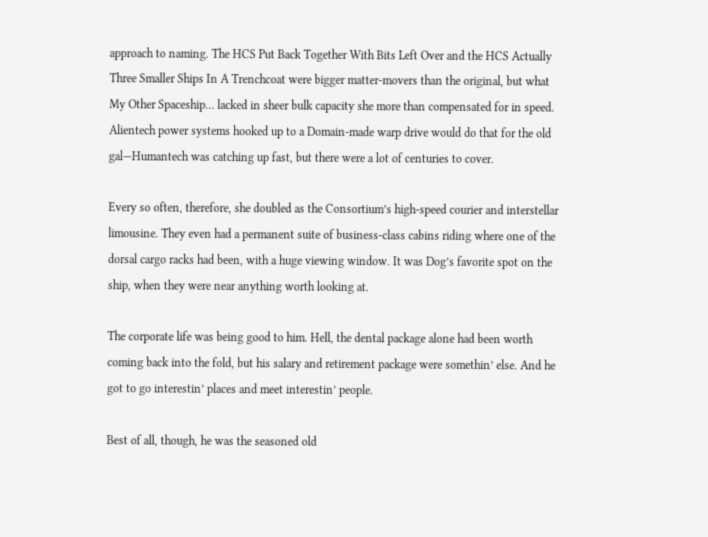approach to naming. The HCS Put Back Together With Bits Left Over and the HCS Actually Three Smaller Ships In A Trenchcoat were bigger matter-movers than the original, but what My Other Spaceship… lacked in sheer bulk capacity she more than compensated for in speed. Alientech power systems hooked up to a Domain-made warp drive would do that for the old gal—Humantech was catching up fast, but there were a lot of centuries to cover.

Every so often, therefore, she doubled as the Consortium’s high-speed courier and interstellar limousine. They even had a permanent suite of business-class cabins riding where one of the dorsal cargo racks had been, with a huge viewing window. It was Dog’s favorite spot on the ship, when they were near anything worth looking at.

The corporate life was being good to him. Hell, the dental package alone had been worth coming back into the fold, but his salary and retirement package were somethin’ else. And he got to go interestin’ places and meet interestin’ people.

Best of all, though, he was the seasoned old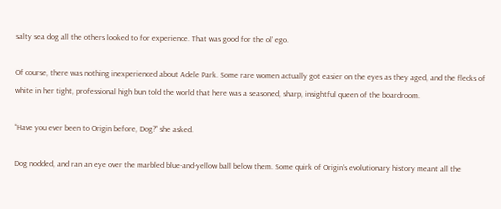salty sea dog all the others looked to for experience. That was good for the ol’ ego.

Of course, there was nothing inexperienced about Adele Park. Some rare women actually got easier on the eyes as they aged, and the flecks of white in her tight, professional high bun told the world that here was a seasoned, sharp, insightful queen of the boardroom.

“Have you ever been to Origin before, Dog?” she asked.

Dog nodded, and ran an eye over the marbled blue-and-yellow ball below them. Some quirk of Origin’s evolutionary history meant all the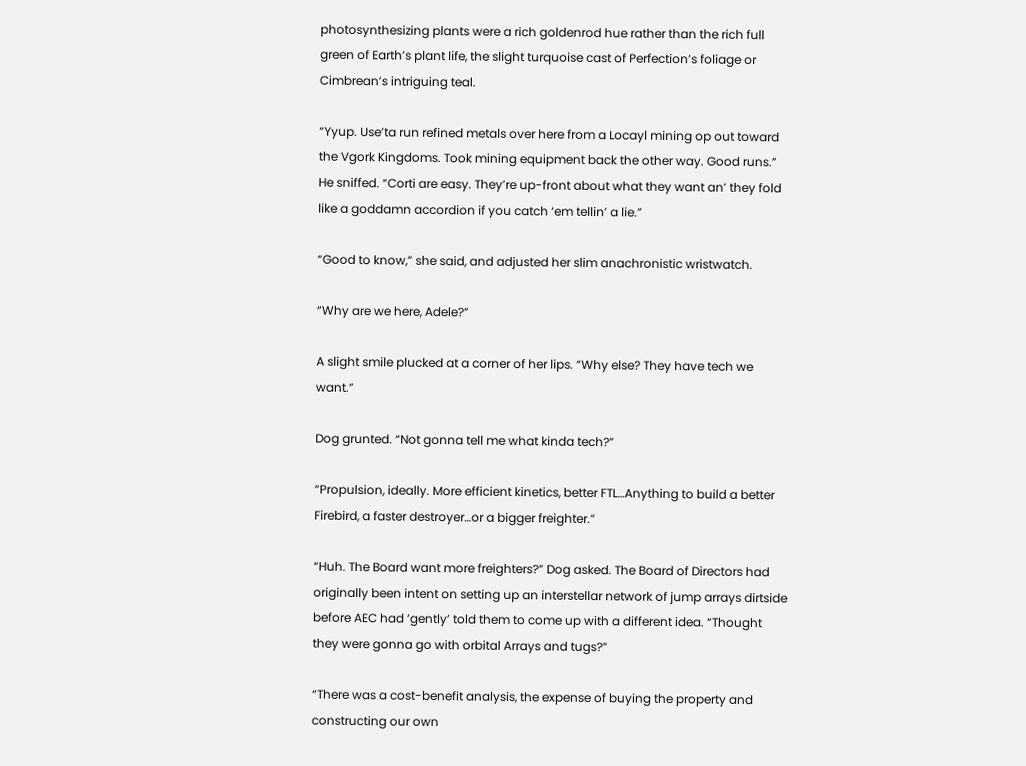photosynthesizing plants were a rich goldenrod hue rather than the rich full green of Earth’s plant life, the slight turquoise cast of Perfection’s foliage or Cimbrean’s intriguing teal.

“Yyup. Use’ta run refined metals over here from a Locayl mining op out toward the Vgork Kingdoms. Took mining equipment back the other way. Good runs.” He sniffed. “Corti are easy. They’re up-front about what they want an’ they fold like a goddamn accordion if you catch ‘em tellin’ a lie.”

“Good to know,” she said, and adjusted her slim anachronistic wristwatch.

“Why are we here, Adele?”

A slight smile plucked at a corner of her lips. “Why else? They have tech we want.”

Dog grunted. “Not gonna tell me what kinda tech?”

“Propulsion, ideally. More efficient kinetics, better FTL…Anything to build a better Firebird, a faster destroyer…or a bigger freighter.”

“Huh. The Board want more freighters?” Dog asked. The Board of Directors had originally been intent on setting up an interstellar network of jump arrays dirtside before AEC had ‘gently’ told them to come up with a different idea. “Thought they were gonna go with orbital Arrays and tugs?”

“There was a cost-benefit analysis, the expense of buying the property and constructing our own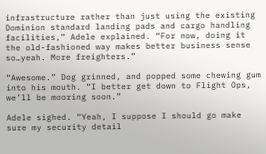infrastructure rather than just using the existing Dominion standard landing pads and cargo handling facilities,” Adele explained. “For now, doing it the old-fashioned way makes better business sense so…yeah. More freighters.”

“Awesome.” Dog grinned, and popped some chewing gum into his mouth. “I better get down to Flight Ops, we’ll be mooring soon.”

Adele sighed. “Yeah, I suppose I should go make sure my security detail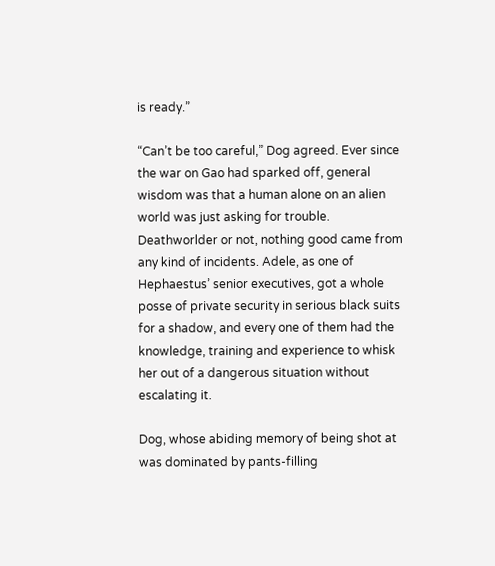is ready.”

“Can’t be too careful,” Dog agreed. Ever since the war on Gao had sparked off, general wisdom was that a human alone on an alien world was just asking for trouble. Deathworlder or not, nothing good came from any kind of incidents. Adele, as one of Hephaestus’ senior executives, got a whole posse of private security in serious black suits for a shadow, and every one of them had the knowledge, training and experience to whisk her out of a dangerous situation without escalating it.

Dog, whose abiding memory of being shot at was dominated by pants-filling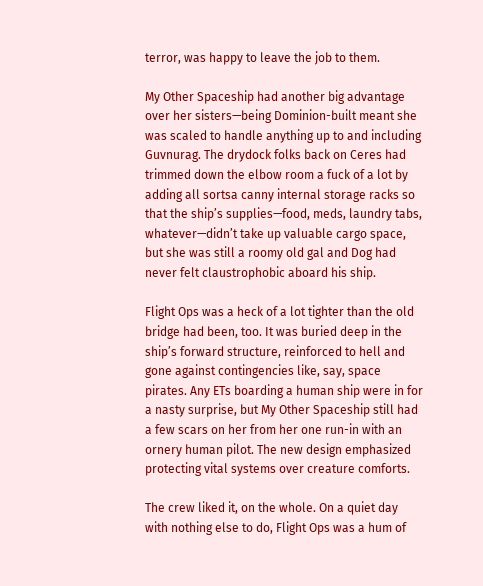terror, was happy to leave the job to them.

My Other Spaceship had another big advantage over her sisters—being Dominion-built meant she was scaled to handle anything up to and including Guvnurag. The drydock folks back on Ceres had trimmed down the elbow room a fuck of a lot by adding all sortsa canny internal storage racks so that the ship’s supplies—food, meds, laundry tabs, whatever—didn’t take up valuable cargo space, but she was still a roomy old gal and Dog had never felt claustrophobic aboard his ship.

Flight Ops was a heck of a lot tighter than the old bridge had been, too. It was buried deep in the ship’s forward structure, reinforced to hell and gone against contingencies like, say, space pirates. Any ETs boarding a human ship were in for a nasty surprise, but My Other Spaceship still had a few scars on her from her one run-in with an ornery human pilot. The new design emphasized protecting vital systems over creature comforts.

The crew liked it, on the whole. On a quiet day with nothing else to do, Flight Ops was a hum of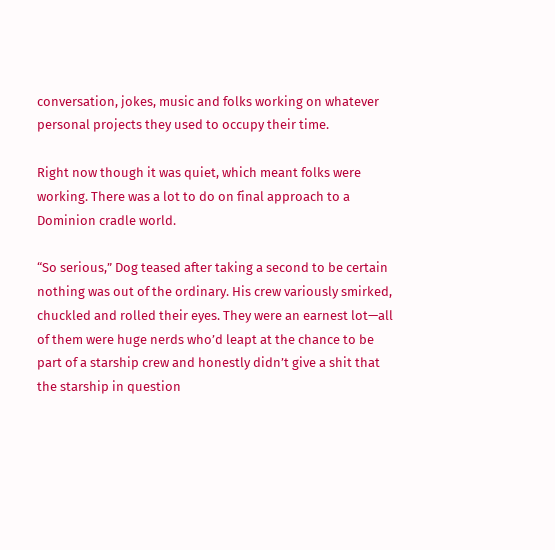conversation, jokes, music and folks working on whatever personal projects they used to occupy their time.

Right now though it was quiet, which meant folks were working. There was a lot to do on final approach to a Dominion cradle world.

“So serious,” Dog teased after taking a second to be certain nothing was out of the ordinary. His crew variously smirked, chuckled and rolled their eyes. They were an earnest lot—all of them were huge nerds who’d leapt at the chance to be part of a starship crew and honestly didn’t give a shit that the starship in question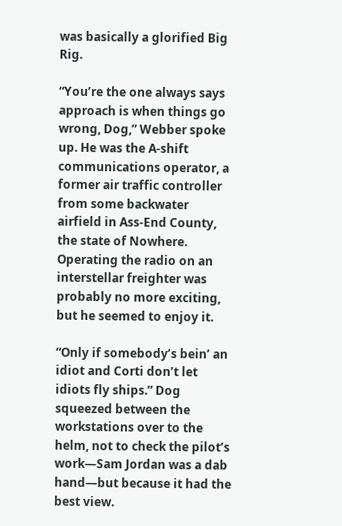was basically a glorified Big Rig.

“You’re the one always says approach is when things go wrong, Dog,” Webber spoke up. He was the A-shift communications operator, a former air traffic controller from some backwater airfield in Ass-End County, the state of Nowhere. Operating the radio on an interstellar freighter was probably no more exciting, but he seemed to enjoy it.

“Only if somebody’s bein’ an idiot and Corti don’t let idiots fly ships.” Dog squeezed between the workstations over to the helm, not to check the pilot’s work—Sam Jordan was a dab hand—but because it had the best view.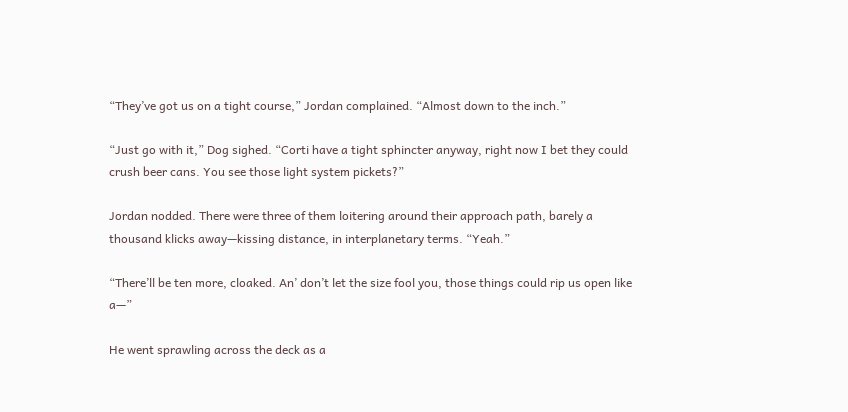“They’ve got us on a tight course,” Jordan complained. “Almost down to the inch.”

“Just go with it,” Dog sighed. “Corti have a tight sphincter anyway, right now I bet they could crush beer cans. You see those light system pickets?”

Jordan nodded. There were three of them loitering around their approach path, barely a thousand klicks away—kissing distance, in interplanetary terms. “Yeah.”

“There’ll be ten more, cloaked. An’ don’t let the size fool you, those things could rip us open like a—”

He went sprawling across the deck as a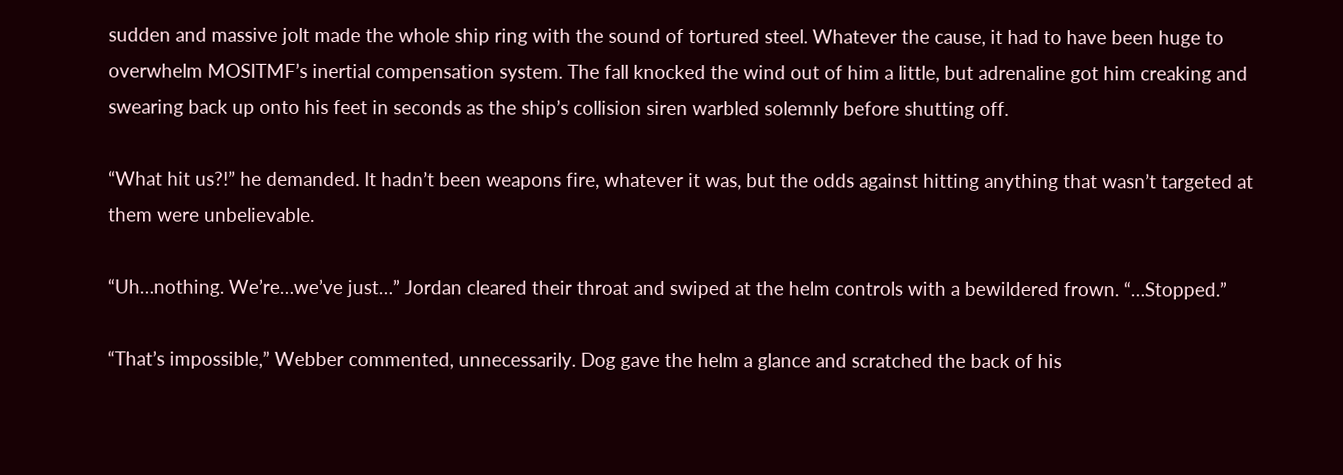sudden and massive jolt made the whole ship ring with the sound of tortured steel. Whatever the cause, it had to have been huge to overwhelm MOSITMF’s inertial compensation system. The fall knocked the wind out of him a little, but adrenaline got him creaking and swearing back up onto his feet in seconds as the ship’s collision siren warbled solemnly before shutting off.

“What hit us?!” he demanded. It hadn’t been weapons fire, whatever it was, but the odds against hitting anything that wasn’t targeted at them were unbelievable.

“Uh…nothing. We’re…we’ve just…” Jordan cleared their throat and swiped at the helm controls with a bewildered frown. “…Stopped.”

“That’s impossible,” Webber commented, unnecessarily. Dog gave the helm a glance and scratched the back of his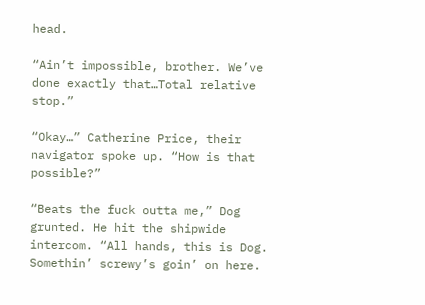head.

“Ain’t impossible, brother. We’ve done exactly that…Total relative stop.”

“Okay…” Catherine Price, their navigator spoke up. “How is that possible?”

“Beats the fuck outta me,” Dog grunted. He hit the shipwide intercom. “All hands, this is Dog. Somethin’ screwy’s goin’ on here.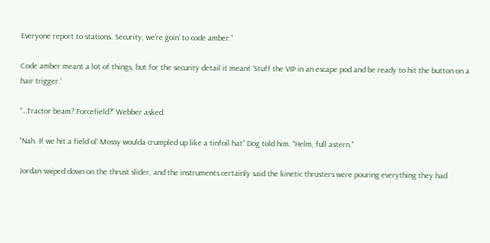Everyone report to stations. Security, we’re goin’ to code amber.”

Code amber meant a lot of things, but for the security detail it meant ‘Stuff the VIP in an escape pod and be ready to hit the button on a hair trigger.’

“…Tractor beam? Forcefield?” Webber asked.

“Nah. If we hit a field ol’ Mossy woulda crumpled up like a tinfoil hat” Dog told him. “Helm, full astern.”

Jordan swiped down on the thrust slider, and the instruments certainly said the kinetic thrusters were pouring everything they had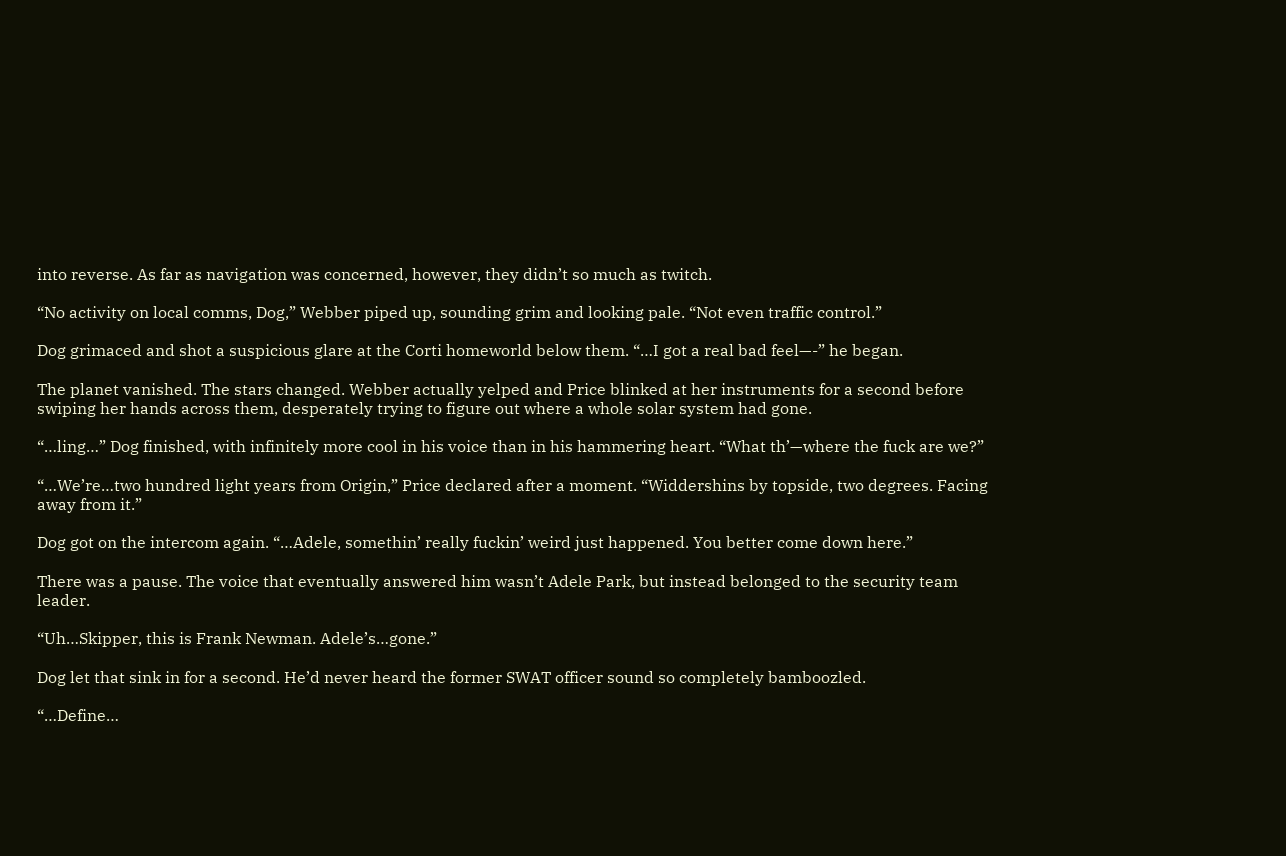into reverse. As far as navigation was concerned, however, they didn’t so much as twitch.

“No activity on local comms, Dog,” Webber piped up, sounding grim and looking pale. “Not even traffic control.”

Dog grimaced and shot a suspicious glare at the Corti homeworld below them. “…I got a real bad feel—-” he began.

The planet vanished. The stars changed. Webber actually yelped and Price blinked at her instruments for a second before swiping her hands across them, desperately trying to figure out where a whole solar system had gone.

“…ling…” Dog finished, with infinitely more cool in his voice than in his hammering heart. “What th’—where the fuck are we?”

“…We’re…two hundred light years from Origin,” Price declared after a moment. “Widdershins by topside, two degrees. Facing away from it.”

Dog got on the intercom again. “…Adele, somethin’ really fuckin’ weird just happened. You better come down here.”

There was a pause. The voice that eventually answered him wasn’t Adele Park, but instead belonged to the security team leader.

“Uh…Skipper, this is Frank Newman. Adele’s…gone.”

Dog let that sink in for a second. He’d never heard the former SWAT officer sound so completely bamboozled.

“…Define…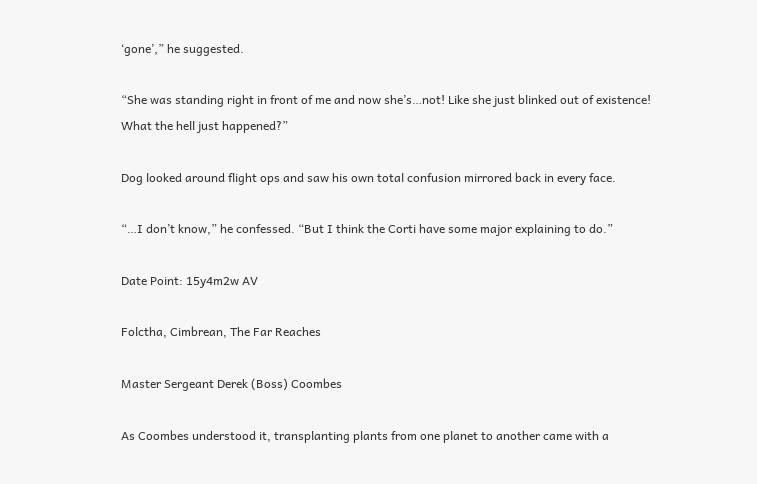‘gone’,” he suggested.

“She was standing right in front of me and now she’s…not! Like she just blinked out of existence! What the hell just happened?”

Dog looked around flight ops and saw his own total confusion mirrored back in every face.

“…I don’t know,” he confessed. “But I think the Corti have some major explaining to do.”

Date Point: 15y4m2w AV

Folctha, Cimbrean, The Far Reaches

Master Sergeant Derek (Boss) Coombes

As Coombes understood it, transplanting plants from one planet to another came with a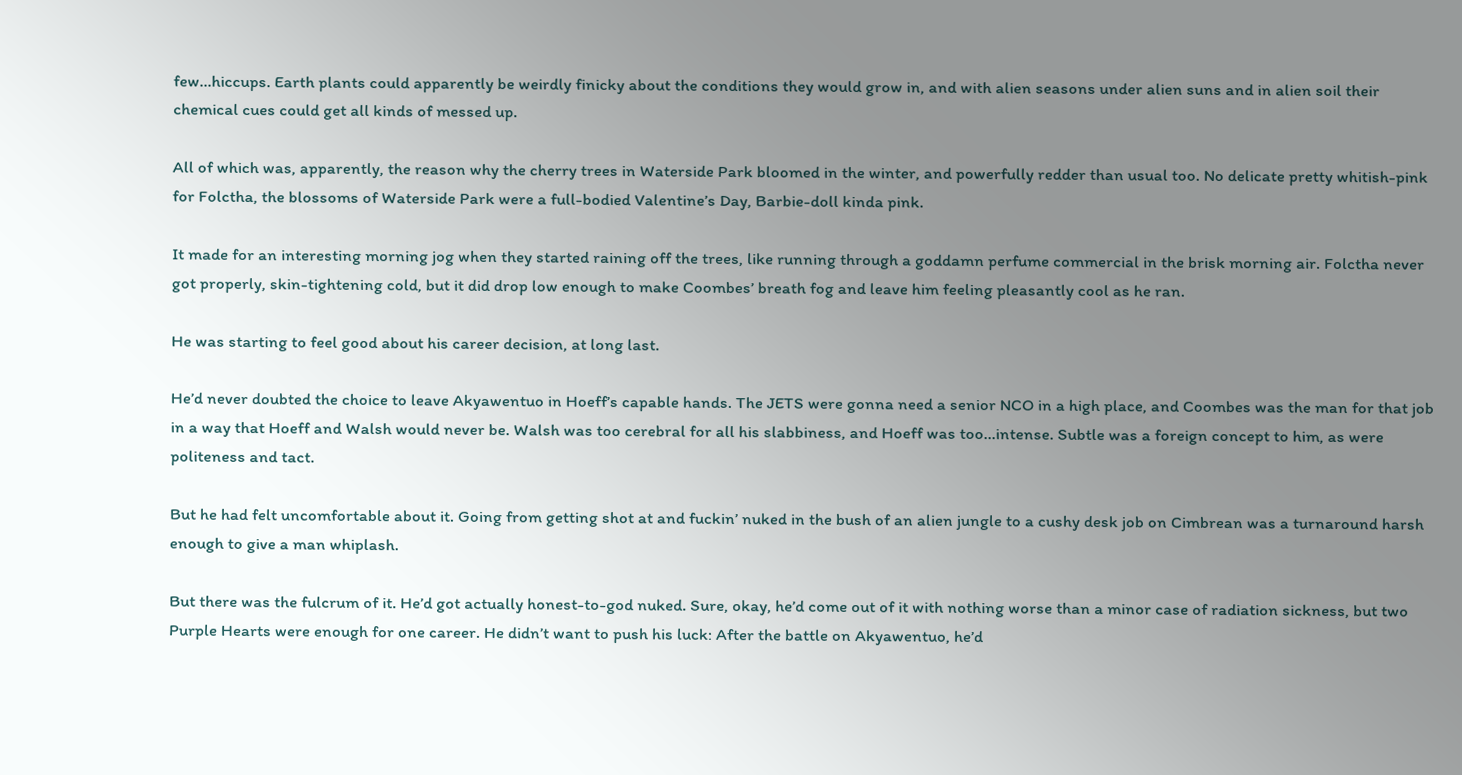few…hiccups. Earth plants could apparently be weirdly finicky about the conditions they would grow in, and with alien seasons under alien suns and in alien soil their chemical cues could get all kinds of messed up.

All of which was, apparently, the reason why the cherry trees in Waterside Park bloomed in the winter, and powerfully redder than usual too. No delicate pretty whitish-pink for Folctha, the blossoms of Waterside Park were a full-bodied Valentine’s Day, Barbie-doll kinda pink.

It made for an interesting morning jog when they started raining off the trees, like running through a goddamn perfume commercial in the brisk morning air. Folctha never got properly, skin-tightening cold, but it did drop low enough to make Coombes’ breath fog and leave him feeling pleasantly cool as he ran.

He was starting to feel good about his career decision, at long last.

He’d never doubted the choice to leave Akyawentuo in Hoeff’s capable hands. The JETS were gonna need a senior NCO in a high place, and Coombes was the man for that job in a way that Hoeff and Walsh would never be. Walsh was too cerebral for all his slabbiness, and Hoeff was too…intense. Subtle was a foreign concept to him, as were politeness and tact.

But he had felt uncomfortable about it. Going from getting shot at and fuckin’ nuked in the bush of an alien jungle to a cushy desk job on Cimbrean was a turnaround harsh enough to give a man whiplash.

But there was the fulcrum of it. He’d got actually honest-to-god nuked. Sure, okay, he’d come out of it with nothing worse than a minor case of radiation sickness, but two Purple Hearts were enough for one career. He didn’t want to push his luck: After the battle on Akyawentuo, he’d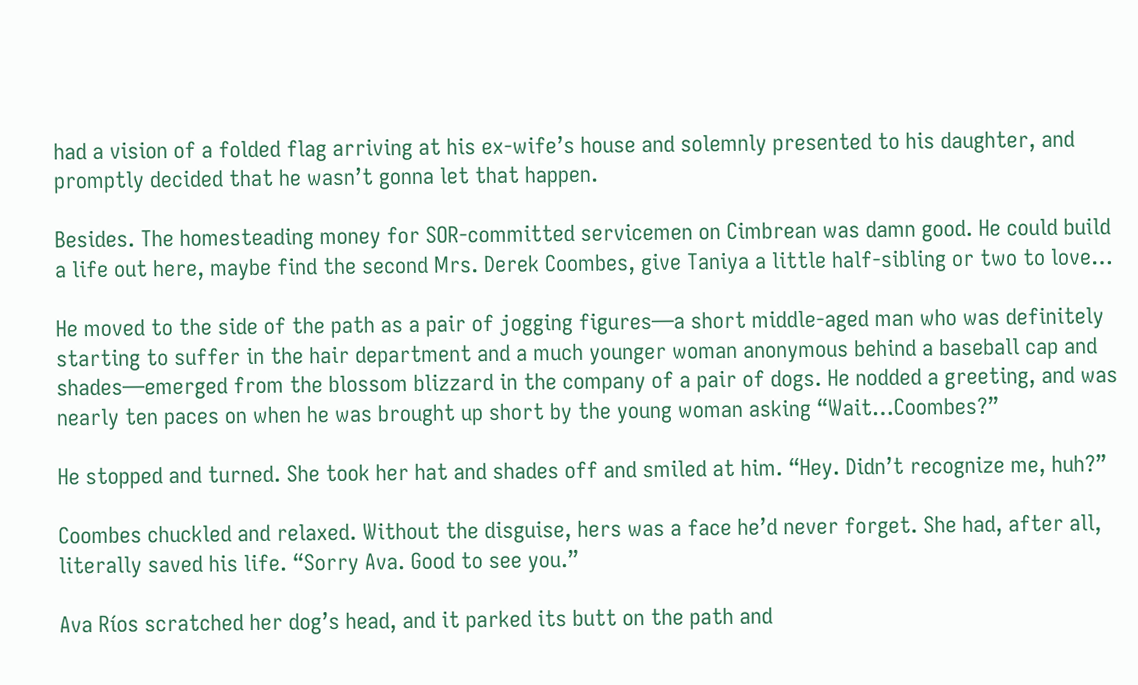had a vision of a folded flag arriving at his ex-wife’s house and solemnly presented to his daughter, and promptly decided that he wasn’t gonna let that happen.

Besides. The homesteading money for SOR-committed servicemen on Cimbrean was damn good. He could build a life out here, maybe find the second Mrs. Derek Coombes, give Taniya a little half-sibling or two to love…

He moved to the side of the path as a pair of jogging figures—a short middle-aged man who was definitely starting to suffer in the hair department and a much younger woman anonymous behind a baseball cap and shades—emerged from the blossom blizzard in the company of a pair of dogs. He nodded a greeting, and was nearly ten paces on when he was brought up short by the young woman asking “Wait…Coombes?”

He stopped and turned. She took her hat and shades off and smiled at him. “Hey. Didn’t recognize me, huh?”

Coombes chuckled and relaxed. Without the disguise, hers was a face he’d never forget. She had, after all, literally saved his life. “Sorry Ava. Good to see you.”

Ava Ríos scratched her dog’s head, and it parked its butt on the path and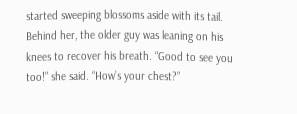started sweeping blossoms aside with its tail. Behind her, the older guy was leaning on his knees to recover his breath. “Good to see you too!” she said. “How’s your chest?”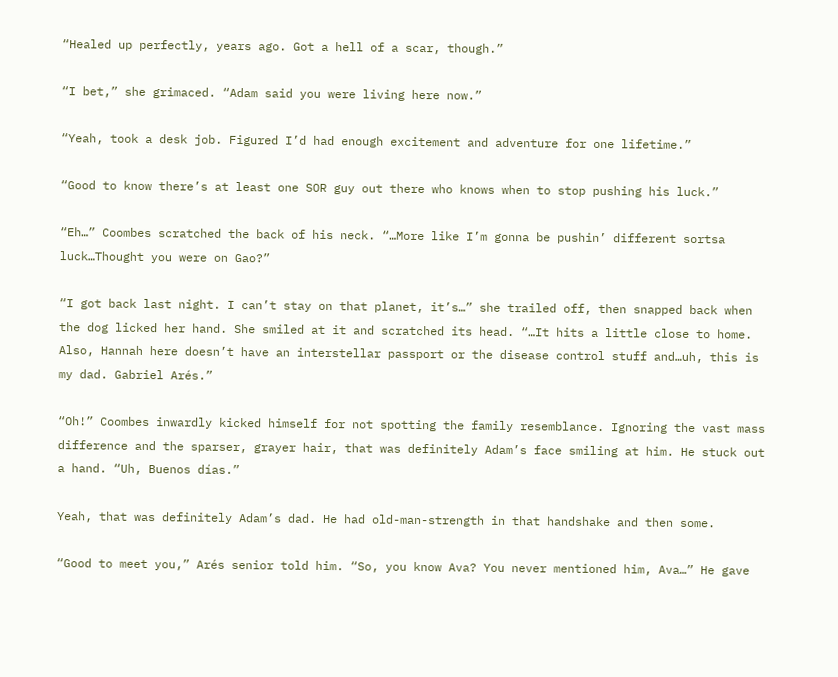“Healed up perfectly, years ago. Got a hell of a scar, though.”

“I bet,” she grimaced. “Adam said you were living here now.”

“Yeah, took a desk job. Figured I’d had enough excitement and adventure for one lifetime.”

“Good to know there’s at least one SOR guy out there who knows when to stop pushing his luck.”

“Eh…” Coombes scratched the back of his neck. “…More like I’m gonna be pushin’ different sortsa luck…Thought you were on Gao?”

“I got back last night. I can’t stay on that planet, it’s…” she trailed off, then snapped back when the dog licked her hand. She smiled at it and scratched its head. “…It hits a little close to home. Also, Hannah here doesn’t have an interstellar passport or the disease control stuff and…uh, this is my dad. Gabriel Arés.”

“Oh!” Coombes inwardly kicked himself for not spotting the family resemblance. Ignoring the vast mass difference and the sparser, grayer hair, that was definitely Adam’s face smiling at him. He stuck out a hand. “Uh, Buenos días.”

Yeah, that was definitely Adam’s dad. He had old-man-strength in that handshake and then some.

“Good to meet you,” Arés senior told him. “So, you know Ava? You never mentioned him, Ava…” He gave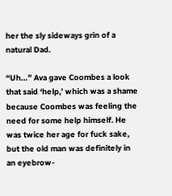her the sly sideways grin of a natural Dad.

“Uh…” Ava gave Coombes a look that said ‘help,’ which was a shame because Coombes was feeling the need for some help himself. He was twice her age for fuck sake, but the old man was definitely in an eyebrow-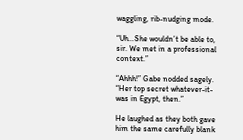waggling, rib-nudging mode.

“Uh…She wouldn’t be able to, sir. We met in a professional context.”

“Ahhh!” Gabe nodded sagely. “Her top secret whatever-it-was in Egypt, then.”

He laughed as they both gave him the same carefully blank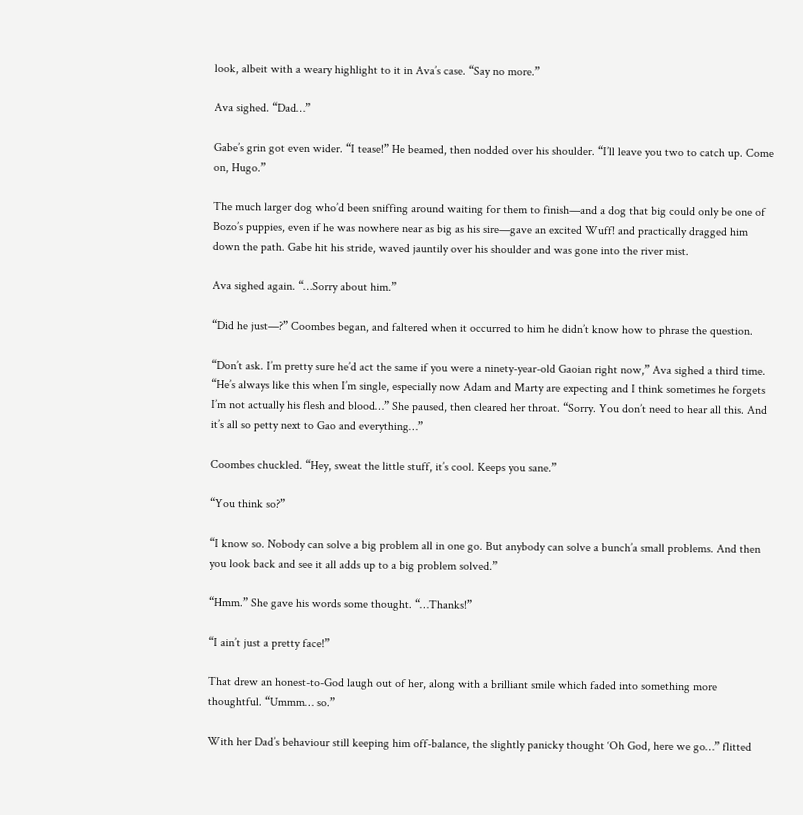look, albeit with a weary highlight to it in Ava’s case. “Say no more.”

Ava sighed. “Dad…”

Gabe’s grin got even wider. “I tease!” He beamed, then nodded over his shoulder. “I’ll leave you two to catch up. Come on, Hugo.”

The much larger dog who’d been sniffing around waiting for them to finish—and a dog that big could only be one of Bozo’s puppies, even if he was nowhere near as big as his sire—gave an excited Wuff! and practically dragged him down the path. Gabe hit his stride, waved jauntily over his shoulder and was gone into the river mist.

Ava sighed again. “…Sorry about him.”

“Did he just—?” Coombes began, and faltered when it occurred to him he didn’t know how to phrase the question.

“Don’t ask. I’m pretty sure he’d act the same if you were a ninety-year-old Gaoian right now,” Ava sighed a third time. “He’s always like this when I’m single, especially now Adam and Marty are expecting and I think sometimes he forgets I’m not actually his flesh and blood…” She paused, then cleared her throat. “Sorry. You don’t need to hear all this. And it’s all so petty next to Gao and everything…”

Coombes chuckled. “Hey, sweat the little stuff, it’s cool. Keeps you sane.”

“You think so?”

“I know so. Nobody can solve a big problem all in one go. But anybody can solve a bunch’a small problems. And then you look back and see it all adds up to a big problem solved.”

“Hmm.” She gave his words some thought. “…Thanks!”

“I ain’t just a pretty face!”

That drew an honest-to-God laugh out of her, along with a brilliant smile which faded into something more thoughtful. “Ummm… so.”

With her Dad’s behaviour still keeping him off-balance, the slightly panicky thought ‘Oh God, here we go…” flitted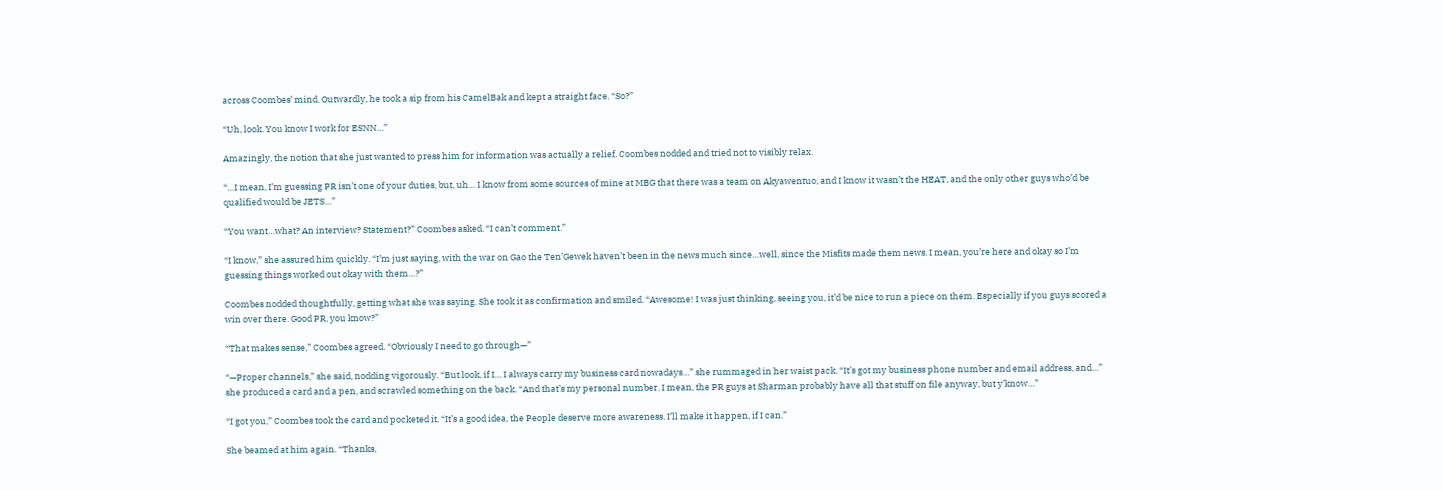across Coombes’ mind. Outwardly, he took a sip from his CamelBak and kept a straight face. “So?”

“Uh, look. You know I work for ESNN…”

Amazingly, the notion that she just wanted to press him for information was actually a relief. Coombes nodded and tried not to visibly relax.

“…I mean, I’m guessing PR isn’t one of your duties, but, uh… I know from some sources of mine at MBG that there was a team on Akyawentuo, and I know it wasn’t the HEAT, and the only other guys who’d be qualified would be JETS…”

“You want…what? An interview? Statement?” Coombes asked. “I can’t comment.”

“I know,” she assured him quickly. “I’m just saying, with the war on Gao the Ten’Gewek haven’t been in the news much since…well, since the Misfits made them news. I mean, you’re here and okay so I’m guessing things worked out okay with them…?”

Coombes nodded thoughtfully, getting what she was saying. She took it as confirmation and smiled. “Awesome! I was just thinking, seeing you, it’d be nice to run a piece on them. Especially if you guys scored a win over there. Good PR, you know?”

“That makes sense,” Coombes agreed. “Obviously I need to go through—”

“—Proper channels,” she said, nodding vigorously. “But look, if I… I always carry my business card nowadays…” she rummaged in her waist pack. “It’s got my business phone number and email address, and…” she produced a card and a pen, and scrawled something on the back. “And that’s my personal number. I mean, the PR guys at Sharman probably have all that stuff on file anyway, but y’know…”

“I got you,” Coombes took the card and pocketed it. “It’s a good idea, the People deserve more awareness. I’ll make it happen, if I can.”

She beamed at him again. “Thanks,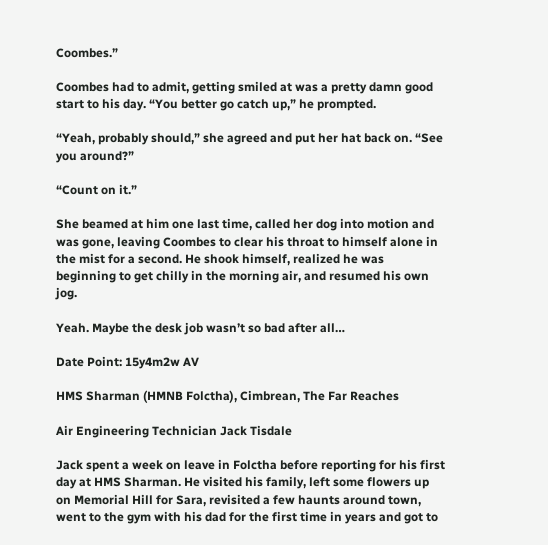Coombes.”

Coombes had to admit, getting smiled at was a pretty damn good start to his day. “You better go catch up,” he prompted.

“Yeah, probably should,” she agreed and put her hat back on. “See you around?”

“Count on it.”

She beamed at him one last time, called her dog into motion and was gone, leaving Coombes to clear his throat to himself alone in the mist for a second. He shook himself, realized he was beginning to get chilly in the morning air, and resumed his own jog.

Yeah. Maybe the desk job wasn’t so bad after all…

Date Point: 15y4m2w AV

HMS Sharman (HMNB Folctha), Cimbrean, The Far Reaches

Air Engineering Technician Jack Tisdale

Jack spent a week on leave in Folctha before reporting for his first day at HMS Sharman. He visited his family, left some flowers up on Memorial Hill for Sara, revisited a few haunts around town, went to the gym with his dad for the first time in years and got to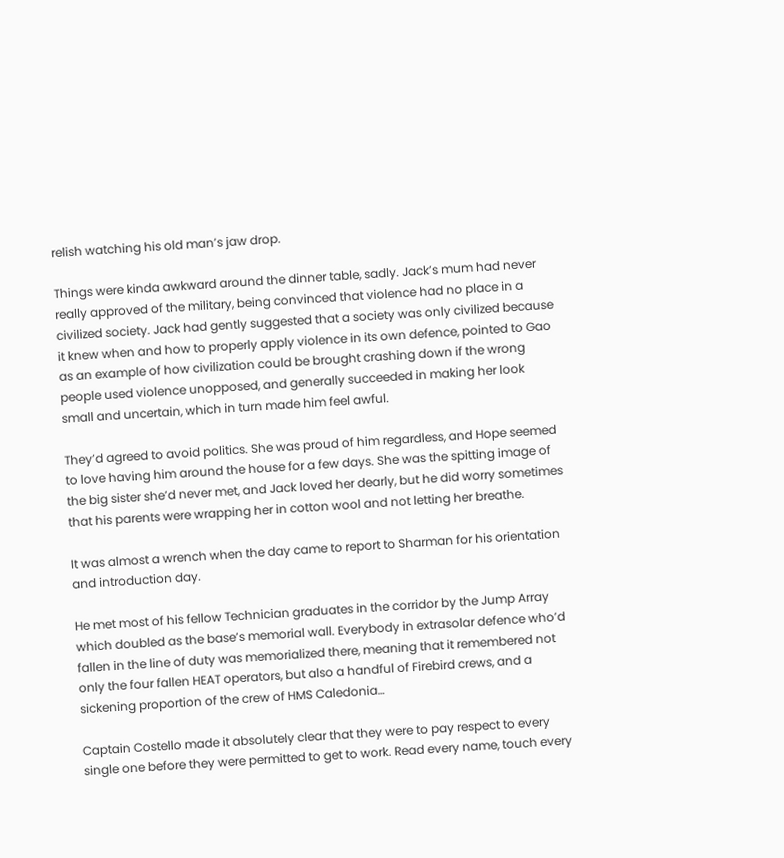relish watching his old man’s jaw drop.

Things were kinda awkward around the dinner table, sadly. Jack’s mum had never really approved of the military, being convinced that violence had no place in a civilized society. Jack had gently suggested that a society was only civilized because it knew when and how to properly apply violence in its own defence, pointed to Gao as an example of how civilization could be brought crashing down if the wrong people used violence unopposed, and generally succeeded in making her look small and uncertain, which in turn made him feel awful.

They’d agreed to avoid politics. She was proud of him regardless, and Hope seemed to love having him around the house for a few days. She was the spitting image of the big sister she’d never met, and Jack loved her dearly, but he did worry sometimes that his parents were wrapping her in cotton wool and not letting her breathe.

It was almost a wrench when the day came to report to Sharman for his orientation and introduction day.

He met most of his fellow Technician graduates in the corridor by the Jump Array which doubled as the base’s memorial wall. Everybody in extrasolar defence who’d fallen in the line of duty was memorialized there, meaning that it remembered not only the four fallen HEAT operators, but also a handful of Firebird crews, and a sickening proportion of the crew of HMS Caledonia…

Captain Costello made it absolutely clear that they were to pay respect to every single one before they were permitted to get to work. Read every name, touch every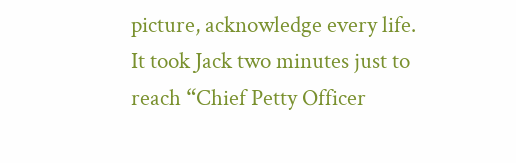picture, acknowledge every life. It took Jack two minutes just to reach “Chief Petty Officer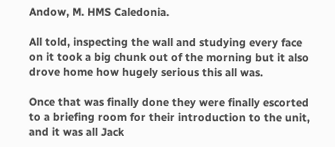Andow, M. HMS Caledonia.

All told, inspecting the wall and studying every face on it took a big chunk out of the morning but it also drove home how hugely serious this all was.

Once that was finally done they were finally escorted to a briefing room for their introduction to the unit, and it was all Jack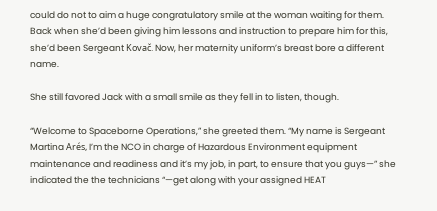could do not to aim a huge congratulatory smile at the woman waiting for them. Back when she’d been giving him lessons and instruction to prepare him for this, she’d been Sergeant Kovač. Now, her maternity uniform’s breast bore a different name.

She still favored Jack with a small smile as they fell in to listen, though.

“Welcome to Spaceborne Operations,” she greeted them. “My name is Sergeant Martina Arés, I’m the NCO in charge of Hazardous Environment equipment maintenance and readiness and it’s my job, in part, to ensure that you guys—” she indicated the the technicians “—get along with your assigned HEAT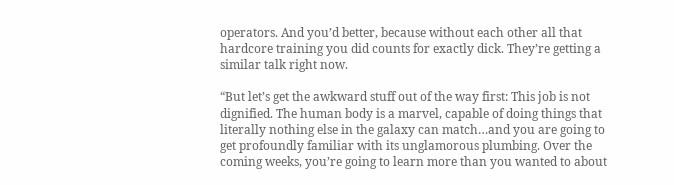operators. And you’d better, because without each other all that hardcore training you did counts for exactly dick. They’re getting a similar talk right now.

“But let’s get the awkward stuff out of the way first: This job is not dignified. The human body is a marvel, capable of doing things that literally nothing else in the galaxy can match…and you are going to get profoundly familiar with its unglamorous plumbing. Over the coming weeks, you’re going to learn more than you wanted to about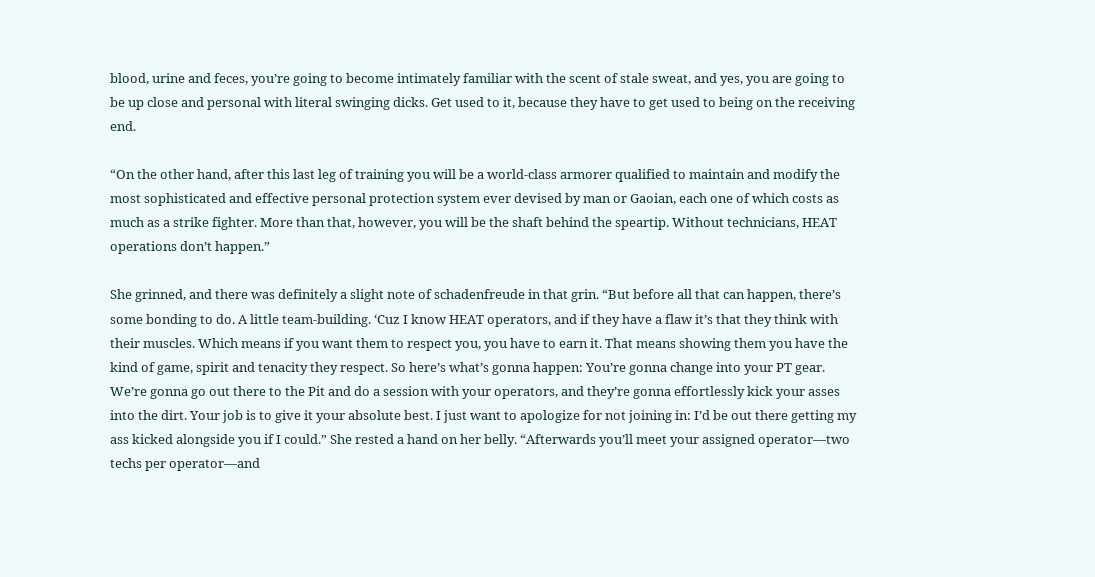blood, urine and feces, you’re going to become intimately familiar with the scent of stale sweat, and yes, you are going to be up close and personal with literal swinging dicks. Get used to it, because they have to get used to being on the receiving end.

“On the other hand, after this last leg of training you will be a world-class armorer qualified to maintain and modify the most sophisticated and effective personal protection system ever devised by man or Gaoian, each one of which costs as much as a strike fighter. More than that, however, you will be the shaft behind the speartip. Without technicians, HEAT operations don’t happen.”

She grinned, and there was definitely a slight note of schadenfreude in that grin. “But before all that can happen, there’s some bonding to do. A little team-building. ‘Cuz I know HEAT operators, and if they have a flaw it’s that they think with their muscles. Which means if you want them to respect you, you have to earn it. That means showing them you have the kind of game, spirit and tenacity they respect. So here’s what’s gonna happen: You’re gonna change into your PT gear. We’re gonna go out there to the Pit and do a session with your operators, and they’re gonna effortlessly kick your asses into the dirt. Your job is to give it your absolute best. I just want to apologize for not joining in: I’d be out there getting my ass kicked alongside you if I could.” She rested a hand on her belly. “Afterwards you’ll meet your assigned operator—two techs per operator—and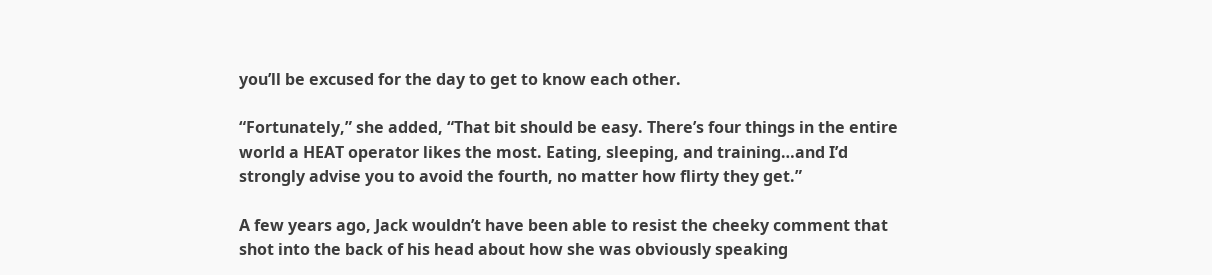you’ll be excused for the day to get to know each other.

“Fortunately,” she added, “That bit should be easy. There’s four things in the entire world a HEAT operator likes the most. Eating, sleeping, and training…and I’d strongly advise you to avoid the fourth, no matter how flirty they get.”

A few years ago, Jack wouldn’t have been able to resist the cheeky comment that shot into the back of his head about how she was obviously speaking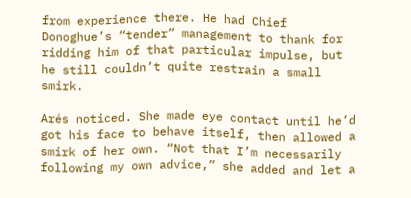from experience there. He had Chief Donoghue’s “tender” management to thank for ridding him of that particular impulse, but he still couldn’t quite restrain a small smirk.

Arés noticed. She made eye contact until he’d got his face to behave itself, then allowed a smirk of her own. “Not that I’m necessarily following my own advice,” she added and let a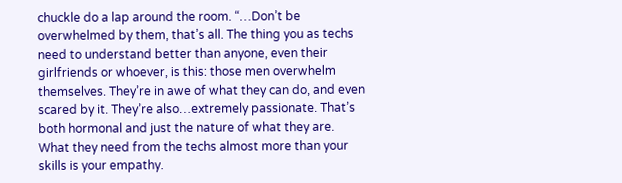chuckle do a lap around the room. “…Don’t be overwhelmed by them, that’s all. The thing you as techs need to understand better than anyone, even their girlfriends or whoever, is this: those men overwhelm themselves. They’re in awe of what they can do, and even scared by it. They’re also…extremely passionate. That’s both hormonal and just the nature of what they are. What they need from the techs almost more than your skills is your empathy.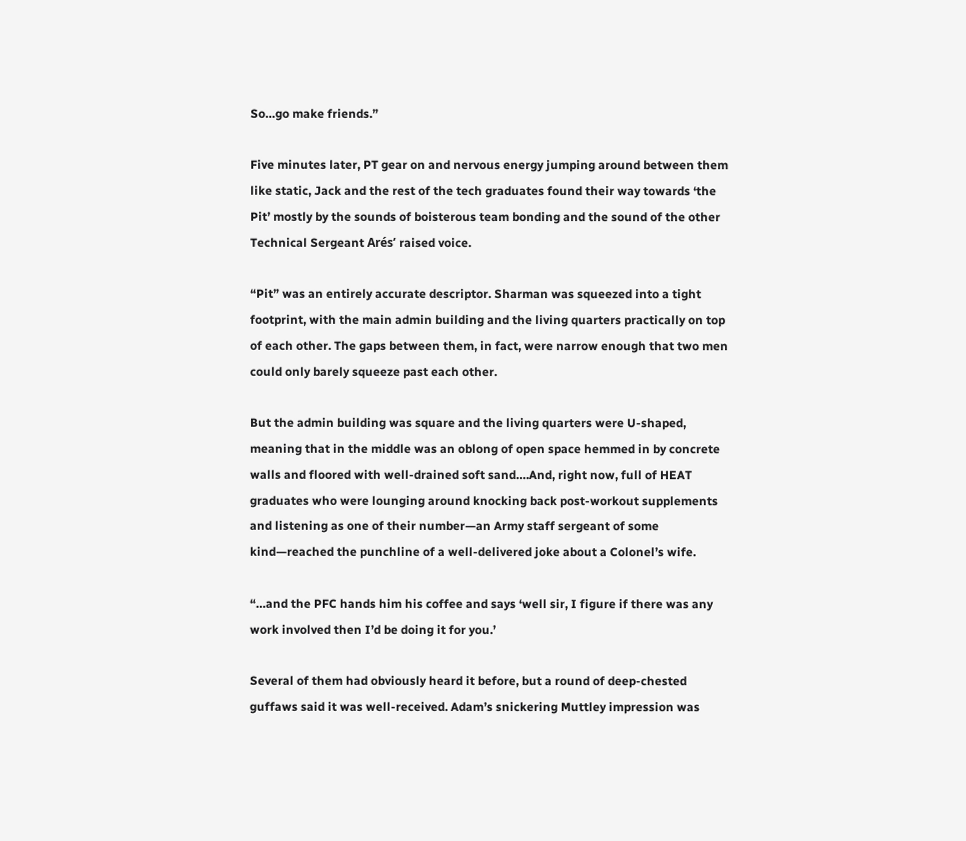So…go make friends.”

Five minutes later, PT gear on and nervous energy jumping around between them like static, Jack and the rest of the tech graduates found their way towards ‘the Pit’ mostly by the sounds of boisterous team bonding and the sound of the other Technical Sergeant Arés’ raised voice.

“Pit” was an entirely accurate descriptor. Sharman was squeezed into a tight footprint, with the main admin building and the living quarters practically on top of each other. The gaps between them, in fact, were narrow enough that two men could only barely squeeze past each other.

But the admin building was square and the living quarters were U-shaped, meaning that in the middle was an oblong of open space hemmed in by concrete walls and floored with well-drained soft sand….And, right now, full of HEAT graduates who were lounging around knocking back post-workout supplements and listening as one of their number—an Army staff sergeant of some kind—reached the punchline of a well-delivered joke about a Colonel’s wife.

“…and the PFC hands him his coffee and says ‘well sir, I figure if there was any work involved then I’d be doing it for you.’

Several of them had obviously heard it before, but a round of deep-chested guffaws said it was well-received. Adam’s snickering Muttley impression was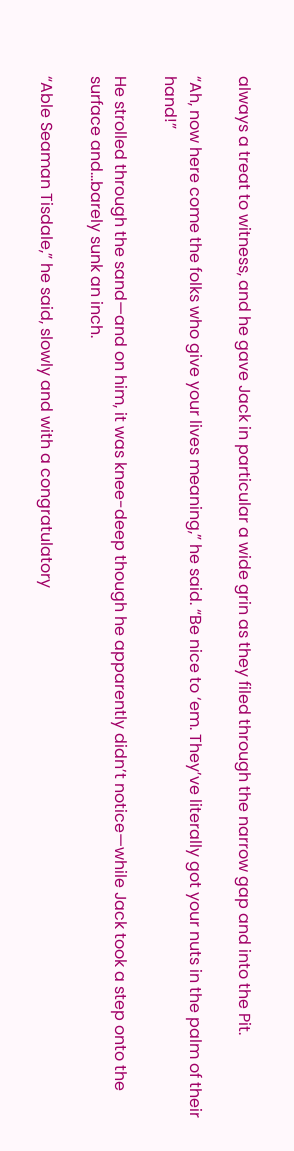always a treat to witness, and he gave Jack in particular a wide grin as they filed through the narrow gap and into the Pit.

“Ah, now here come the folks who give your lives meaning,” he said. “Be nice to ‘em. They’ve literally got your nuts in the palm of their hand!”

He strolled through the sand—and on him, it was knee-deep though he apparently didn’t notice—while Jack took a step onto the surface and…barely sunk an inch.

“Able Seaman Tisdale,” he said, slowly and with a congratulatory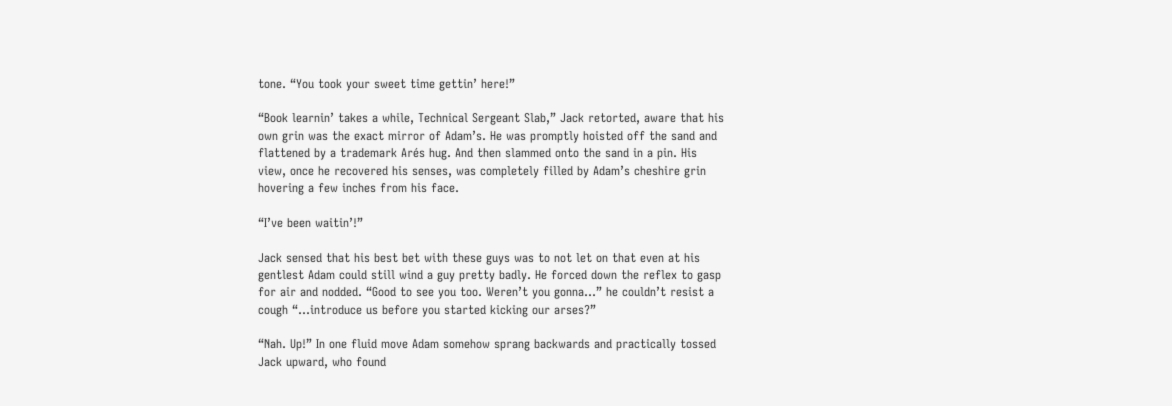tone. “You took your sweet time gettin’ here!”

“Book learnin’ takes a while, Technical Sergeant Slab,” Jack retorted, aware that his own grin was the exact mirror of Adam’s. He was promptly hoisted off the sand and flattened by a trademark Arés hug. And then slammed onto the sand in a pin. His view, once he recovered his senses, was completely filled by Adam’s cheshire grin hovering a few inches from his face.

“I’ve been waitin’!”

Jack sensed that his best bet with these guys was to not let on that even at his gentlest Adam could still wind a guy pretty badly. He forced down the reflex to gasp for air and nodded. “Good to see you too. Weren’t you gonna…” he couldn’t resist a cough “…introduce us before you started kicking our arses?”

“Nah. Up!” In one fluid move Adam somehow sprang backwards and practically tossed Jack upward, who found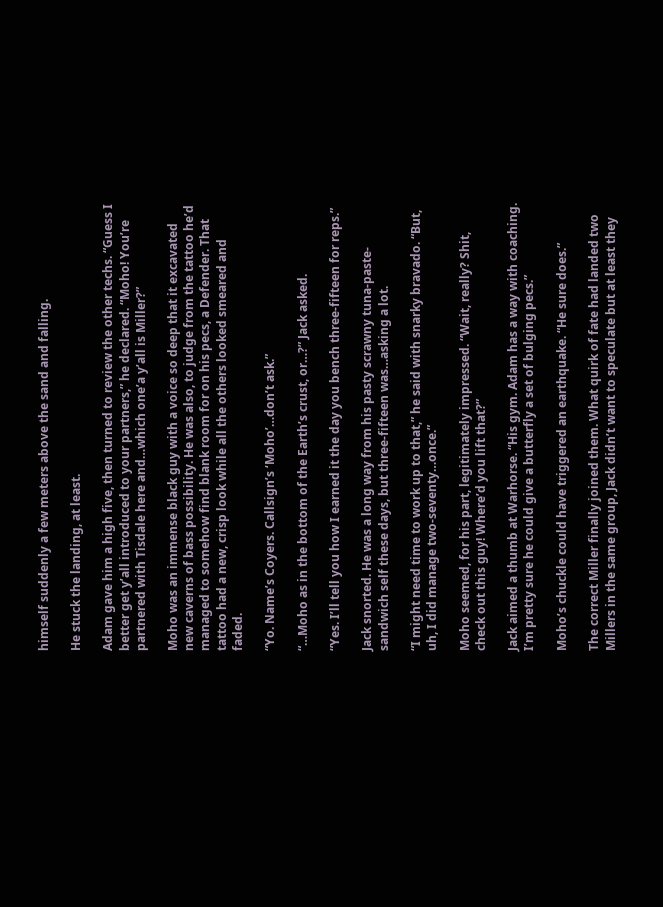himself suddenly a few meters above the sand and falling.

He stuck the landing, at least.

Adam gave him a high five, then turned to review the other techs. “Guess I better get y’all introduced to your partners,” he declared. “Moho! You’re partnered with Tisdale here and…which one’a y’all is Miller?”

Moho was an immense black guy with a voice so deep that it excavated new caverns of bass possibility. He was also, to judge from the tattoo he’d managed to somehow find blank room for on his pecs, a Defender. That tattoo had a new, crisp look while all the others looked smeared and faded.

“Yo. Name’s Coyers. Callsign’s ‘Moho’…don’t ask.”

“…Moho as in the bottom of the Earth’s crust, or…?” Jack asked.

“Yes. I’ll tell you how I earned it the day you bench three-fifteen for reps.”

Jack snorted. He was a long way from his pasty scrawny tuna-paste-sandwich self these days, but three-fifteen was…asking a lot.

“I might need time to work up to that,” he said with snarky bravado. “But, uh, I did manage two-seventy…once.”

Moho seemed, for his part, legitimately impressed. “Wait, really? Shit, check out this guy! Where’d you lift that?”

Jack aimed a thumb at Warhorse. “His gym. Adam has a way with coaching. I’m pretty sure he could give a butterfly a set of bulging pecs.”

Moho’s chuckle could have triggered an earthquake. “He sure does.”

The correct Miller finally joined them. What quirk of fate had landed two Millers in the same group, Jack didn’t want to speculate but at least they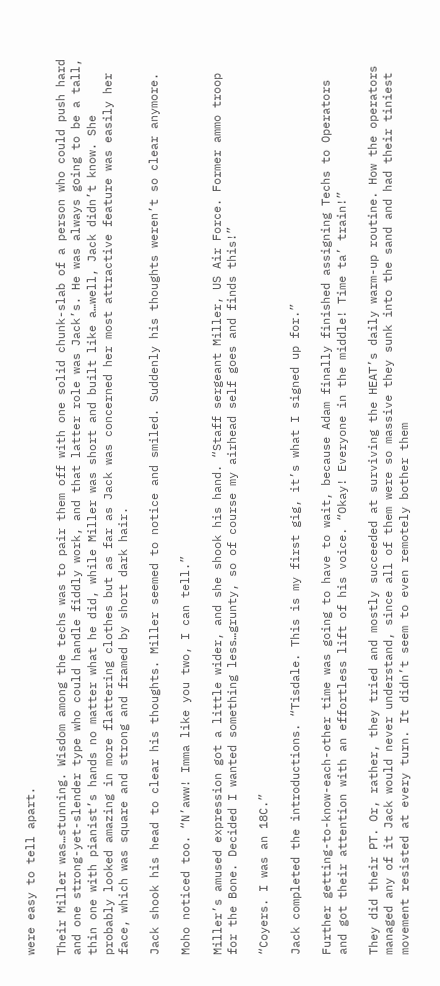were easy to tell apart.

Their Miller was…stunning. Wisdom among the techs was to pair them off with one solid chunk-slab of a person who could push hard and one strong-yet-slender type who could handle fiddly work, and that latter role was Jack’s. He was always going to be a tall, thin one with pianist’s hands no matter what he did, while Miller was short and built like a…well, Jack didn’t know. She probably looked amazing in more flattering clothes but as far as Jack was concerned her most attractive feature was easily her face, which was square and strong and framed by short dark hair.

Jack shook his head to clear his thoughts. Miller seemed to notice and smiled. Suddenly his thoughts weren’t so clear anymore.

Moho noticed too. “N’aww! Imma like you two, I can tell.”

Miller’s amused expression got a little wider, and she shook his hand. “Staff sergeant Miller, US Air Force. Former ammo troop for the Bone. Decided I wanted something less…grunty, so of course my airhead self goes and finds this!”

“Coyers. I was an 18C.”

Jack completed the introductions. “Tisdale. This is my first gig, it’s what I signed up for.”

Further getting-to-know-each-other time was going to have to wait, because Adam finally finished assigning Techs to Operators and got their attention with an effortless lift of his voice. “Okay! Everyone in the middle! Time ta’ train!”

They did their PT. Or, rather, they tried and mostly succeeded at surviving the HEAT’s daily warm-up routine. How the operators managed any of it Jack would never understand, since all of them were so massive they sunk into the sand and had their tiniest movement resisted at every turn. It didn’t seem to even remotely bother them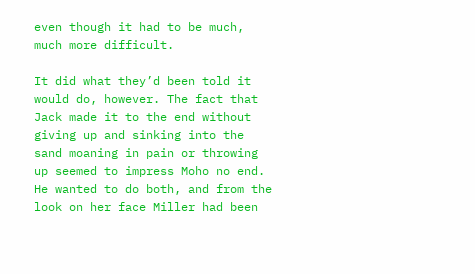even though it had to be much, much more difficult.

It did what they’d been told it would do, however. The fact that Jack made it to the end without giving up and sinking into the sand moaning in pain or throwing up seemed to impress Moho no end. He wanted to do both, and from the look on her face Miller had been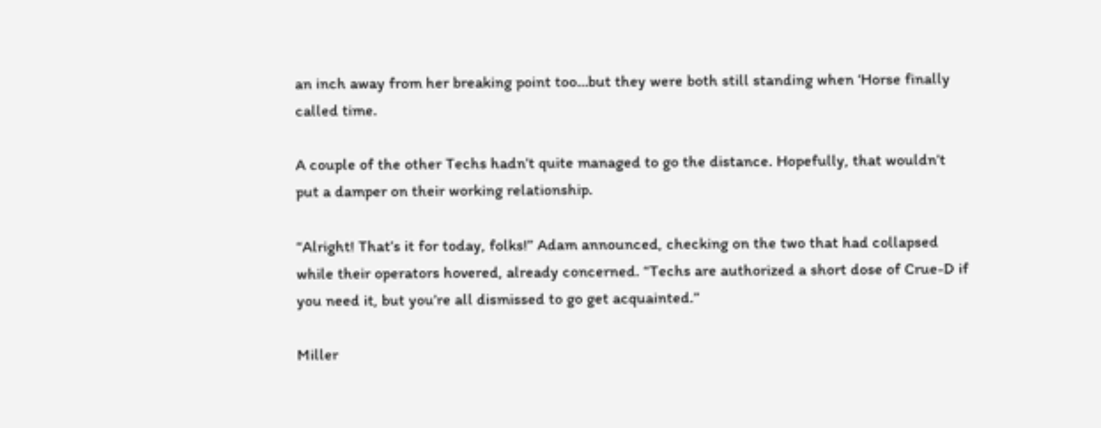an inch away from her breaking point too…but they were both still standing when ‘Horse finally called time.

A couple of the other Techs hadn’t quite managed to go the distance. Hopefully, that wouldn’t put a damper on their working relationship.

“Alright! That’s it for today, folks!” Adam announced, checking on the two that had collapsed while their operators hovered, already concerned. “Techs are authorized a short dose of Crue-D if you need it, but you’re all dismissed to go get acquainted.”

Miller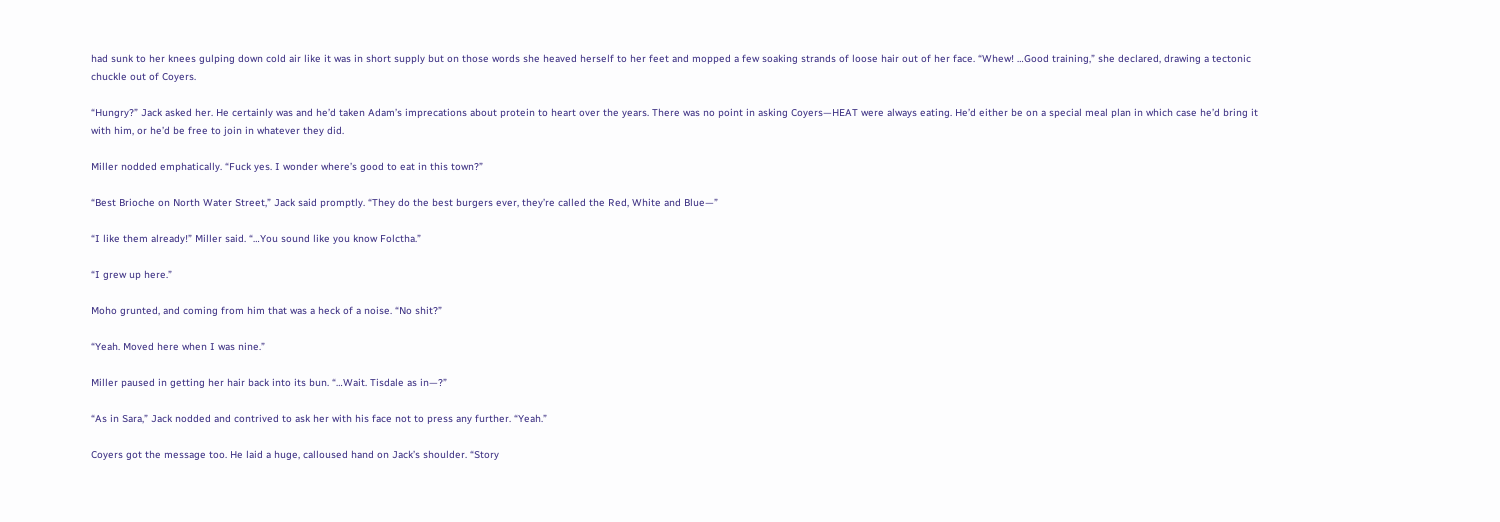had sunk to her knees gulping down cold air like it was in short supply but on those words she heaved herself to her feet and mopped a few soaking strands of loose hair out of her face. “Whew! …Good training,” she declared, drawing a tectonic chuckle out of Coyers.

“Hungry?” Jack asked her. He certainly was and he’d taken Adam’s imprecations about protein to heart over the years. There was no point in asking Coyers—HEAT were always eating. He’d either be on a special meal plan in which case he’d bring it with him, or he’d be free to join in whatever they did.

Miller nodded emphatically. “Fuck yes. I wonder where’s good to eat in this town?”

“Best Brioche on North Water Street,” Jack said promptly. “They do the best burgers ever, they’re called the Red, White and Blue—”

“I like them already!” Miller said. “…You sound like you know Folctha.”

“I grew up here.”

Moho grunted, and coming from him that was a heck of a noise. “No shit?”

“Yeah. Moved here when I was nine.”

Miller paused in getting her hair back into its bun. “…Wait. Tisdale as in—?”

“As in Sara,” Jack nodded and contrived to ask her with his face not to press any further. “Yeah.”

Coyers got the message too. He laid a huge, calloused hand on Jack’s shoulder. “Story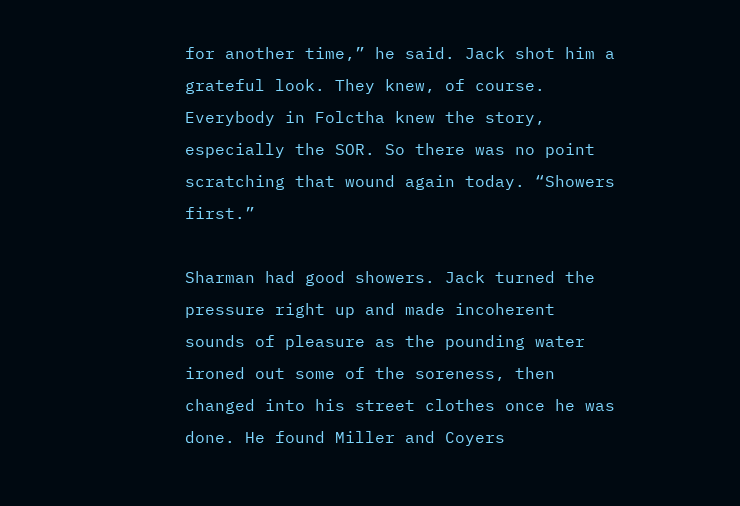for another time,” he said. Jack shot him a grateful look. They knew, of course. Everybody in Folctha knew the story, especially the SOR. So there was no point scratching that wound again today. “Showers first.”

Sharman had good showers. Jack turned the pressure right up and made incoherent sounds of pleasure as the pounding water ironed out some of the soreness, then changed into his street clothes once he was done. He found Miller and Coyers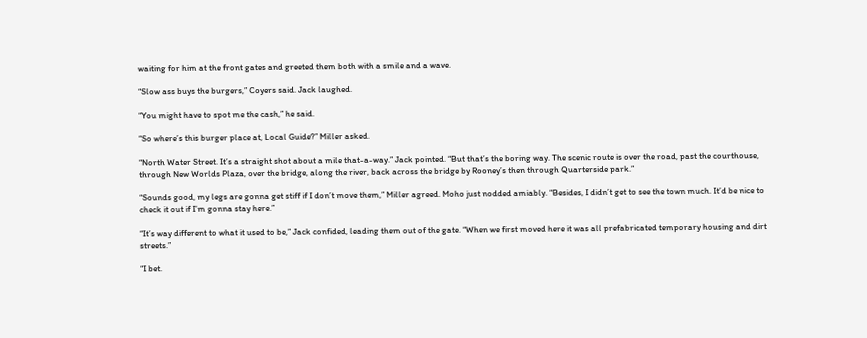waiting for him at the front gates and greeted them both with a smile and a wave.

“Slow ass buys the burgers,” Coyers said. Jack laughed.

“You might have to spot me the cash,” he said.

“So where’s this burger place at, Local Guide?” Miller asked.

“North Water Street. It’s a straight shot about a mile that-a-way.” Jack pointed. “But that’s the boring way. The scenic route is over the road, past the courthouse, through New Worlds Plaza, over the bridge, along the river, back across the bridge by Rooney’s then through Quarterside park.”

“Sounds good, my legs are gonna get stiff if I don’t move them,” Miller agreed. Moho just nodded amiably. “Besides, I didn’t get to see the town much. It’d be nice to check it out if I’m gonna stay here.”

“It’s way different to what it used to be,” Jack confided, leading them out of the gate. “When we first moved here it was all prefabricated temporary housing and dirt streets.”

“I bet.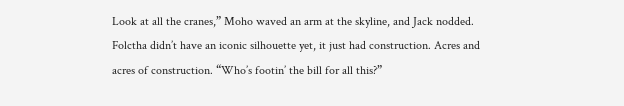Look at all the cranes,” Moho waved an arm at the skyline, and Jack nodded. Folctha didn’t have an iconic silhouette yet, it just had construction. Acres and acres of construction. “Who’s footin’ the bill for all this?”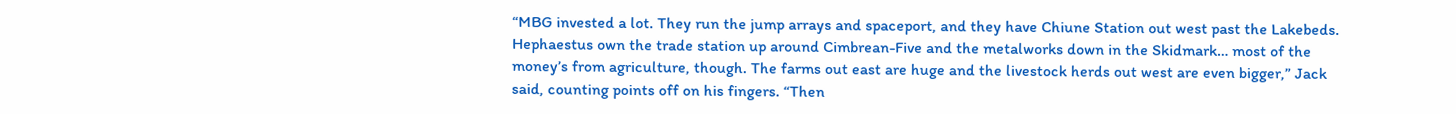“MBG invested a lot. They run the jump arrays and spaceport, and they have Chiune Station out west past the Lakebeds. Hephaestus own the trade station up around Cimbrean-Five and the metalworks down in the Skidmark… most of the money’s from agriculture, though. The farms out east are huge and the livestock herds out west are even bigger,” Jack said, counting points off on his fingers. “Then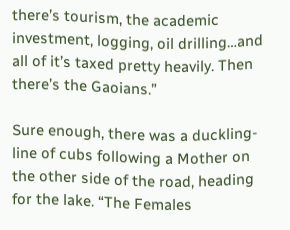there’s tourism, the academic investment, logging, oil drilling…and all of it’s taxed pretty heavily. Then there’s the Gaoians.”

Sure enough, there was a duckling-line of cubs following a Mother on the other side of the road, heading for the lake. “The Females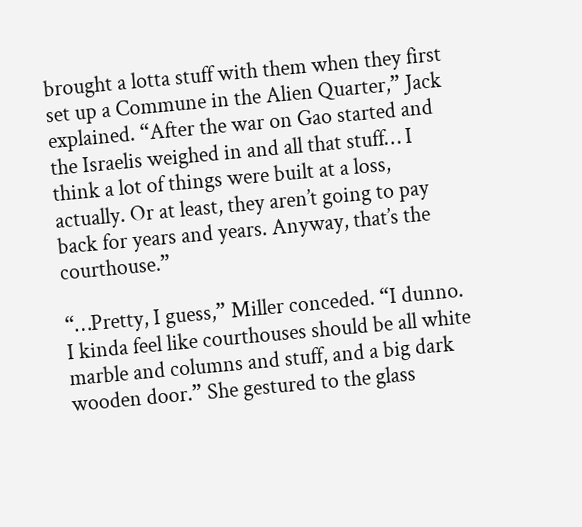brought a lotta stuff with them when they first set up a Commune in the Alien Quarter,” Jack explained. “After the war on Gao started and the Israelis weighed in and all that stuff… I think a lot of things were built at a loss, actually. Or at least, they aren’t going to pay back for years and years. Anyway, that’s the courthouse.”

“…Pretty, I guess,” Miller conceded. “I dunno. I kinda feel like courthouses should be all white marble and columns and stuff, and a big dark wooden door.” She gestured to the glass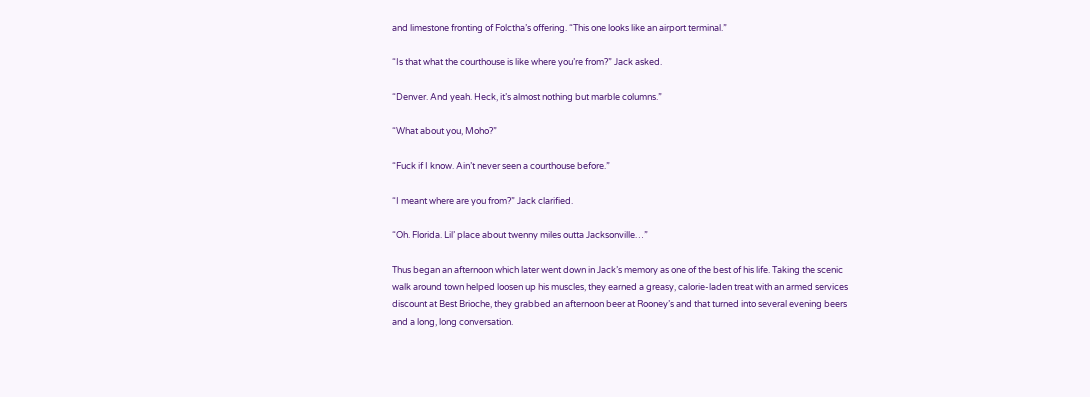and limestone fronting of Folctha’s offering. “This one looks like an airport terminal.”

“Is that what the courthouse is like where you’re from?” Jack asked.

“Denver. And yeah. Heck, it’s almost nothing but marble columns.”

“What about you, Moho?”

“Fuck if I know. Ain’t never seen a courthouse before.”

“I meant where are you from?” Jack clarified.

“Oh. Florida. Lil’ place about twenny miles outta Jacksonville…”

Thus began an afternoon which later went down in Jack’s memory as one of the best of his life. Taking the scenic walk around town helped loosen up his muscles, they earned a greasy, calorie-laden treat with an armed services discount at Best Brioche, they grabbed an afternoon beer at Rooney’s and that turned into several evening beers and a long, long conversation.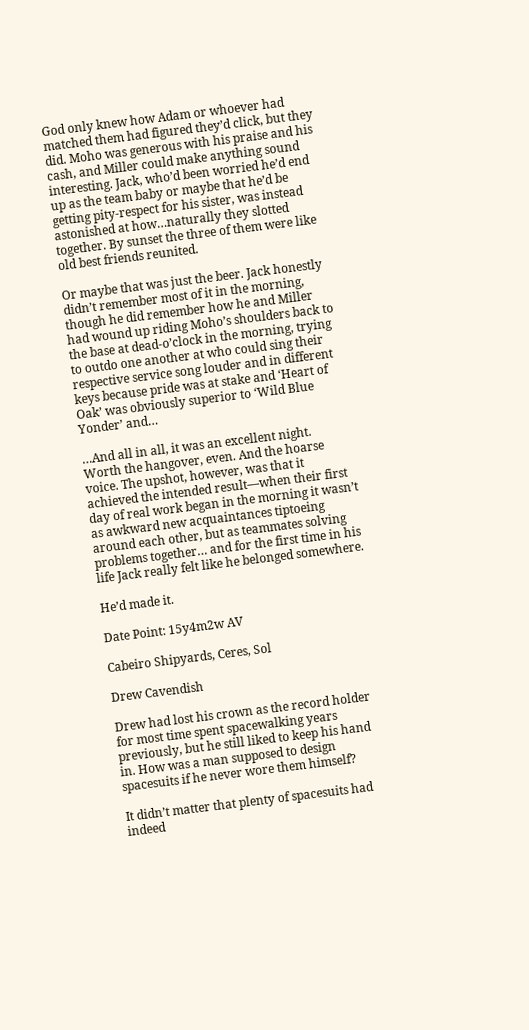God only knew how Adam or whoever had matched them had figured they’d click, but they did. Moho was generous with his praise and his cash, and Miller could make anything sound interesting. Jack, who’d been worried he’d end up as the team baby or maybe that he’d be getting pity-respect for his sister, was instead astonished at how…naturally they slotted together. By sunset the three of them were like old best friends reunited.

Or maybe that was just the beer. Jack honestly didn’t remember most of it in the morning, though he did remember how he and Miller had wound up riding Moho’s shoulders back to the base at dead-o’clock in the morning, trying to outdo one another at who could sing their respective service song louder and in different keys because pride was at stake and ‘Heart of Oak’ was obviously superior to ‘Wild Blue Yonder’ and…

…And all in all, it was an excellent night. Worth the hangover, even. And the hoarse voice. The upshot, however, was that it achieved the intended result—when their first day of real work began in the morning it wasn’t as awkward new acquaintances tiptoeing around each other, but as teammates solving problems together… and for the first time in his life Jack really felt like he belonged somewhere.

He’d made it.

Date Point: 15y4m2w AV

Cabeiro Shipyards, Ceres, Sol

Drew Cavendish

Drew had lost his crown as the record holder for most time spent spacewalking years previously, but he still liked to keep his hand in. How was a man supposed to design spacesuits if he never wore them himself?

It didn’t matter that plenty of spacesuits had indeed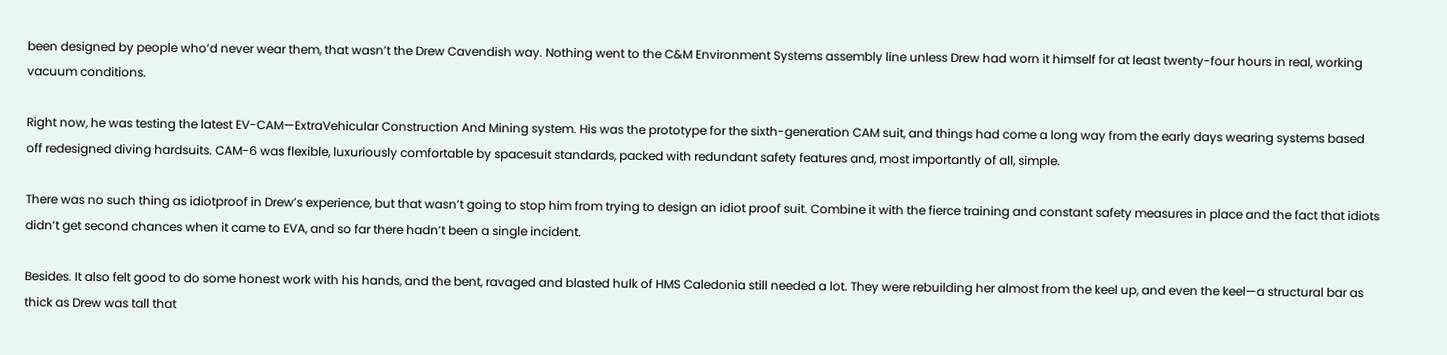been designed by people who’d never wear them, that wasn’t the Drew Cavendish way. Nothing went to the C&M Environment Systems assembly line unless Drew had worn it himself for at least twenty-four hours in real, working vacuum conditions.

Right now, he was testing the latest EV-CAM—ExtraVehicular Construction And Mining system. His was the prototype for the sixth-generation CAM suit, and things had come a long way from the early days wearing systems based off redesigned diving hardsuits. CAM-6 was flexible, luxuriously comfortable by spacesuit standards, packed with redundant safety features and, most importantly of all, simple.

There was no such thing as idiotproof in Drew’s experience, but that wasn’t going to stop him from trying to design an idiot proof suit. Combine it with the fierce training and constant safety measures in place and the fact that idiots didn’t get second chances when it came to EVA, and so far there hadn’t been a single incident.

Besides. It also felt good to do some honest work with his hands, and the bent, ravaged and blasted hulk of HMS Caledonia still needed a lot. They were rebuilding her almost from the keel up, and even the keel—a structural bar as thick as Drew was tall that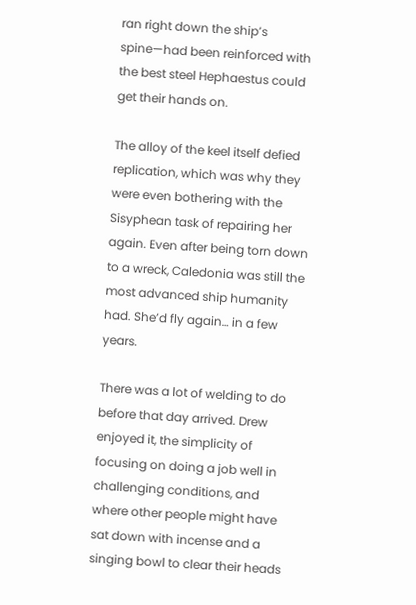ran right down the ship’s spine—had been reinforced with the best steel Hephaestus could get their hands on.

The alloy of the keel itself defied replication, which was why they were even bothering with the Sisyphean task of repairing her again. Even after being torn down to a wreck, Caledonia was still the most advanced ship humanity had. She’d fly again… in a few years.

There was a lot of welding to do before that day arrived. Drew enjoyed it, the simplicity of focusing on doing a job well in challenging conditions, and where other people might have sat down with incense and a singing bowl to clear their heads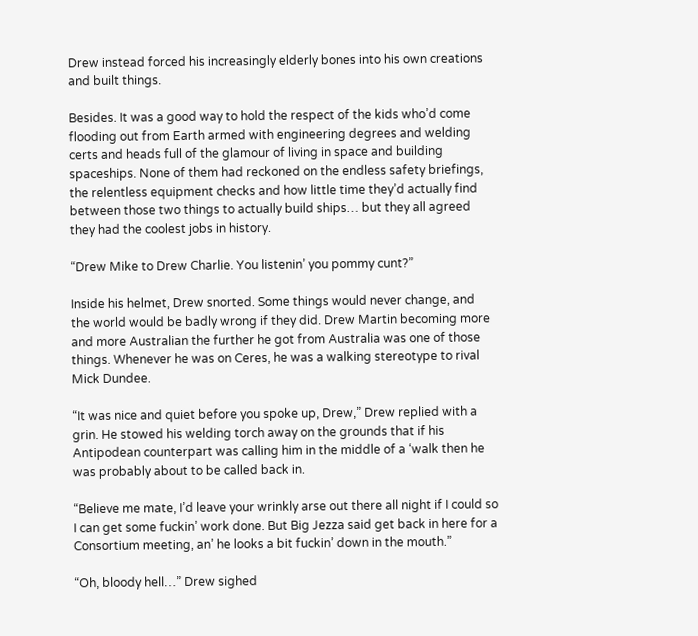Drew instead forced his increasingly elderly bones into his own creations and built things.

Besides. It was a good way to hold the respect of the kids who’d come flooding out from Earth armed with engineering degrees and welding certs and heads full of the glamour of living in space and building spaceships. None of them had reckoned on the endless safety briefings, the relentless equipment checks and how little time they’d actually find between those two things to actually build ships… but they all agreed they had the coolest jobs in history.

“Drew Mike to Drew Charlie. You listenin’ you pommy cunt?”

Inside his helmet, Drew snorted. Some things would never change, and the world would be badly wrong if they did. Drew Martin becoming more and more Australian the further he got from Australia was one of those things. Whenever he was on Ceres, he was a walking stereotype to rival Mick Dundee.

“It was nice and quiet before you spoke up, Drew,” Drew replied with a grin. He stowed his welding torch away on the grounds that if his Antipodean counterpart was calling him in the middle of a ‘walk then he was probably about to be called back in.

“Believe me mate, I’d leave your wrinkly arse out there all night if I could so I can get some fuckin’ work done. But Big Jezza said get back in here for a Consortium meeting, an’ he looks a bit fuckin’ down in the mouth.”

“Oh, bloody hell…” Drew sighed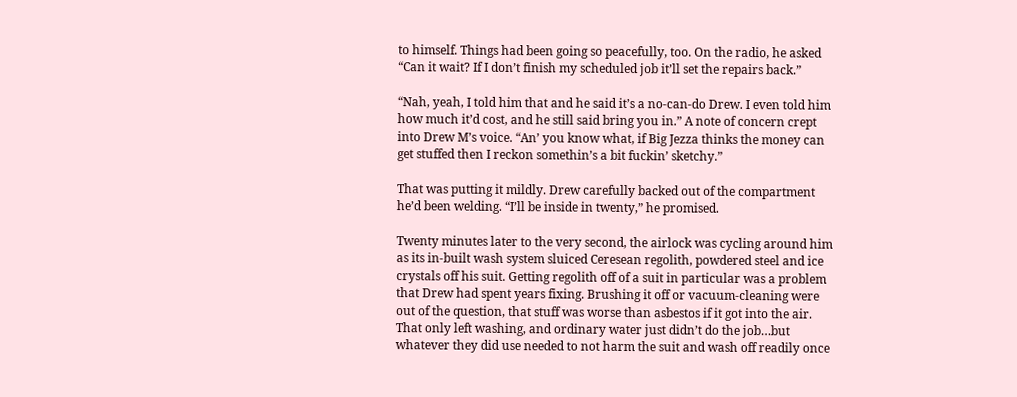to himself. Things had been going so peacefully, too. On the radio, he asked “Can it wait? If I don’t finish my scheduled job it’ll set the repairs back.”

“Nah, yeah, I told him that and he said it’s a no-can-do Drew. I even told him how much it’d cost, and he still said bring you in.” A note of concern crept into Drew M’s voice. “An’ you know what, if Big Jezza thinks the money can get stuffed then I reckon somethin’s a bit fuckin’ sketchy.”

That was putting it mildly. Drew carefully backed out of the compartment he’d been welding. “I’ll be inside in twenty,” he promised.

Twenty minutes later to the very second, the airlock was cycling around him as its in-built wash system sluiced Ceresean regolith, powdered steel and ice crystals off his suit. Getting regolith off of a suit in particular was a problem that Drew had spent years fixing. Brushing it off or vacuum-cleaning were out of the question, that stuff was worse than asbestos if it got into the air. That only left washing, and ordinary water just didn’t do the job…but whatever they did use needed to not harm the suit and wash off readily once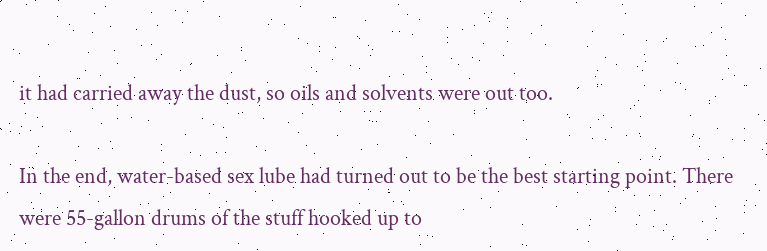it had carried away the dust, so oils and solvents were out too.

In the end, water-based sex lube had turned out to be the best starting point. There were 55-gallon drums of the stuff hooked up to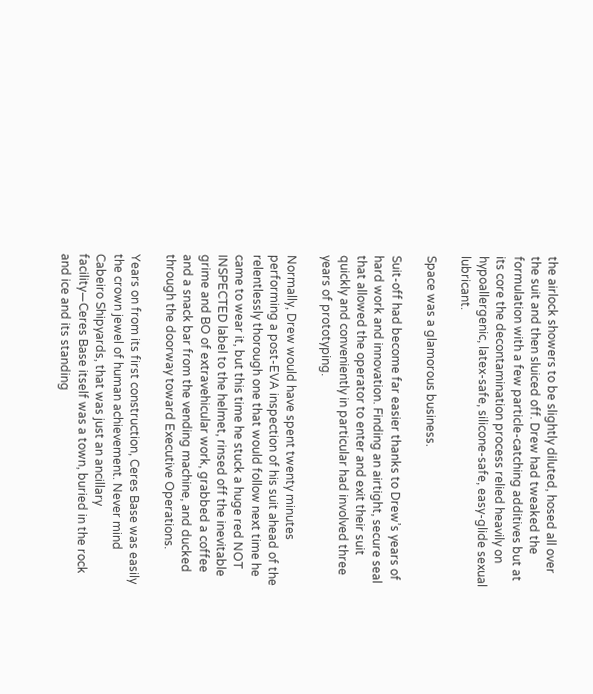the airlock showers to be slightly diluted, hosed all over the suit and then sluiced off. Drew had tweaked the formulation with a few particle-catching additives but at its core the decontamination process relied heavily on hypoallergenic, latex-safe, silicone-safe, easy-glide sexual lubricant.

Space was a glamorous business.

Suit-off had become far easier thanks to Drew’s years of hard work and innovation. Finding an airtight, secure seal that allowed the operator to enter and exit their suit quickly and conveniently in particular had involved three years of prototyping.

Normally, Drew would have spent twenty minutes performing a post-EVA inspection of his suit ahead of the relentlessly thorough one that would follow next time he came to wear it, but this time he stuck a huge red NOT INSPECTED label to the helmet, rinsed off the inevitable grime and BO of extravehicular work, grabbed a coffee and a snack bar from the vending machine, and ducked through the doorway toward Executive Operations.

Years on from its first construction, Ceres Base was easily the crown jewel of human achievement. Never mind Cabeiro Shipyards, that was just an ancillary facility—Ceres Base itself was a town, buried in the rock and ice and its standing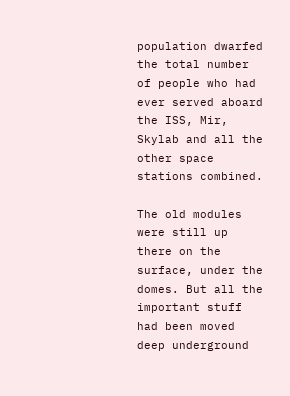population dwarfed the total number of people who had ever served aboard the ISS, Mir, Skylab and all the other space stations combined.

The old modules were still up there on the surface, under the domes. But all the important stuff had been moved deep underground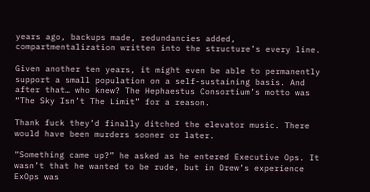years ago, backups made, redundancies added, compartmentalization written into the structure’s every line.

Given another ten years, it might even be able to permanently support a small population on a self-sustaining basis. And after that… who knew? The Hephaestus Consortium’s motto was “The Sky Isn’t The Limit” for a reason.

Thank fuck they’d finally ditched the elevator music. There would have been murders sooner or later.

“Something came up?” he asked as he entered Executive Ops. It wasn’t that he wanted to be rude, but in Drew’s experience ExOps was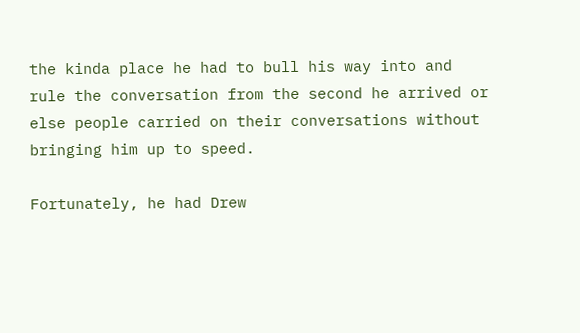the kinda place he had to bull his way into and rule the conversation from the second he arrived or else people carried on their conversations without bringing him up to speed.

Fortunately, he had Drew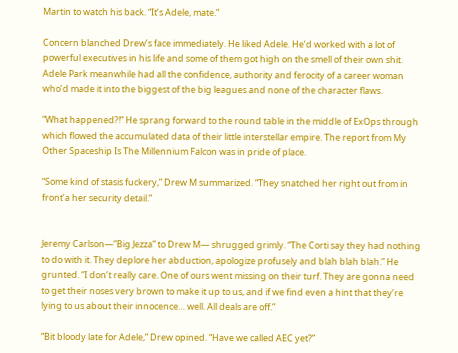Martin to watch his back. “It’s Adele, mate.”

Concern blanched Drew’s face immediately. He liked Adele. He’d worked with a lot of powerful executives in his life and some of them got high on the smell of their own shit. Adele Park meanwhile had all the confidence, authority and ferocity of a career woman who’d made it into the biggest of the big leagues and none of the character flaws.

“What happened?!” He sprang forward to the round table in the middle of ExOps through which flowed the accumulated data of their little interstellar empire. The report from My Other Spaceship Is The Millennium Falcon was in pride of place.

“Some kind of stasis fuckery,” Drew M summarized. “They snatched her right out from in front’a her security detail.”


Jeremy Carlson—”Big Jezza” to Drew M— shrugged grimly. “The Corti say they had nothing to do with it. They deplore her abduction, apologize profusely and blah blah blah.” He grunted. “I don’t really care. One of ours went missing on their turf. They are gonna need to get their noses very brown to make it up to us, and if we find even a hint that they’re lying to us about their innocence… well. All deals are off.”

“Bit bloody late for Adele,” Drew opined. “Have we called AEC yet?”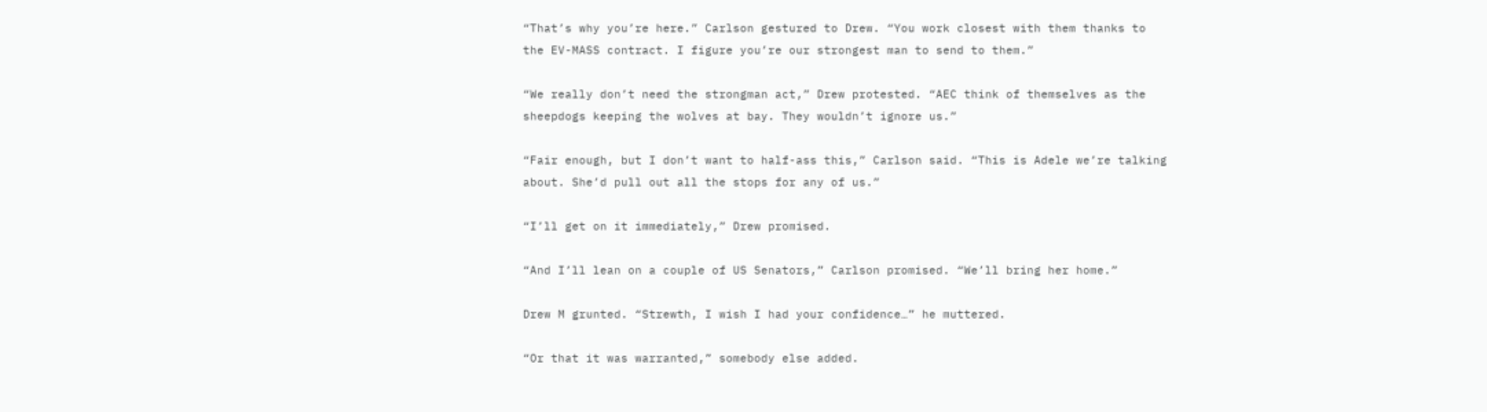“That’s why you’re here.” Carlson gestured to Drew. “You work closest with them thanks to the EV-MASS contract. I figure you’re our strongest man to send to them.”

“We really don’t need the strongman act,” Drew protested. “AEC think of themselves as the sheepdogs keeping the wolves at bay. They wouldn’t ignore us.”

“Fair enough, but I don’t want to half-ass this,” Carlson said. “This is Adele we’re talking about. She’d pull out all the stops for any of us.”

“I’ll get on it immediately,” Drew promised.

“And I’ll lean on a couple of US Senators,” Carlson promised. “We’ll bring her home.”

Drew M grunted. “Strewth, I wish I had your confidence…” he muttered.

“Or that it was warranted,” somebody else added.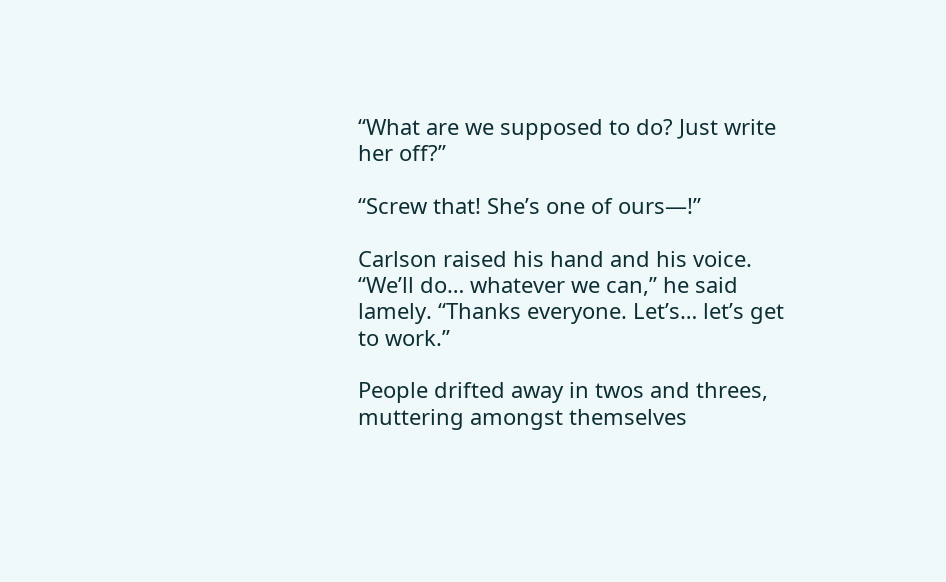“What are we supposed to do? Just write her off?”

“Screw that! She’s one of ours—!”

Carlson raised his hand and his voice. “We’ll do… whatever we can,” he said lamely. “Thanks everyone. Let’s… let’s get to work.”

People drifted away in twos and threes, muttering amongst themselves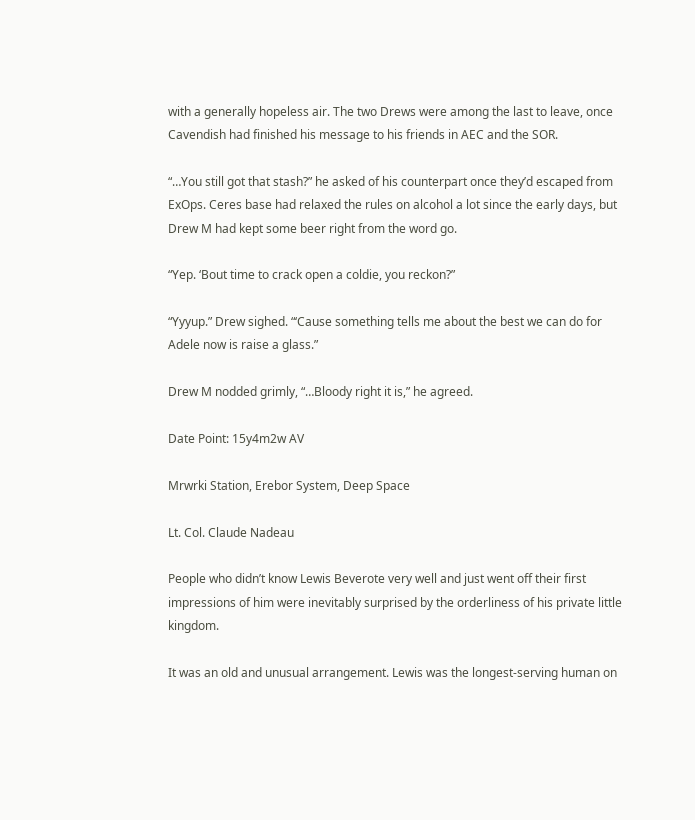with a generally hopeless air. The two Drews were among the last to leave, once Cavendish had finished his message to his friends in AEC and the SOR.

“…You still got that stash?” he asked of his counterpart once they’d escaped from ExOps. Ceres base had relaxed the rules on alcohol a lot since the early days, but Drew M had kept some beer right from the word go.

“Yep. ‘Bout time to crack open a coldie, you reckon?”

“Yyyup.” Drew sighed. “‘Cause something tells me about the best we can do for Adele now is raise a glass.”

Drew M nodded grimly, “…Bloody right it is,” he agreed.

Date Point: 15y4m2w AV

Mrwrki Station, Erebor System, Deep Space

Lt. Col. Claude Nadeau

People who didn’t know Lewis Beverote very well and just went off their first impressions of him were inevitably surprised by the orderliness of his private little kingdom.

It was an old and unusual arrangement. Lewis was the longest-serving human on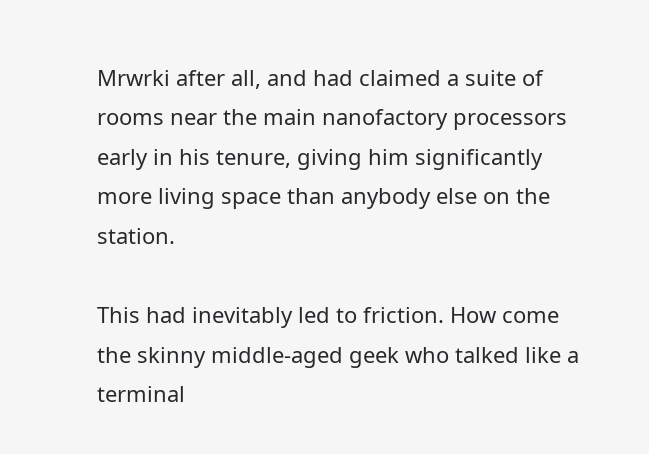Mrwrki after all, and had claimed a suite of rooms near the main nanofactory processors early in his tenure, giving him significantly more living space than anybody else on the station.

This had inevitably led to friction. How come the skinny middle-aged geek who talked like a terminal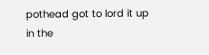pothead got to lord it up in the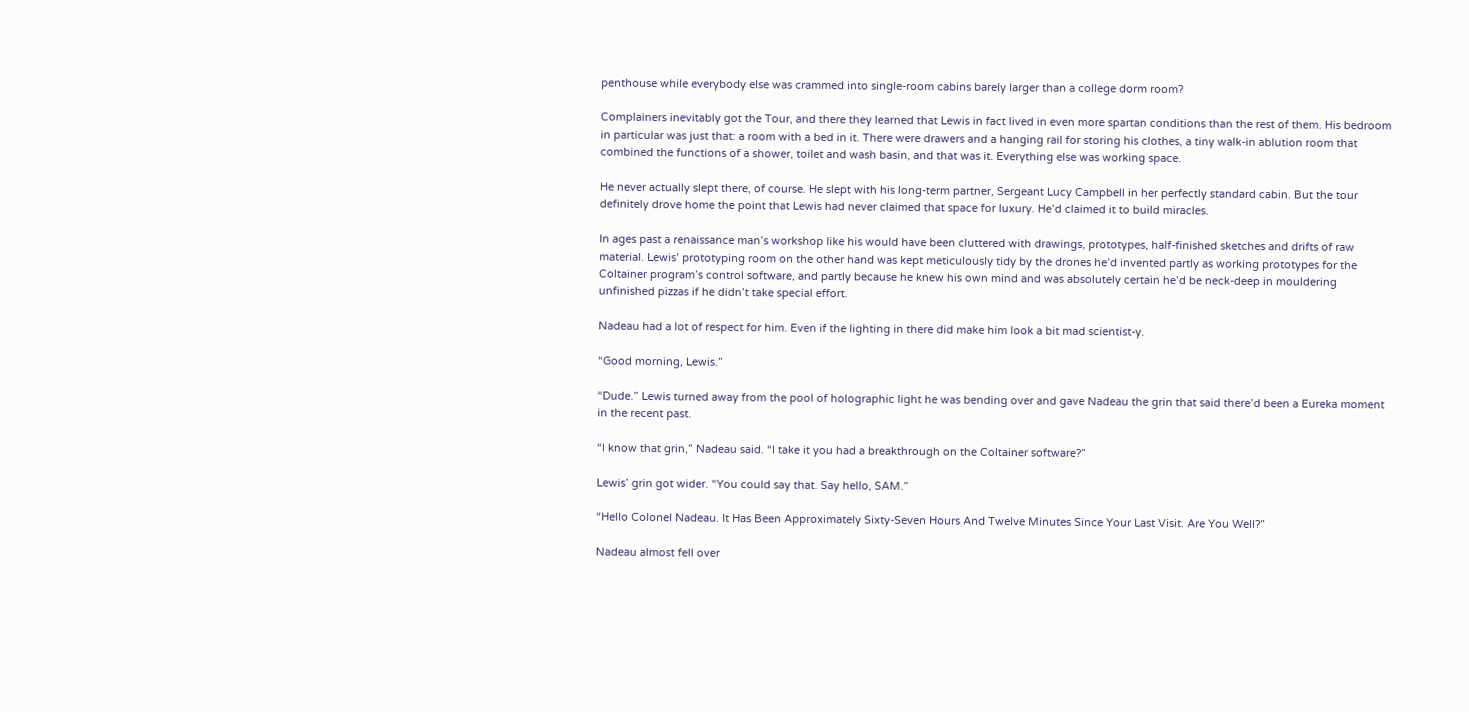penthouse while everybody else was crammed into single-room cabins barely larger than a college dorm room?

Complainers inevitably got the Tour, and there they learned that Lewis in fact lived in even more spartan conditions than the rest of them. His bedroom in particular was just that: a room with a bed in it. There were drawers and a hanging rail for storing his clothes, a tiny walk-in ablution room that combined the functions of a shower, toilet and wash basin, and that was it. Everything else was working space.

He never actually slept there, of course. He slept with his long-term partner, Sergeant Lucy Campbell in her perfectly standard cabin. But the tour definitely drove home the point that Lewis had never claimed that space for luxury. He’d claimed it to build miracles.

In ages past a renaissance man’s workshop like his would have been cluttered with drawings, prototypes, half-finished sketches and drifts of raw material. Lewis’ prototyping room on the other hand was kept meticulously tidy by the drones he’d invented partly as working prototypes for the Coltainer program’s control software, and partly because he knew his own mind and was absolutely certain he’d be neck-deep in mouldering unfinished pizzas if he didn’t take special effort.

Nadeau had a lot of respect for him. Even if the lighting in there did make him look a bit mad scientist-y.

“Good morning, Lewis.”

“Dude.” Lewis turned away from the pool of holographic light he was bending over and gave Nadeau the grin that said there’d been a Eureka moment in the recent past.

“I know that grin,” Nadeau said. “I take it you had a breakthrough on the Coltainer software?”

Lewis’ grin got wider. “You could say that. Say hello, SAM.”

“Hello Colonel Nadeau. It Has Been Approximately Sixty-Seven Hours And Twelve Minutes Since Your Last Visit. Are You Well?”

Nadeau almost fell over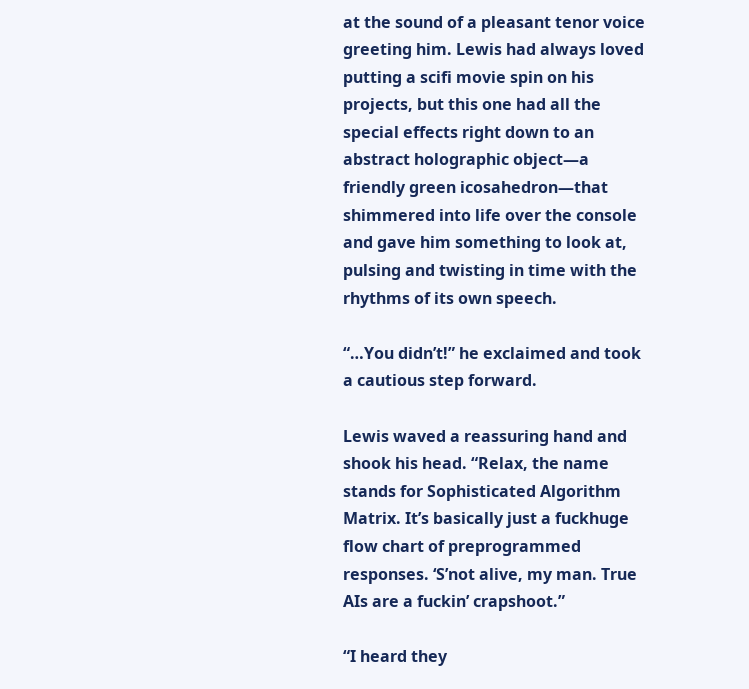at the sound of a pleasant tenor voice greeting him. Lewis had always loved putting a scifi movie spin on his projects, but this one had all the special effects right down to an abstract holographic object—a friendly green icosahedron—that shimmered into life over the console and gave him something to look at, pulsing and twisting in time with the rhythms of its own speech.

“…You didn’t!” he exclaimed and took a cautious step forward.

Lewis waved a reassuring hand and shook his head. “Relax, the name stands for Sophisticated Algorithm Matrix. It’s basically just a fuckhuge flow chart of preprogrammed responses. ‘S’not alive, my man. True AIs are a fuckin’ crapshoot.”

“I heard they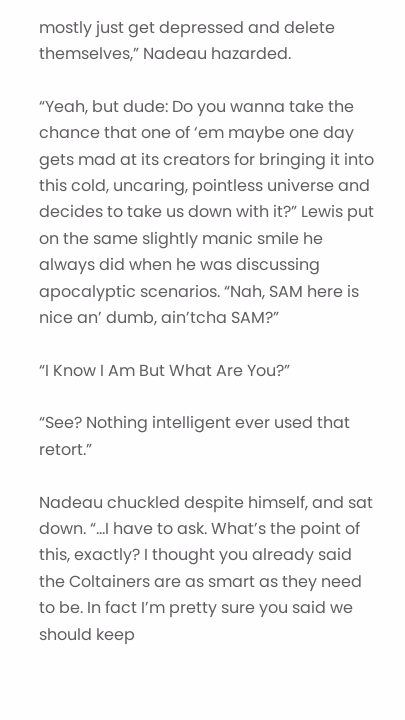mostly just get depressed and delete themselves,” Nadeau hazarded.

“Yeah, but dude: Do you wanna take the chance that one of ‘em maybe one day gets mad at its creators for bringing it into this cold, uncaring, pointless universe and decides to take us down with it?” Lewis put on the same slightly manic smile he always did when he was discussing apocalyptic scenarios. “Nah, SAM here is nice an’ dumb, ain’tcha SAM?”

“I Know I Am But What Are You?”

“See? Nothing intelligent ever used that retort.”

Nadeau chuckled despite himself, and sat down. “…I have to ask. What’s the point of this, exactly? I thought you already said the Coltainers are as smart as they need to be. In fact I’m pretty sure you said we should keep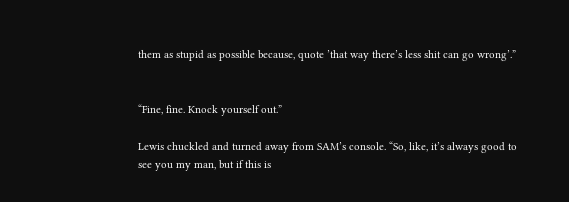them as stupid as possible because, quote ’that way there’s less shit can go wrong’.”


“Fine, fine. Knock yourself out.”

Lewis chuckled and turned away from SAM’s console. “So, like, it’s always good to see you my man, but if this is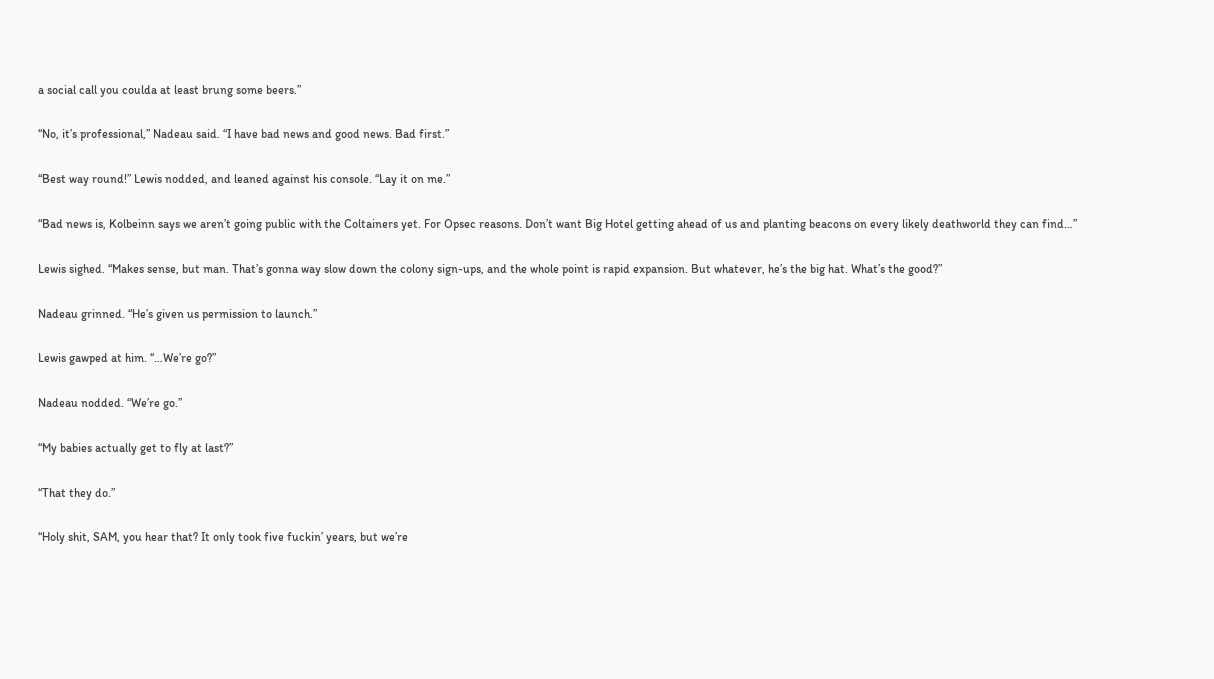a social call you coulda at least brung some beers.”

“No, it’s professional,” Nadeau said. “I have bad news and good news. Bad first.”

“Best way round!” Lewis nodded, and leaned against his console. “Lay it on me.”

“Bad news is, Kolbeinn says we aren’t going public with the Coltainers yet. For Opsec reasons. Don’t want Big Hotel getting ahead of us and planting beacons on every likely deathworld they can find…”

Lewis sighed. “Makes sense, but man. That’s gonna way slow down the colony sign-ups, and the whole point is rapid expansion. But whatever, he’s the big hat. What’s the good?”

Nadeau grinned. “He’s given us permission to launch.”

Lewis gawped at him. “…We’re go?”

Nadeau nodded. “We’re go.”

“My babies actually get to fly at last?”

“That they do.”

“Holy shit, SAM, you hear that? It only took five fuckin’ years, but we’re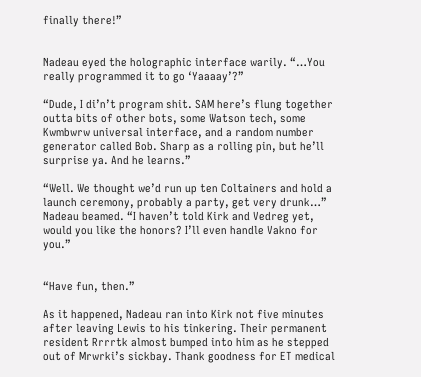finally there!”


Nadeau eyed the holographic interface warily. “…You really programmed it to go ‘Yaaaay’?”

“Dude, I di’n’t program shit. SAM here’s flung together outta bits of other bots, some Watson tech, some Kwmbwrw universal interface, and a random number generator called Bob. Sharp as a rolling pin, but he’ll surprise ya. And he learns.”

“Well. We thought we’d run up ten Coltainers and hold a launch ceremony, probably a party, get very drunk…” Nadeau beamed. “I haven’t told Kirk and Vedreg yet, would you like the honors? I’ll even handle Vakno for you.”


“Have fun, then.”

As it happened, Nadeau ran into Kirk not five minutes after leaving Lewis to his tinkering. Their permanent resident Rrrrtk almost bumped into him as he stepped out of Mrwrki’s sickbay. Thank goodness for ET medical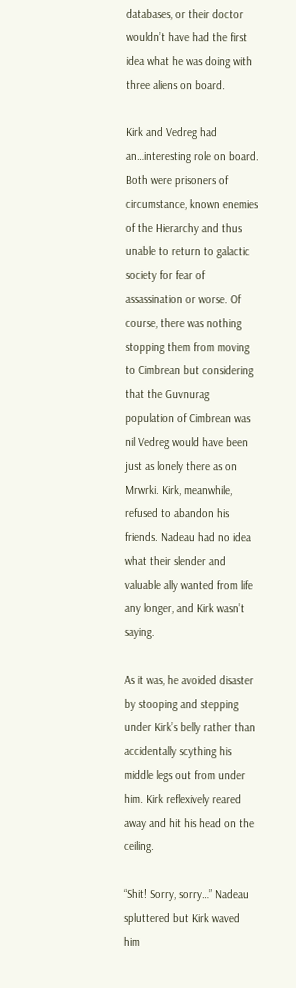databases, or their doctor wouldn’t have had the first idea what he was doing with three aliens on board.

Kirk and Vedreg had an…interesting role on board. Both were prisoners of circumstance, known enemies of the Hierarchy and thus unable to return to galactic society for fear of assassination or worse. Of course, there was nothing stopping them from moving to Cimbrean but considering that the Guvnurag population of Cimbrean was nil Vedreg would have been just as lonely there as on Mrwrki. Kirk, meanwhile, refused to abandon his friends. Nadeau had no idea what their slender and valuable ally wanted from life any longer, and Kirk wasn’t saying.

As it was, he avoided disaster by stooping and stepping under Kirk’s belly rather than accidentally scything his middle legs out from under him. Kirk reflexively reared away and hit his head on the ceiling.

“Shit! Sorry, sorry…” Nadeau spluttered but Kirk waved him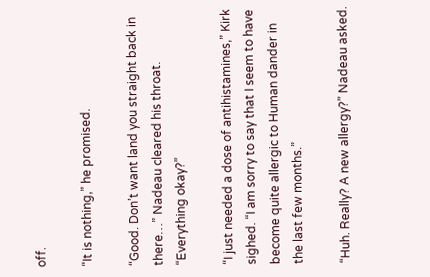off.

“It is nothing,” he promised.

“Good. Don’t want land you straight back in there…” Nadeau cleared his throat. “Everything okay?”

“I just needed a dose of antihistamines,” Kirk sighed. “I am sorry to say that I seem to have become quite allergic to Human dander in the last few months.”

“Huh. Really? A new allergy?” Nadeau asked.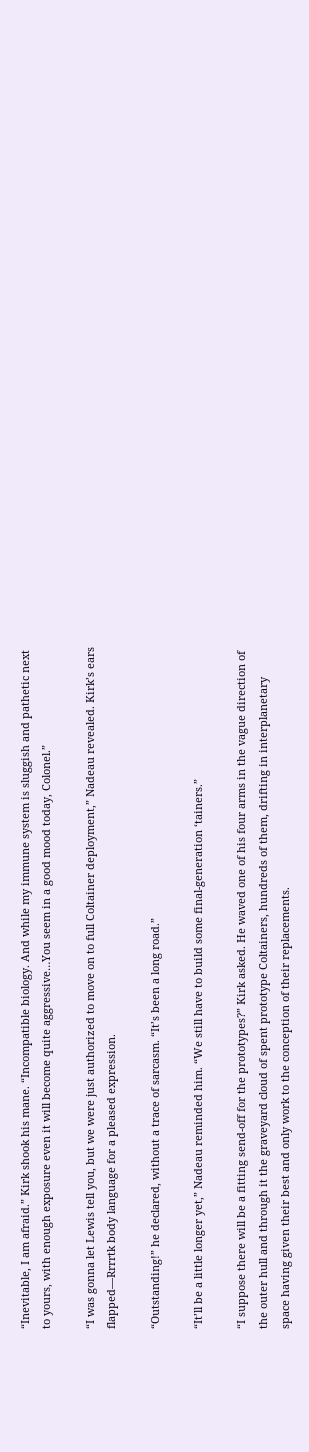“Inevitable, I am afraid.” Kirk shook his mane. “Incompatible biology. And while my immune system is sluggish and pathetic next to yours, with enough exposure even it will become quite aggressive…You seem in a good mood today, Colonel.”

“I was gonna let Lewis tell you, but we were just authorized to move on to full Coltainer deployment,” Nadeau revealed. Kirk’s ears flapped—Rrrrtk body language for a pleased expression.

“Outstanding!” he declared, without a trace of sarcasm. “It’s been a long road.”

“It’ll be a little longer yet,” Nadeau reminded him. “We still have to build some final-generation ‘tainers.”

“I suppose there will be a fitting send-off for the prototypes?” Kirk asked. He waved one of his four arms in the vague direction of the outer hull and through it the graveyard cloud of spent prototype Coltainers, hundreds of them, drifting in interplanetary space having given their best and only work to the conception of their replacements.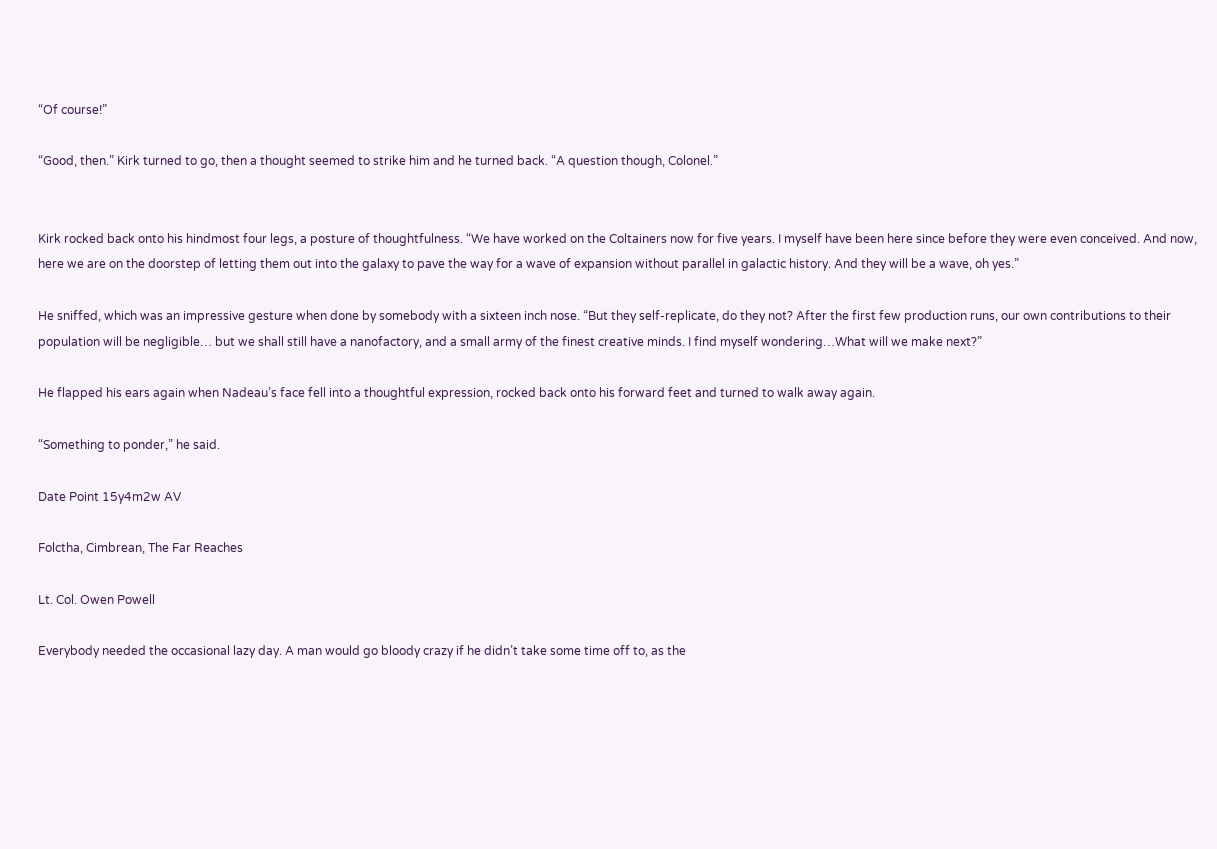“Of course!”

“Good, then.” Kirk turned to go, then a thought seemed to strike him and he turned back. “A question though, Colonel.”


Kirk rocked back onto his hindmost four legs, a posture of thoughtfulness. “We have worked on the Coltainers now for five years. I myself have been here since before they were even conceived. And now, here we are on the doorstep of letting them out into the galaxy to pave the way for a wave of expansion without parallel in galactic history. And they will be a wave, oh yes.”

He sniffed, which was an impressive gesture when done by somebody with a sixteen inch nose. “But they self-replicate, do they not? After the first few production runs, our own contributions to their population will be negligible… but we shall still have a nanofactory, and a small army of the finest creative minds. I find myself wondering…What will we make next?”

He flapped his ears again when Nadeau’s face fell into a thoughtful expression, rocked back onto his forward feet and turned to walk away again.

“Something to ponder,” he said.

Date Point 15y4m2w AV

Folctha, Cimbrean, The Far Reaches

Lt. Col. Owen Powell

Everybody needed the occasional lazy day. A man would go bloody crazy if he didn’t take some time off to, as the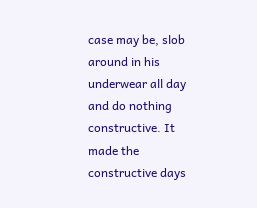case may be, slob around in his underwear all day and do nothing constructive. It made the constructive days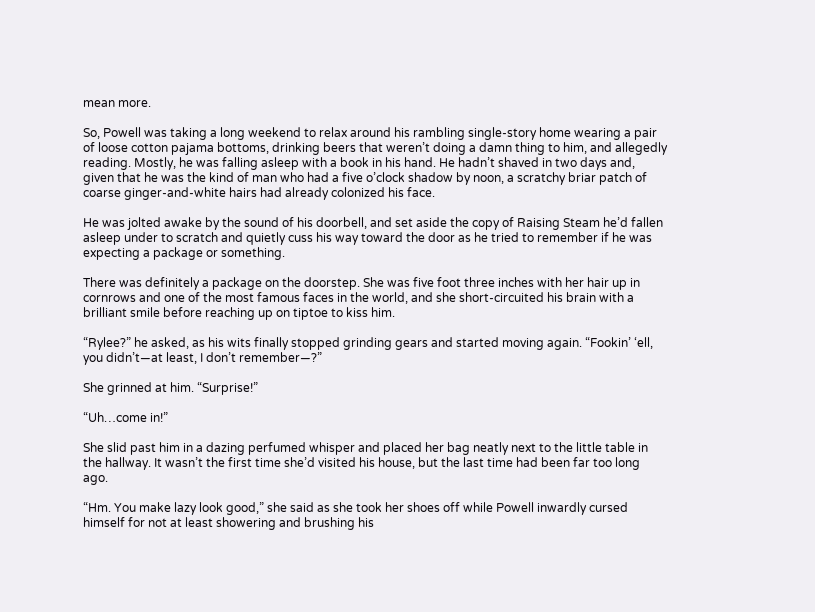mean more.

So, Powell was taking a long weekend to relax around his rambling single-story home wearing a pair of loose cotton pajama bottoms, drinking beers that weren’t doing a damn thing to him, and allegedly reading. Mostly, he was falling asleep with a book in his hand. He hadn’t shaved in two days and, given that he was the kind of man who had a five o’clock shadow by noon, a scratchy briar patch of coarse ginger-and-white hairs had already colonized his face.

He was jolted awake by the sound of his doorbell, and set aside the copy of Raising Steam he’d fallen asleep under to scratch and quietly cuss his way toward the door as he tried to remember if he was expecting a package or something.

There was definitely a package on the doorstep. She was five foot three inches with her hair up in cornrows and one of the most famous faces in the world, and she short-circuited his brain with a brilliant smile before reaching up on tiptoe to kiss him.

“Rylee?” he asked, as his wits finally stopped grinding gears and started moving again. “Fookin’ ‘ell, you didn’t—at least, I don’t remember—?”

She grinned at him. “Surprise!”

“Uh…come in!”

She slid past him in a dazing perfumed whisper and placed her bag neatly next to the little table in the hallway. It wasn’t the first time she’d visited his house, but the last time had been far too long ago.

“Hm. You make lazy look good,” she said as she took her shoes off while Powell inwardly cursed himself for not at least showering and brushing his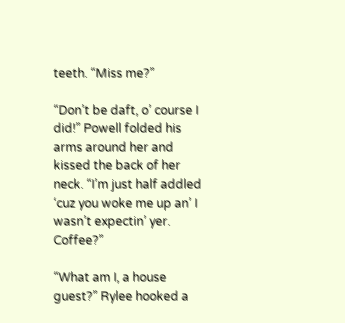teeth. “Miss me?”

“Don’t be daft, o’ course I did!” Powell folded his arms around her and kissed the back of her neck. “I’m just half addled ‘cuz you woke me up an’ I wasn’t expectin’ yer. Coffee?”

“What am I, a house guest?” Rylee hooked a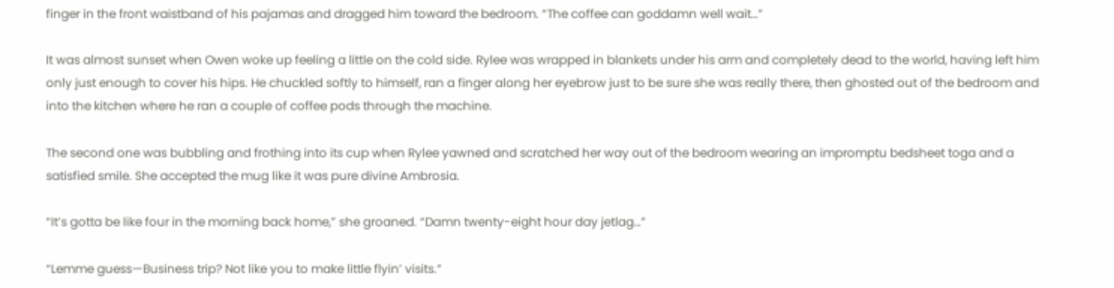finger in the front waistband of his pajamas and dragged him toward the bedroom. “The coffee can goddamn well wait…”

It was almost sunset when Owen woke up feeling a little on the cold side. Rylee was wrapped in blankets under his arm and completely dead to the world, having left him only just enough to cover his hips. He chuckled softly to himself, ran a finger along her eyebrow just to be sure she was really there, then ghosted out of the bedroom and into the kitchen where he ran a couple of coffee pods through the machine.

The second one was bubbling and frothing into its cup when Rylee yawned and scratched her way out of the bedroom wearing an impromptu bedsheet toga and a satisfied smile. She accepted the mug like it was pure divine Ambrosia.

“It’s gotta be like four in the morning back home,” she groaned. “Damn twenty-eight hour day jetlag…”

“Lemme guess—Business trip? Not like you to make little flyin’ visits.”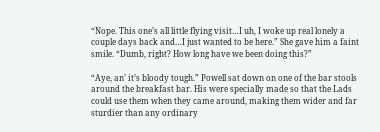“Nope. This one’s all little flying visit…I uh, I woke up real lonely a couple days back and…I just wanted to be here.” She gave him a faint smile. “Dumb, right? How long have we been doing this?”

“Aye, an’ it’s bloody tough.” Powell sat down on one of the bar stools around the breakfast bar. His were specially made so that the Lads could use them when they came around, making them wider and far sturdier than any ordinary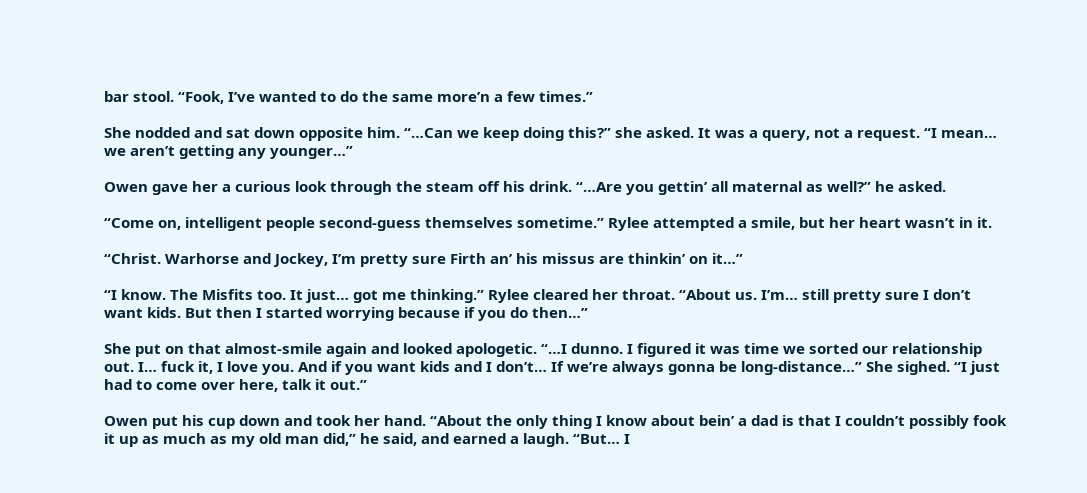bar stool. “Fook, I’ve wanted to do the same more’n a few times.”

She nodded and sat down opposite him. “…Can we keep doing this?” she asked. It was a query, not a request. “I mean… we aren’t getting any younger…”

Owen gave her a curious look through the steam off his drink. “…Are you gettin’ all maternal as well?” he asked.

“Come on, intelligent people second-guess themselves sometime.” Rylee attempted a smile, but her heart wasn’t in it.

“Christ. Warhorse and Jockey, I’m pretty sure Firth an’ his missus are thinkin’ on it…”

“I know. The Misfits too. It just… got me thinking.” Rylee cleared her throat. “About us. I’m… still pretty sure I don’t want kids. But then I started worrying because if you do then…”

She put on that almost-smile again and looked apologetic. “…I dunno. I figured it was time we sorted our relationship out. I… fuck it, I love you. And if you want kids and I don’t… If we’re always gonna be long-distance…” She sighed. “I just had to come over here, talk it out.”

Owen put his cup down and took her hand. “About the only thing I know about bein’ a dad is that I couldn’t possibly fook it up as much as my old man did,” he said, and earned a laugh. “But… I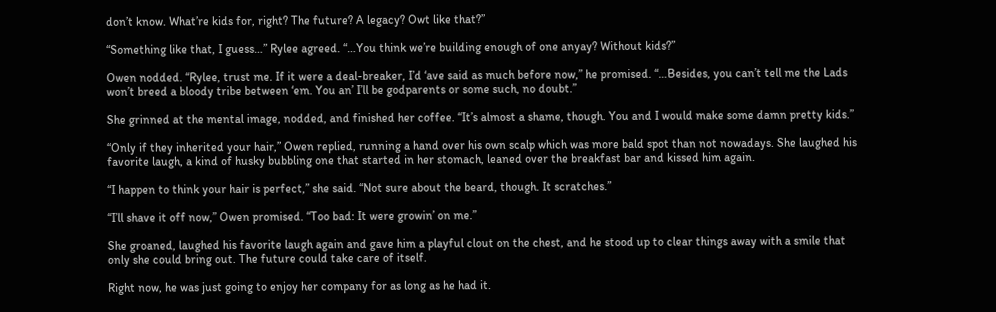don’t know. What’re kids for, right? The future? A legacy? Owt like that?”

“Something like that, I guess…” Rylee agreed. “…You think we’re building enough of one anyay? Without kids?”

Owen nodded. “Rylee, trust me. If it were a deal-breaker, I’d ‘ave said as much before now,” he promised. “…Besides, you can’t tell me the Lads won’t breed a bloody tribe between ‘em. You an’ I’ll be godparents or some such, no doubt.”

She grinned at the mental image, nodded, and finished her coffee. “It’s almost a shame, though. You and I would make some damn pretty kids.”

“Only if they inherited your hair,” Owen replied, running a hand over his own scalp which was more bald spot than not nowadays. She laughed his favorite laugh, a kind of husky bubbling one that started in her stomach, leaned over the breakfast bar and kissed him again.

“I happen to think your hair is perfect,” she said. “Not sure about the beard, though. It scratches.”

“I’ll shave it off now,” Owen promised. “Too bad: It were growin’ on me.”

She groaned, laughed his favorite laugh again and gave him a playful clout on the chest, and he stood up to clear things away with a smile that only she could bring out. The future could take care of itself.

Right now, he was just going to enjoy her company for as long as he had it.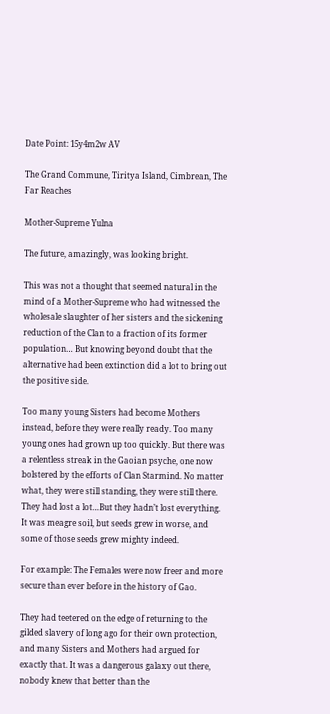Date Point: 15y4m2w AV

The Grand Commune, Tiritya Island, Cimbrean, The Far Reaches

Mother-Supreme Yulna

The future, amazingly, was looking bright.

This was not a thought that seemed natural in the mind of a Mother-Supreme who had witnessed the wholesale slaughter of her sisters and the sickening reduction of the Clan to a fraction of its former population… But knowing beyond doubt that the alternative had been extinction did a lot to bring out the positive side.

Too many young Sisters had become Mothers instead, before they were really ready. Too many young ones had grown up too quickly. But there was a relentless streak in the Gaoian psyche, one now bolstered by the efforts of Clan Starmind. No matter what, they were still standing, they were still there. They had lost a lot…But they hadn’t lost everything. It was meagre soil, but seeds grew in worse, and some of those seeds grew mighty indeed.

For example: The Females were now freer and more secure than ever before in the history of Gao.

They had teetered on the edge of returning to the gilded slavery of long ago for their own protection, and many Sisters and Mothers had argued for exactly that. It was a dangerous galaxy out there, nobody knew that better than the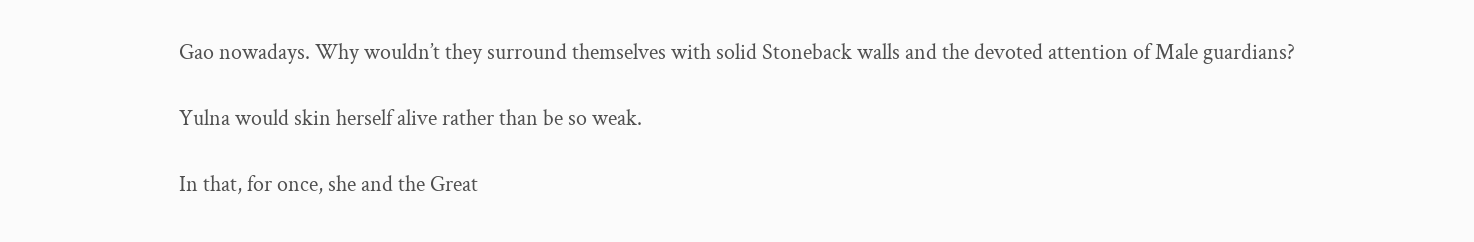Gao nowadays. Why wouldn’t they surround themselves with solid Stoneback walls and the devoted attention of Male guardians?

Yulna would skin herself alive rather than be so weak.

In that, for once, she and the Great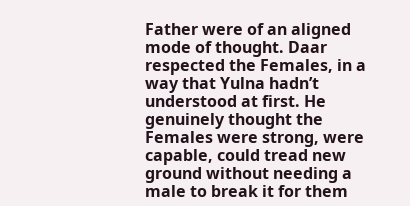Father were of an aligned mode of thought. Daar respected the Females, in a way that Yulna hadn’t understood at first. He genuinely thought the Females were strong, were capable, could tread new ground without needing a male to break it for them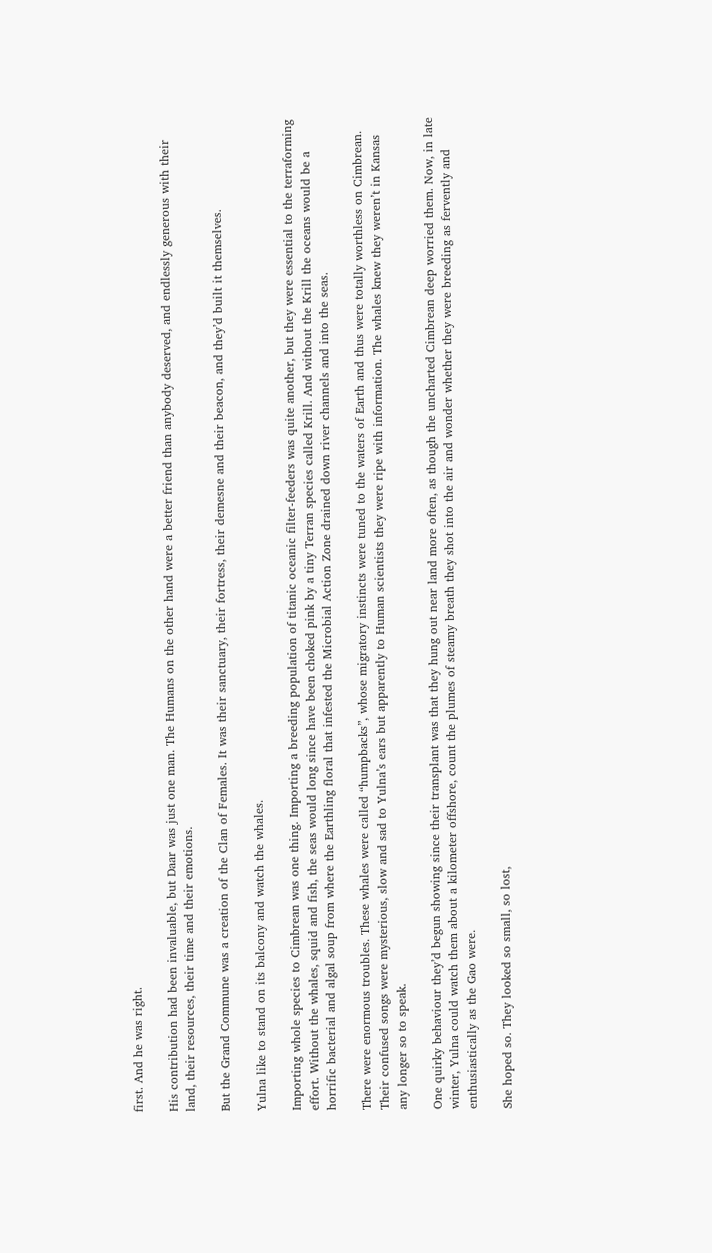first. And he was right.

His contribution had been invaluable, but Daar was just one man. The Humans on the other hand were a better friend than anybody deserved, and endlessly generous with their land, their resources, their time and their emotions.

But the Grand Commune was a creation of the Clan of Females. It was their sanctuary, their fortress, their demesne and their beacon, and they’d built it themselves.

Yulna like to stand on its balcony and watch the whales.

Importing whole species to Cimbrean was one thing. Importing a breeding population of titanic oceanic filter-feeders was quite another, but they were essential to the terraforming effort. Without the whales, squid and fish, the seas would long since have been choked pink by a tiny Terran species called Krill. And without the Krill the oceans would be a horrific bacterial and algal soup from where the Earthling floral that infested the Microbial Action Zone drained down river channels and into the seas.

There were enormous troubles. These whales were called “humpbacks”, whose migratory instincts were tuned to the waters of Earth and thus were totally worthless on Cimbrean. Their confused songs were mysterious, slow and sad to Yulna’s ears but apparently to Human scientists they were ripe with information. The whales knew they weren’t in Kansas any longer so to speak.

One quirky behaviour they’d begun showing since their transplant was that they hung out near land more often, as though the uncharted Cimbrean deep worried them. Now, in late winter, Yulna could watch them about a kilometer offshore, count the plumes of steamy breath they shot into the air and wonder whether they were breeding as fervently and enthusiastically as the Gao were.

She hoped so. They looked so small, so lost,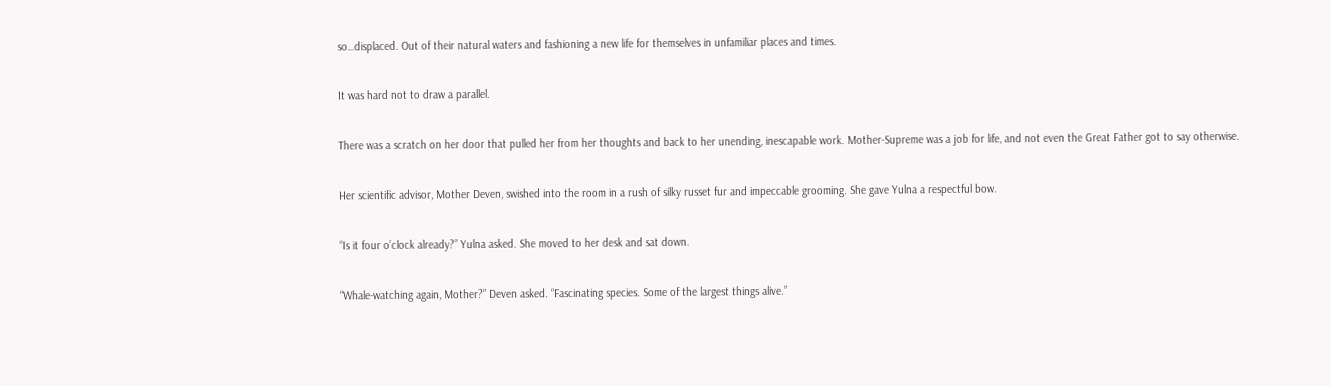so…displaced. Out of their natural waters and fashioning a new life for themselves in unfamiliar places and times.

It was hard not to draw a parallel.

There was a scratch on her door that pulled her from her thoughts and back to her unending, inescapable work. Mother-Supreme was a job for life, and not even the Great Father got to say otherwise.

Her scientific advisor, Mother Deven, swished into the room in a rush of silky russet fur and impeccable grooming. She gave Yulna a respectful bow.

“Is it four o’clock already?” Yulna asked. She moved to her desk and sat down.

“Whale-watching again, Mother?” Deven asked. “Fascinating species. Some of the largest things alive.”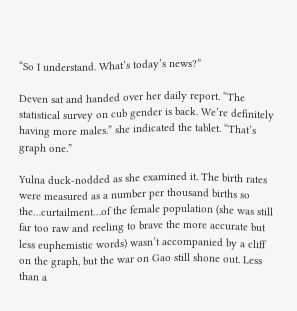“So I understand. What’s today’s news?”

Deven sat and handed over her daily report. “The statistical survey on cub gender is back. We’re definitely having more males.” she indicated the tablet. “That’s graph one.”

Yulna duck-nodded as she examined it. The birth rates were measured as a number per thousand births so the…curtailment…of the female population (she was still far too raw and reeling to brave the more accurate but less euphemistic words) wasn’t accompanied by a cliff on the graph, but the war on Gao still shone out. Less than a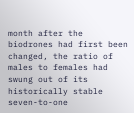month after the biodrones had first been changed, the ratio of males to females had swung out of its historically stable seven-to-one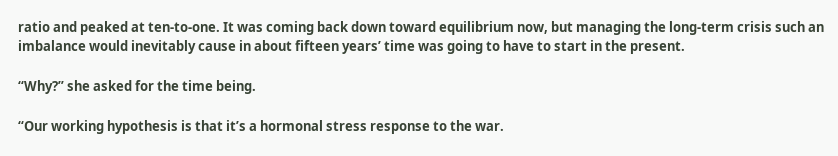ratio and peaked at ten-to-one. It was coming back down toward equilibrium now, but managing the long-term crisis such an imbalance would inevitably cause in about fifteen years’ time was going to have to start in the present.

“Why?” she asked for the time being.

“Our working hypothesis is that it’s a hormonal stress response to the war.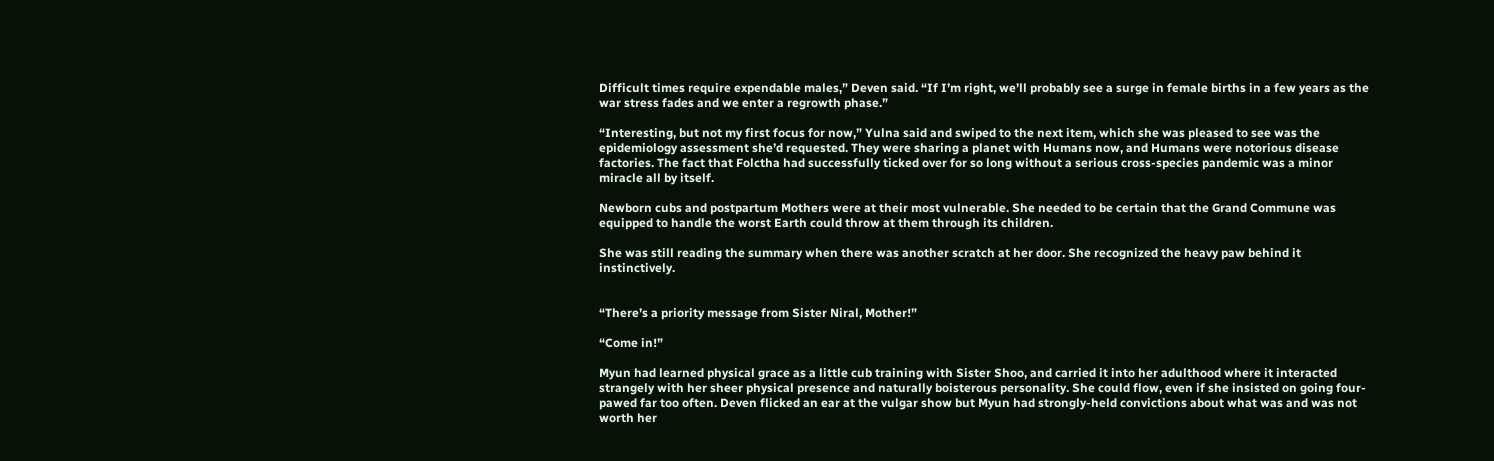Difficult times require expendable males,” Deven said. “If I’m right, we’ll probably see a surge in female births in a few years as the war stress fades and we enter a regrowth phase.”

“Interesting, but not my first focus for now,” Yulna said and swiped to the next item, which she was pleased to see was the epidemiology assessment she’d requested. They were sharing a planet with Humans now, and Humans were notorious disease factories. The fact that Folctha had successfully ticked over for so long without a serious cross-species pandemic was a minor miracle all by itself.

Newborn cubs and postpartum Mothers were at their most vulnerable. She needed to be certain that the Grand Commune was equipped to handle the worst Earth could throw at them through its children.

She was still reading the summary when there was another scratch at her door. She recognized the heavy paw behind it instinctively.


“There’s a priority message from Sister Niral, Mother!”

“Come in!”

Myun had learned physical grace as a little cub training with Sister Shoo, and carried it into her adulthood where it interacted strangely with her sheer physical presence and naturally boisterous personality. She could flow, even if she insisted on going four-pawed far too often. Deven flicked an ear at the vulgar show but Myun had strongly-held convictions about what was and was not worth her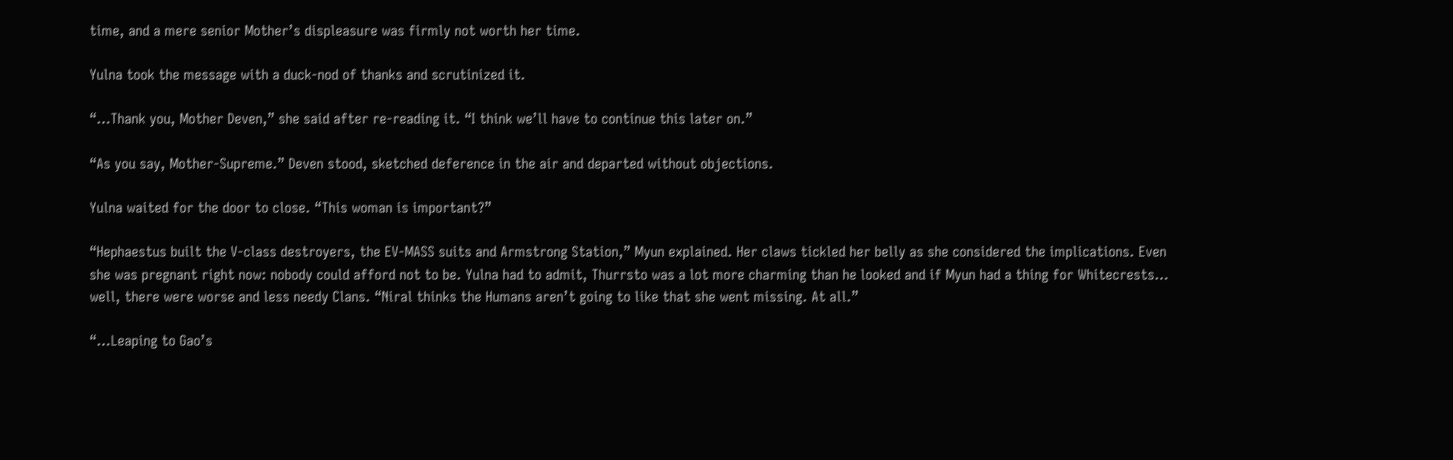time, and a mere senior Mother’s displeasure was firmly not worth her time.

Yulna took the message with a duck-nod of thanks and scrutinized it.

“…Thank you, Mother Deven,” she said after re-reading it. “I think we’ll have to continue this later on.”

“As you say, Mother-Supreme.” Deven stood, sketched deference in the air and departed without objections.

Yulna waited for the door to close. “This woman is important?”

“Hephaestus built the V-class destroyers, the EV-MASS suits and Armstrong Station,” Myun explained. Her claws tickled her belly as she considered the implications. Even she was pregnant right now: nobody could afford not to be. Yulna had to admit, Thurrsto was a lot more charming than he looked and if Myun had a thing for Whitecrests… well, there were worse and less needy Clans. “Niral thinks the Humans aren’t going to like that she went missing. At all.”

“…Leaping to Gao’s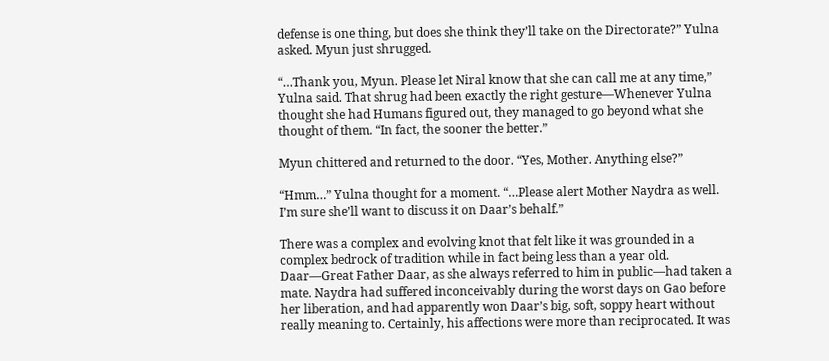defense is one thing, but does she think they’ll take on the Directorate?” Yulna asked. Myun just shrugged.

“…Thank you, Myun. Please let Niral know that she can call me at any time,” Yulna said. That shrug had been exactly the right gesture—Whenever Yulna thought she had Humans figured out, they managed to go beyond what she thought of them. “In fact, the sooner the better.”

Myun chittered and returned to the door. “Yes, Mother. Anything else?”

“Hmm…” Yulna thought for a moment. “…Please alert Mother Naydra as well. I’m sure she’ll want to discuss it on Daar’s behalf.”

There was a complex and evolving knot that felt like it was grounded in a complex bedrock of tradition while in fact being less than a year old. Daar—Great Father Daar, as she always referred to him in public—had taken a mate. Naydra had suffered inconceivably during the worst days on Gao before her liberation, and had apparently won Daar’s big, soft, soppy heart without really meaning to. Certainly, his affections were more than reciprocated. It was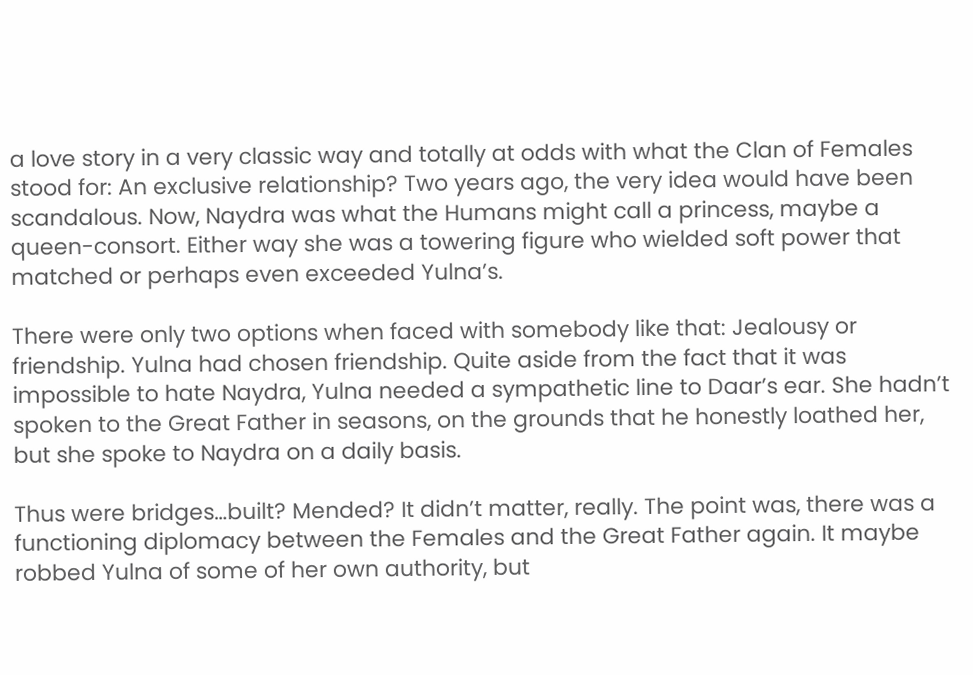a love story in a very classic way and totally at odds with what the Clan of Females stood for: An exclusive relationship? Two years ago, the very idea would have been scandalous. Now, Naydra was what the Humans might call a princess, maybe a queen-consort. Either way she was a towering figure who wielded soft power that matched or perhaps even exceeded Yulna’s.

There were only two options when faced with somebody like that: Jealousy or friendship. Yulna had chosen friendship. Quite aside from the fact that it was impossible to hate Naydra, Yulna needed a sympathetic line to Daar’s ear. She hadn’t spoken to the Great Father in seasons, on the grounds that he honestly loathed her, but she spoke to Naydra on a daily basis.

Thus were bridges…built? Mended? It didn’t matter, really. The point was, there was a functioning diplomacy between the Females and the Great Father again. It maybe robbed Yulna of some of her own authority, but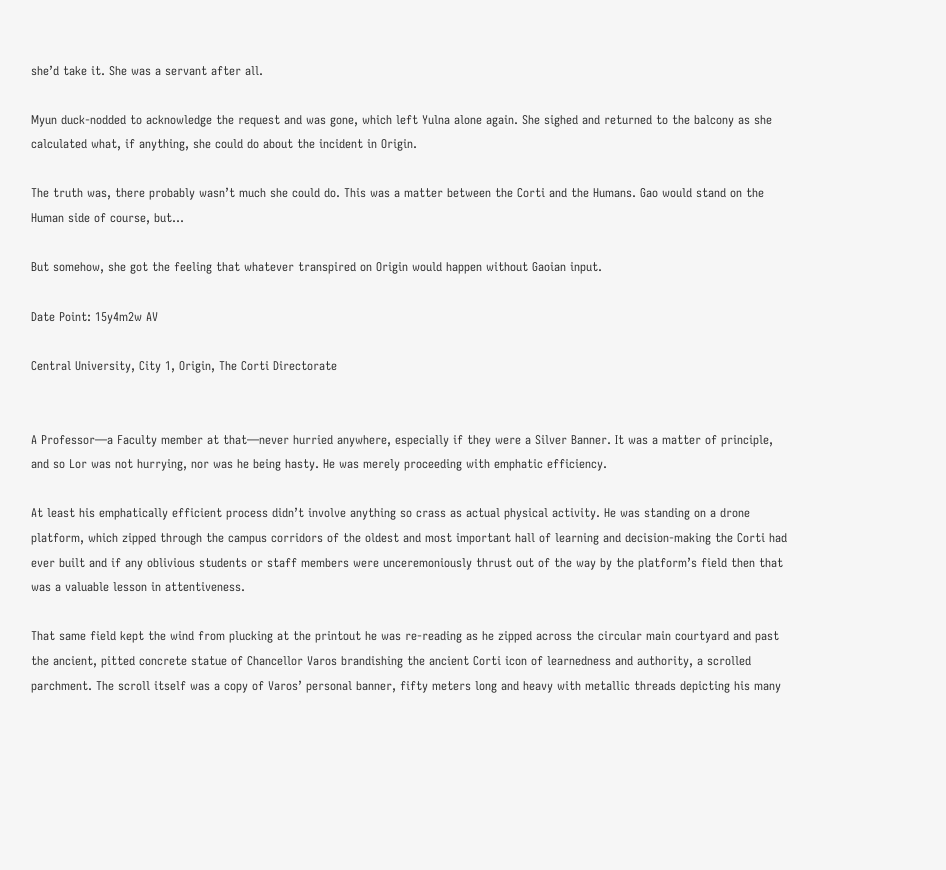she’d take it. She was a servant after all.

Myun duck-nodded to acknowledge the request and was gone, which left Yulna alone again. She sighed and returned to the balcony as she calculated what, if anything, she could do about the incident in Origin.

The truth was, there probably wasn’t much she could do. This was a matter between the Corti and the Humans. Gao would stand on the Human side of course, but…

But somehow, she got the feeling that whatever transpired on Origin would happen without Gaoian input.

Date Point: 15y4m2w AV

Central University, City 1, Origin, The Corti Directorate


A Professor—a Faculty member at that—never hurried anywhere, especially if they were a Silver Banner. It was a matter of principle, and so Lor was not hurrying, nor was he being hasty. He was merely proceeding with emphatic efficiency.

At least his emphatically efficient process didn’t involve anything so crass as actual physical activity. He was standing on a drone platform, which zipped through the campus corridors of the oldest and most important hall of learning and decision-making the Corti had ever built and if any oblivious students or staff members were unceremoniously thrust out of the way by the platform’s field then that was a valuable lesson in attentiveness.

That same field kept the wind from plucking at the printout he was re-reading as he zipped across the circular main courtyard and past the ancient, pitted concrete statue of Chancellor Varos brandishing the ancient Corti icon of learnedness and authority, a scrolled parchment. The scroll itself was a copy of Varos’ personal banner, fifty meters long and heavy with metallic threads depicting his many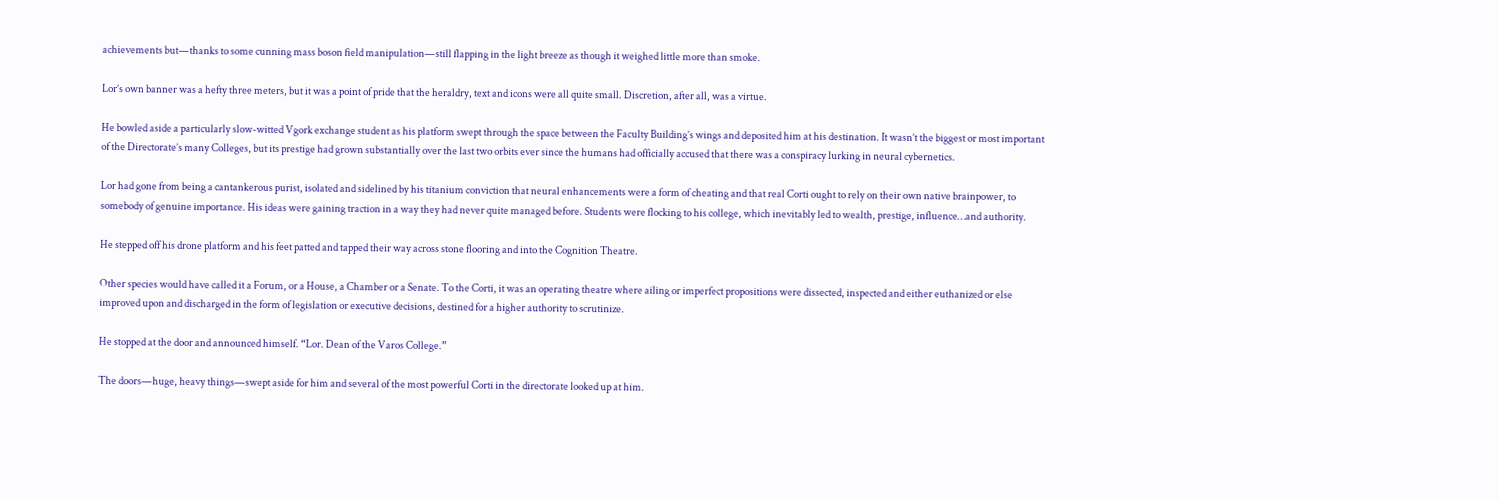achievements but—thanks to some cunning mass boson field manipulation—still flapping in the light breeze as though it weighed little more than smoke.

Lor’s own banner was a hefty three meters, but it was a point of pride that the heraldry, text and icons were all quite small. Discretion, after all, was a virtue.

He bowled aside a particularly slow-witted Vgork exchange student as his platform swept through the space between the Faculty Building’s wings and deposited him at his destination. It wasn’t the biggest or most important of the Directorate’s many Colleges, but its prestige had grown substantially over the last two orbits ever since the humans had officially accused that there was a conspiracy lurking in neural cybernetics.

Lor had gone from being a cantankerous purist, isolated and sidelined by his titanium conviction that neural enhancements were a form of cheating and that real Corti ought to rely on their own native brainpower, to somebody of genuine importance. His ideas were gaining traction in a way they had never quite managed before. Students were flocking to his college, which inevitably led to wealth, prestige, influence…and authority.

He stepped off his drone platform and his feet patted and tapped their way across stone flooring and into the Cognition Theatre.

Other species would have called it a Forum, or a House, a Chamber or a Senate. To the Corti, it was an operating theatre where ailing or imperfect propositions were dissected, inspected and either euthanized or else improved upon and discharged in the form of legislation or executive decisions, destined for a higher authority to scrutinize.

He stopped at the door and announced himself. “Lor. Dean of the Varos College.”

The doors—huge, heavy things—swept aside for him and several of the most powerful Corti in the directorate looked up at him.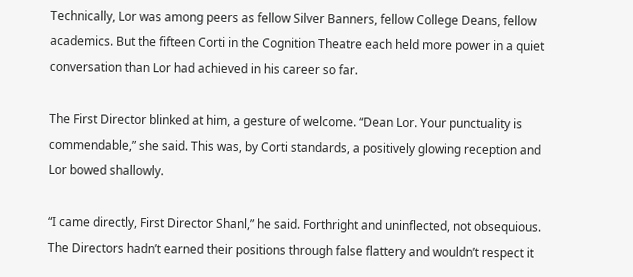Technically, Lor was among peers as fellow Silver Banners, fellow College Deans, fellow academics. But the fifteen Corti in the Cognition Theatre each held more power in a quiet conversation than Lor had achieved in his career so far.

The First Director blinked at him, a gesture of welcome. “Dean Lor. Your punctuality is commendable,” she said. This was, by Corti standards, a positively glowing reception and Lor bowed shallowly.

“I came directly, First Director Shanl,” he said. Forthright and uninflected, not obsequious. The Directors hadn’t earned their positions through false flattery and wouldn’t respect it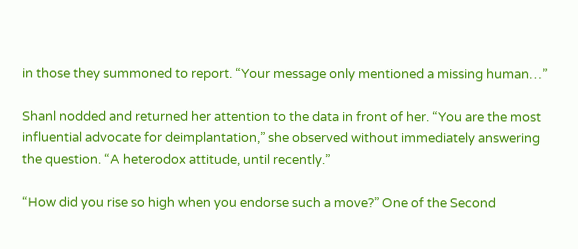in those they summoned to report. “Your message only mentioned a missing human…”

Shanl nodded and returned her attention to the data in front of her. “You are the most influential advocate for deimplantation,” she observed without immediately answering the question. “A heterodox attitude, until recently.”

“How did you rise so high when you endorse such a move?” One of the Second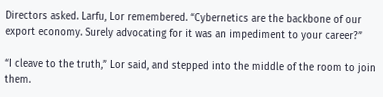Directors asked. Larfu, Lor remembered. “Cybernetics are the backbone of our export economy. Surely advocating for it was an impediment to your career?”

“I cleave to the truth,” Lor said, and stepped into the middle of the room to join them.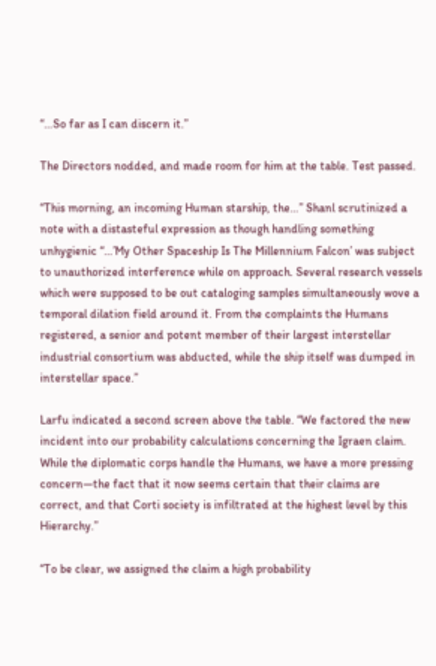“…So far as I can discern it.”

The Directors nodded, and made room for him at the table. Test passed.

“This morning, an incoming Human starship, the…” Shanl scrutinized a note with a distasteful expression as though handling something unhygienic “…’My Other Spaceship Is The Millennium Falcon’ was subject to unauthorized interference while on approach. Several research vessels which were supposed to be out cataloging samples simultaneously wove a temporal dilation field around it. From the complaints the Humans registered, a senior and potent member of their largest interstellar industrial consortium was abducted, while the ship itself was dumped in interstellar space.”

Larfu indicated a second screen above the table. “We factored the new incident into our probability calculations concerning the Igraen claim. While the diplomatic corps handle the Humans, we have a more pressing concern—the fact that it now seems certain that their claims are correct, and that Corti society is infiltrated at the highest level by this Hierarchy.”

“To be clear, we assigned the claim a high probability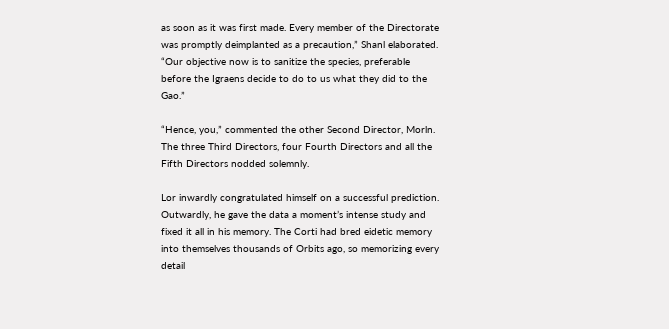as soon as it was first made. Every member of the Directorate was promptly deimplanted as a precaution,” Shanl elaborated. “Our objective now is to sanitize the species, preferable before the Igraens decide to do to us what they did to the Gao.”

“Hence, you,” commented the other Second Director, Morln. The three Third Directors, four Fourth Directors and all the Fifth Directors nodded solemnly.

Lor inwardly congratulated himself on a successful prediction. Outwardly, he gave the data a moment’s intense study and fixed it all in his memory. The Corti had bred eidetic memory into themselves thousands of Orbits ago, so memorizing every detail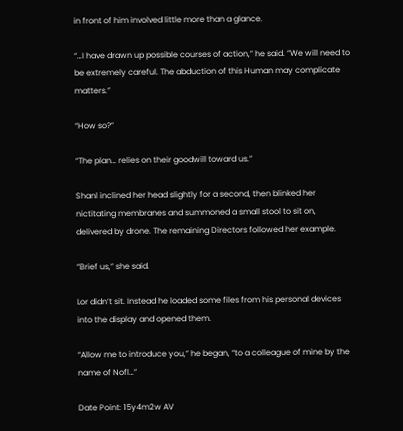in front of him involved little more than a glance.

“…I have drawn up possible courses of action,” he said. “We will need to be extremely careful. The abduction of this Human may complicate matters.”

“How so?”

“The plan… relies on their goodwill toward us.”

Shanl inclined her head slightly for a second, then blinked her nictitating membranes and summoned a small stool to sit on, delivered by drone. The remaining Directors followed her example.

“Brief us,” she said.

Lor didn’t sit. Instead he loaded some files from his personal devices into the display and opened them.

“Allow me to introduce you,” he began, “to a colleague of mine by the name of Nofl…”

Date Point: 15y4m2w AV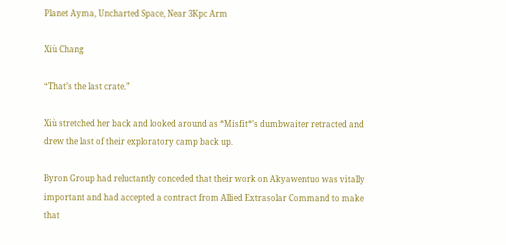Planet Ayma, Uncharted Space, Near 3Kpc Arm

Xiù Chang

“That’s the last crate.”

Xiù stretched her back and looked around as *Misfit*’s dumbwaiter retracted and drew the last of their exploratory camp back up.

Byron Group had reluctantly conceded that their work on Akyawentuo was vitally important and had accepted a contract from Allied Extrasolar Command to make that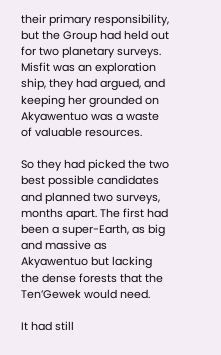their primary responsibility, but the Group had held out for two planetary surveys. Misfit was an exploration ship, they had argued, and keeping her grounded on Akyawentuo was a waste of valuable resources.

So they had picked the two best possible candidates and planned two surveys, months apart. The first had been a super-Earth, as big and massive as Akyawentuo but lacking the dense forests that the Ten’Gewek would need.

It had still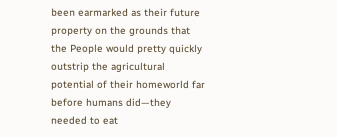been earmarked as their future property on the grounds that the People would pretty quickly outstrip the agricultural potential of their homeworld far before humans did—they needed to eat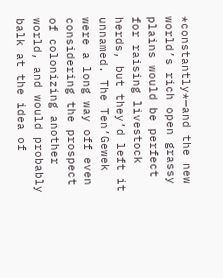*constantly*—and the new world’s rich open grassy plains would be perfect for raising livestock herds, but they’d left it unnamed. The Ten’Gewek were a long way off even considering the prospect of colonizing another world, and would probably balk at the idea of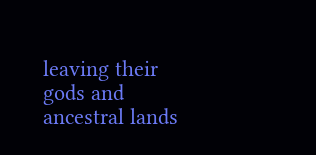leaving their gods and ancestral lands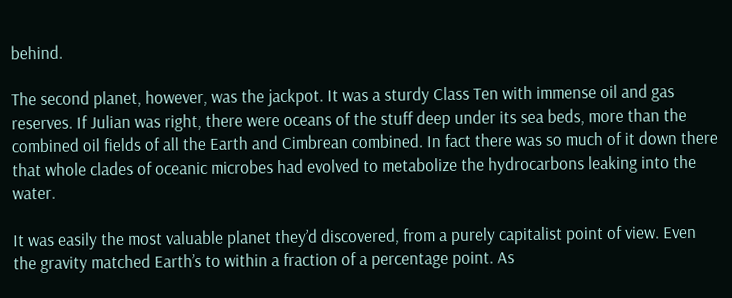behind.

The second planet, however, was the jackpot. It was a sturdy Class Ten with immense oil and gas reserves. If Julian was right, there were oceans of the stuff deep under its sea beds, more than the combined oil fields of all the Earth and Cimbrean combined. In fact there was so much of it down there that whole clades of oceanic microbes had evolved to metabolize the hydrocarbons leaking into the water.

It was easily the most valuable planet they’d discovered, from a purely capitalist point of view. Even the gravity matched Earth’s to within a fraction of a percentage point. As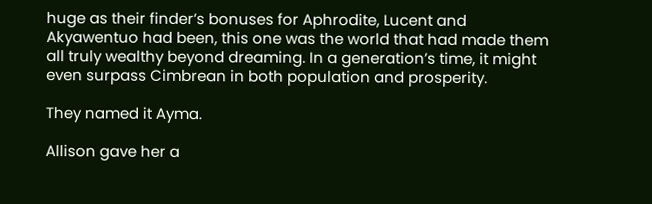huge as their finder’s bonuses for Aphrodite, Lucent and Akyawentuo had been, this one was the world that had made them all truly wealthy beyond dreaming. In a generation’s time, it might even surpass Cimbrean in both population and prosperity.

They named it Ayma.

Allison gave her a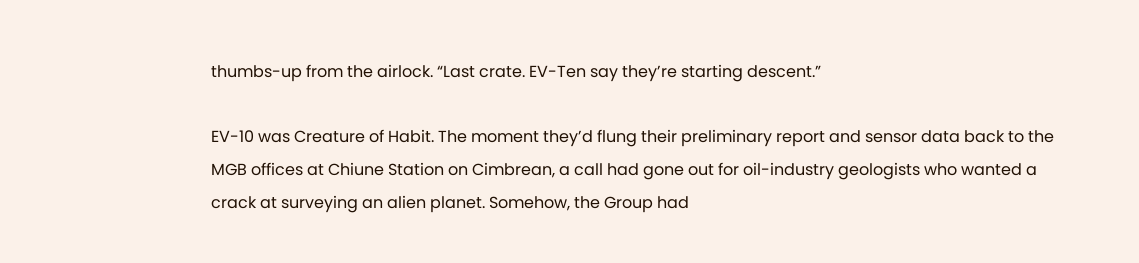thumbs-up from the airlock. “Last crate. EV-Ten say they’re starting descent.”

EV-10 was Creature of Habit. The moment they’d flung their preliminary report and sensor data back to the MGB offices at Chiune Station on Cimbrean, a call had gone out for oil-industry geologists who wanted a crack at surveying an alien planet. Somehow, the Group had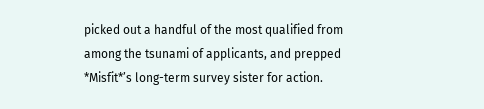picked out a handful of the most qualified from among the tsunami of applicants, and prepped *Misfit*’s long-term survey sister for action.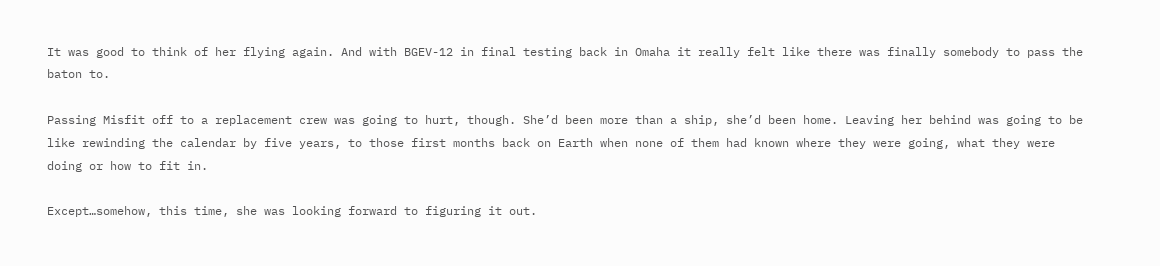It was good to think of her flying again. And with BGEV-12 in final testing back in Omaha it really felt like there was finally somebody to pass the baton to.

Passing Misfit off to a replacement crew was going to hurt, though. She’d been more than a ship, she’d been home. Leaving her behind was going to be like rewinding the calendar by five years, to those first months back on Earth when none of them had known where they were going, what they were doing or how to fit in.

Except…somehow, this time, she was looking forward to figuring it out.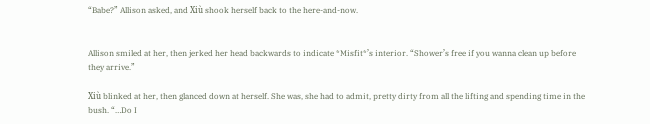“Babe?” Allison asked, and Xiù shook herself back to the here-and-now.


Allison smiled at her, then jerked her head backwards to indicate *Misfit*’s interior. “Shower’s free if you wanna clean up before they arrive.”

Xiù blinked at her, then glanced down at herself. She was, she had to admit, pretty dirty from all the lifting and spending time in the bush. “…Do I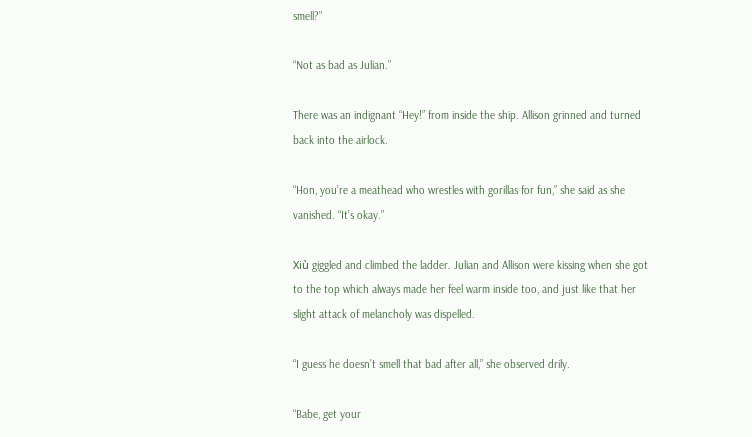smell?”

“Not as bad as Julian.”

There was an indignant “Hey!” from inside the ship. Allison grinned and turned back into the airlock.

“Hon, you’re a meathead who wrestles with gorillas for fun,” she said as she vanished. “It’s okay.”

Xiù giggled and climbed the ladder. Julian and Allison were kissing when she got to the top which always made her feel warm inside too, and just like that her slight attack of melancholy was dispelled.

“I guess he doesn’t smell that bad after all,” she observed drily.

“Babe, get your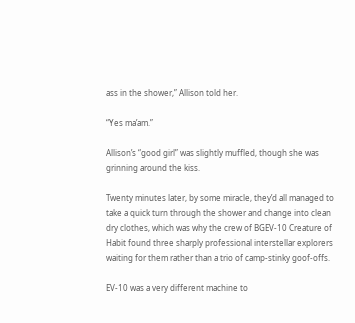ass in the shower,” Allison told her.

“Yes ma’am.”

Allison’s “good girl” was slightly muffled, though she was grinning around the kiss.

Twenty minutes later, by some miracle, they’d all managed to take a quick turn through the shower and change into clean dry clothes, which was why the crew of BGEV-10 Creature of Habit found three sharply professional interstellar explorers waiting for them rather than a trio of camp-stinky goof-offs.

EV-10 was a very different machine to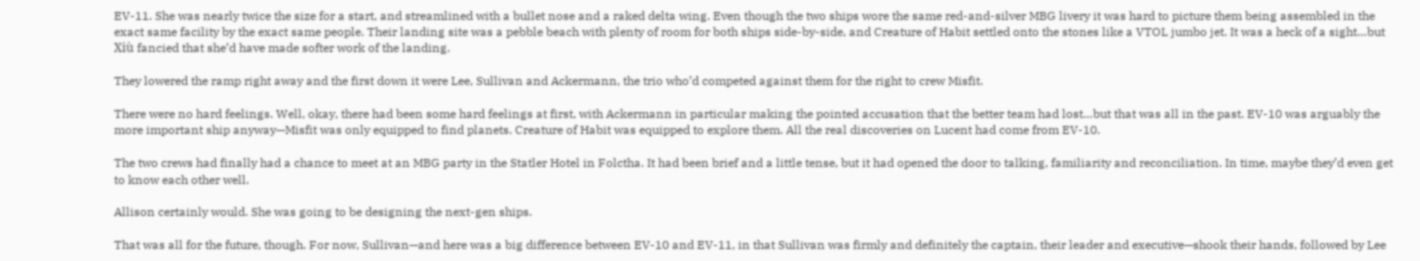EV-11. She was nearly twice the size for a start, and streamlined with a bullet nose and a raked delta wing. Even though the two ships wore the same red-and-silver MBG livery it was hard to picture them being assembled in the exact same facility by the exact same people. Their landing site was a pebble beach with plenty of room for both ships side-by-side, and Creature of Habit settled onto the stones like a VTOL jumbo jet. It was a heck of a sight…but Xiù fancied that she’d have made softer work of the landing.

They lowered the ramp right away and the first down it were Lee, Sullivan and Ackermann, the trio who’d competed against them for the right to crew Misfit.

There were no hard feelings. Well, okay, there had been some hard feelings at first, with Ackermann in particular making the pointed accusation that the better team had lost…but that was all in the past. EV-10 was arguably the more important ship anyway—Misfit was only equipped to find planets. Creature of Habit was equipped to explore them. All the real discoveries on Lucent had come from EV-10.

The two crews had finally had a chance to meet at an MBG party in the Statler Hotel in Folctha. It had been brief and a little tense, but it had opened the door to talking, familiarity and reconciliation. In time, maybe they’d even get to know each other well.

Allison certainly would. She was going to be designing the next-gen ships.

That was all for the future, though. For now, Sullivan—and here was a big difference between EV-10 and EV-11, in that Sullivan was firmly and definitely the captain, their leader and executive—shook their hands, followed by Lee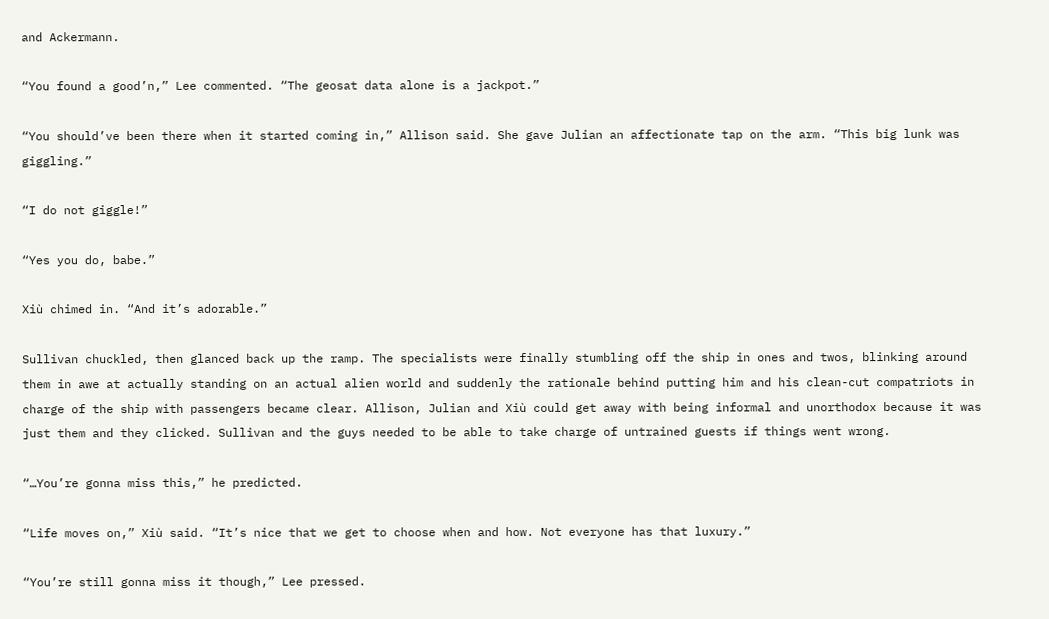and Ackermann.

“You found a good’n,” Lee commented. “The geosat data alone is a jackpot.”

“You should’ve been there when it started coming in,” Allison said. She gave Julian an affectionate tap on the arm. “This big lunk was giggling.”

“I do not giggle!”

“Yes you do, babe.”

Xiù chimed in. “And it’s adorable.”

Sullivan chuckled, then glanced back up the ramp. The specialists were finally stumbling off the ship in ones and twos, blinking around them in awe at actually standing on an actual alien world and suddenly the rationale behind putting him and his clean-cut compatriots in charge of the ship with passengers became clear. Allison, Julian and Xiù could get away with being informal and unorthodox because it was just them and they clicked. Sullivan and the guys needed to be able to take charge of untrained guests if things went wrong.

“…You’re gonna miss this,” he predicted.

“Life moves on,” Xiù said. “It’s nice that we get to choose when and how. Not everyone has that luxury.”

“You’re still gonna miss it though,” Lee pressed.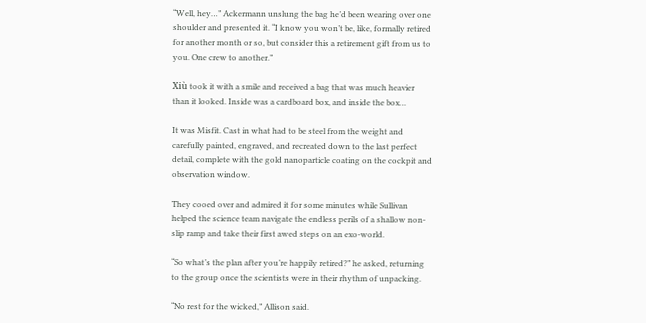“Well, hey…” Ackermann unslung the bag he’d been wearing over one shoulder and presented it. “I know you won’t be, like, formally retired for another month or so, but consider this a retirement gift from us to you. One crew to another.”

Xiù took it with a smile and received a bag that was much heavier than it looked. Inside was a cardboard box, and inside the box…

It was Misfit. Cast in what had to be steel from the weight and carefully painted, engraved, and recreated down to the last perfect detail, complete with the gold nanoparticle coating on the cockpit and observation window.

They cooed over and admired it for some minutes while Sullivan helped the science team navigate the endless perils of a shallow non-slip ramp and take their first awed steps on an exo-world.

“So what’s the plan after you’re happily retired?” he asked, returning to the group once the scientists were in their rhythm of unpacking.

“No rest for the wicked,” Allison said.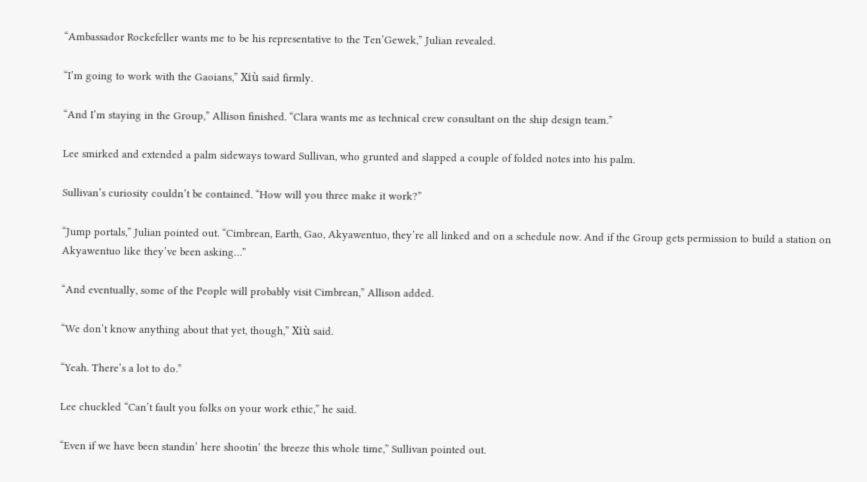“Ambassador Rockefeller wants me to be his representative to the Ten’Gewek,” Julian revealed.

“I’m going to work with the Gaoians,” Xiù said firmly.

“And I’m staying in the Group,” Allison finished. “Clara wants me as technical crew consultant on the ship design team.”

Lee smirked and extended a palm sideways toward Sullivan, who grunted and slapped a couple of folded notes into his palm.

Sullivan’s curiosity couldn’t be contained. “How will you three make it work?”

“Jump portals,” Julian pointed out. “Cimbrean, Earth, Gao, Akyawentuo, they’re all linked and on a schedule now. And if the Group gets permission to build a station on Akyawentuo like they’ve been asking…”

“And eventually, some of the People will probably visit Cimbrean,” Allison added.

“We don’t know anything about that yet, though,” Xiù said.

“Yeah. There’s a lot to do.”

Lee chuckled “Can’t fault you folks on your work ethic,” he said.

“Even if we have been standin’ here shootin’ the breeze this whole time,” Sullivan pointed out.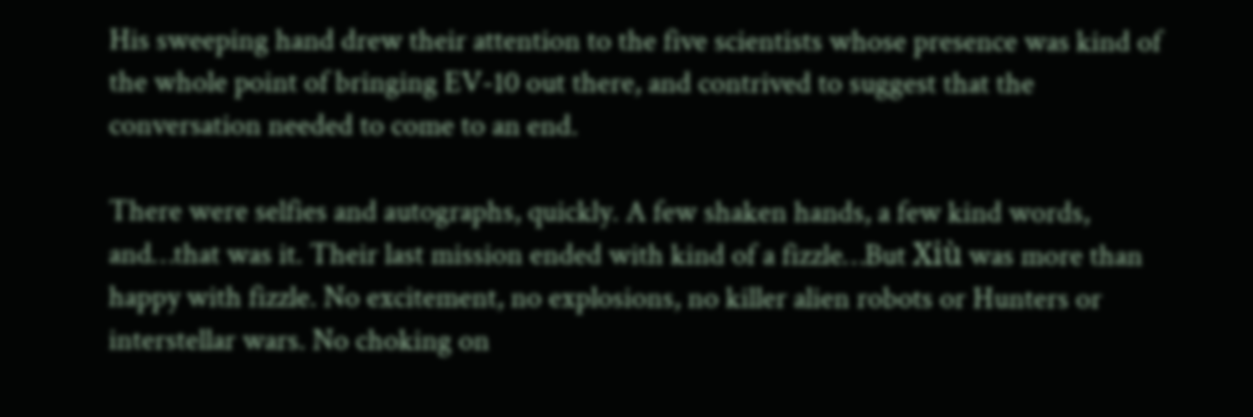His sweeping hand drew their attention to the five scientists whose presence was kind of the whole point of bringing EV-10 out there, and contrived to suggest that the conversation needed to come to an end.

There were selfies and autographs, quickly. A few shaken hands, a few kind words, and…that was it. Their last mission ended with kind of a fizzle…But Xiù was more than happy with fizzle. No excitement, no explosions, no killer alien robots or Hunters or interstellar wars. No choking on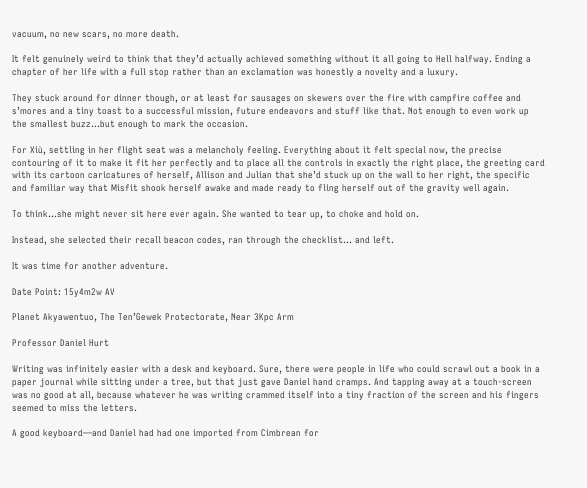vacuum, no new scars, no more death.

It felt genuinely weird to think that they’d actually achieved something without it all going to Hell halfway. Ending a chapter of her life with a full stop rather than an exclamation was honestly a novelty and a luxury.

They stuck around for dinner though, or at least for sausages on skewers over the fire with campfire coffee and s’mores and a tiny toast to a successful mission, future endeavors and stuff like that. Not enough to even work up the smallest buzz…but enough to mark the occasion.

For Xiù, settling in her flight seat was a melancholy feeling. Everything about it felt special now, the precise contouring of it to make it fit her perfectly and to place all the controls in exactly the right place, the greeting card with its cartoon caricatures of herself, Allison and Julian that she’d stuck up on the wall to her right, the specific and familiar way that Misfit shook herself awake and made ready to fling herself out of the gravity well again.

To think…she might never sit here ever again. She wanted to tear up, to choke and hold on.

Instead, she selected their recall beacon codes, ran through the checklist… and left.

It was time for another adventure.

Date Point: 15y4m2w AV

Planet Akyawentuo, The Ten’Gewek Protectorate, Near 3Kpc Arm

Professor Daniel Hurt

Writing was infinitely easier with a desk and keyboard. Sure, there were people in life who could scrawl out a book in a paper journal while sitting under a tree, but that just gave Daniel hand cramps. And tapping away at a touch-screen was no good at all, because whatever he was writing crammed itself into a tiny fraction of the screen and his fingers seemed to miss the letters.

A good keyboard—and Daniel had had one imported from Cimbrean for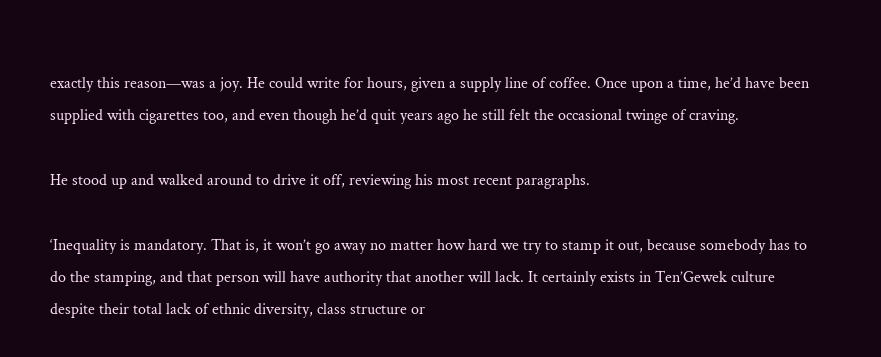exactly this reason—was a joy. He could write for hours, given a supply line of coffee. Once upon a time, he’d have been supplied with cigarettes too, and even though he’d quit years ago he still felt the occasional twinge of craving.

He stood up and walked around to drive it off, reviewing his most recent paragraphs.

‘Inequality is mandatory. That is, it won’t go away no matter how hard we try to stamp it out, because somebody has to do the stamping, and that person will have authority that another will lack. It certainly exists in Ten’Gewek culture despite their total lack of ethnic diversity, class structure or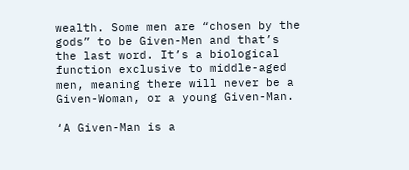wealth. Some men are “chosen by the gods” to be Given-Men and that’s the last word. It’s a biological function exclusive to middle-aged men, meaning there will never be a Given-Woman, or a young Given-Man.

‘A Given-Man is a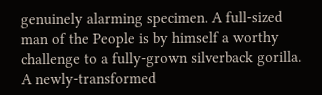genuinely alarming specimen. A full-sized man of the People is by himself a worthy challenge to a fully-grown silverback gorilla. A newly-transformed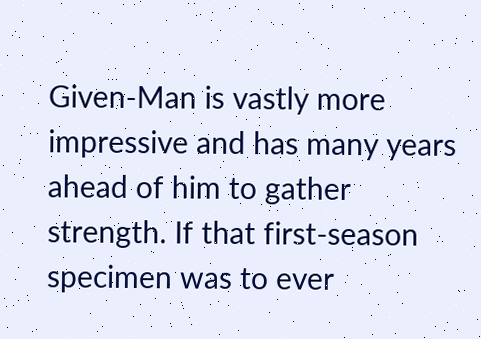Given-Man is vastly more impressive and has many years ahead of him to gather strength. If that first-season specimen was to ever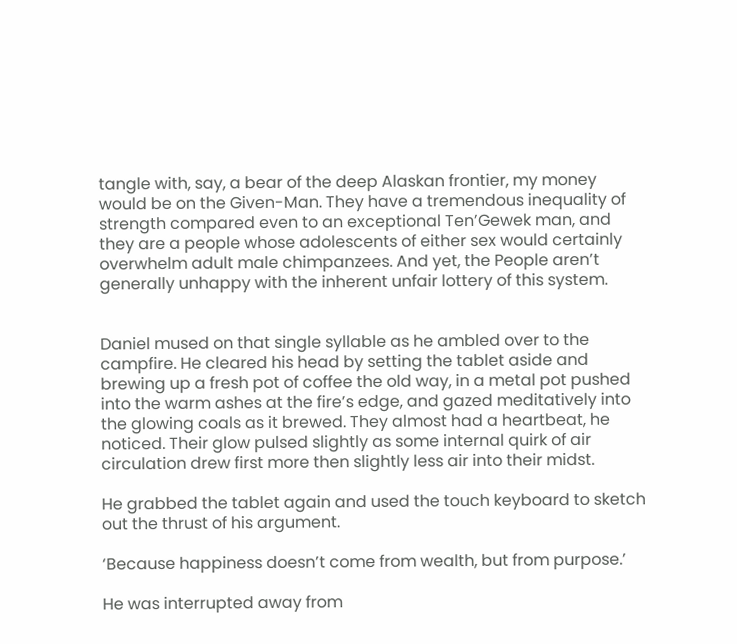tangle with, say, a bear of the deep Alaskan frontier, my money would be on the Given-Man. They have a tremendous inequality of strength compared even to an exceptional Ten’Gewek man, and they are a people whose adolescents of either sex would certainly overwhelm adult male chimpanzees. And yet, the People aren’t generally unhappy with the inherent unfair lottery of this system.


Daniel mused on that single syllable as he ambled over to the campfire. He cleared his head by setting the tablet aside and brewing up a fresh pot of coffee the old way, in a metal pot pushed into the warm ashes at the fire’s edge, and gazed meditatively into the glowing coals as it brewed. They almost had a heartbeat, he noticed. Their glow pulsed slightly as some internal quirk of air circulation drew first more then slightly less air into their midst.

He grabbed the tablet again and used the touch keyboard to sketch out the thrust of his argument.

‘Because happiness doesn’t come from wealth, but from purpose.’

He was interrupted away from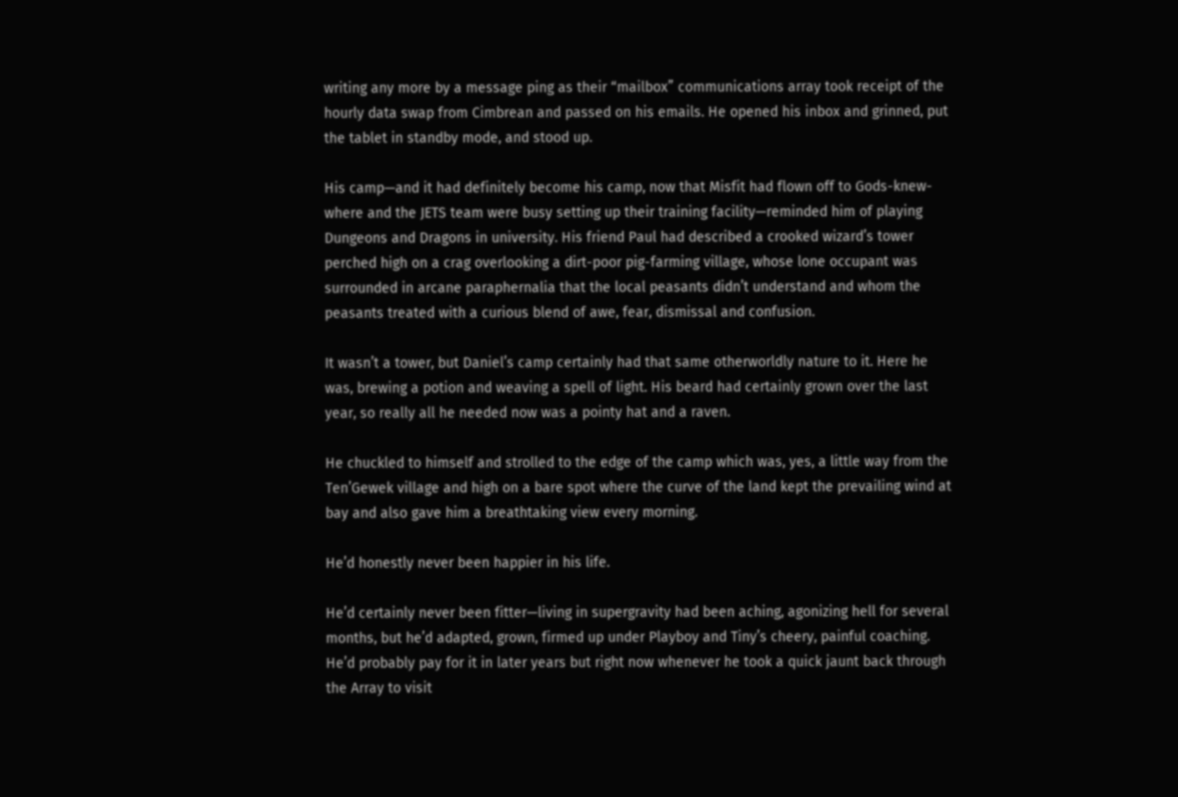writing any more by a message ping as their “mailbox” communications array took receipt of the hourly data swap from Cimbrean and passed on his emails. He opened his inbox and grinned, put the tablet in standby mode, and stood up.

His camp—and it had definitely become his camp, now that Misfit had flown off to Gods-knew-where and the JETS team were busy setting up their training facility—reminded him of playing Dungeons and Dragons in university. His friend Paul had described a crooked wizard’s tower perched high on a crag overlooking a dirt-poor pig-farming village, whose lone occupant was surrounded in arcane paraphernalia that the local peasants didn’t understand and whom the peasants treated with a curious blend of awe, fear, dismissal and confusion.

It wasn’t a tower, but Daniel’s camp certainly had that same otherworldly nature to it. Here he was, brewing a potion and weaving a spell of light. His beard had certainly grown over the last year, so really all he needed now was a pointy hat and a raven.

He chuckled to himself and strolled to the edge of the camp which was, yes, a little way from the Ten’Gewek village and high on a bare spot where the curve of the land kept the prevailing wind at bay and also gave him a breathtaking view every morning.

He’d honestly never been happier in his life.

He’d certainly never been fitter—living in supergravity had been aching, agonizing hell for several months, but he’d adapted, grown, firmed up under Playboy and Tiny’s cheery, painful coaching. He’d probably pay for it in later years but right now whenever he took a quick jaunt back through the Array to visit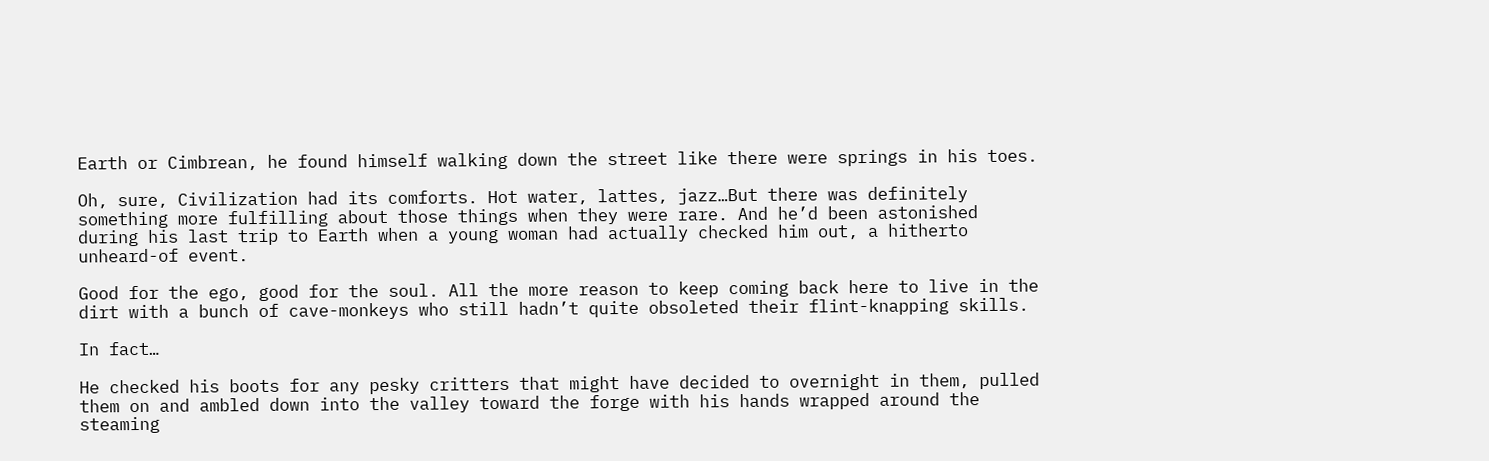Earth or Cimbrean, he found himself walking down the street like there were springs in his toes.

Oh, sure, Civilization had its comforts. Hot water, lattes, jazz…But there was definitely something more fulfilling about those things when they were rare. And he’d been astonished during his last trip to Earth when a young woman had actually checked him out, a hitherto unheard-of event.

Good for the ego, good for the soul. All the more reason to keep coming back here to live in the dirt with a bunch of cave-monkeys who still hadn’t quite obsoleted their flint-knapping skills.

In fact…

He checked his boots for any pesky critters that might have decided to overnight in them, pulled them on and ambled down into the valley toward the forge with his hands wrapped around the steaming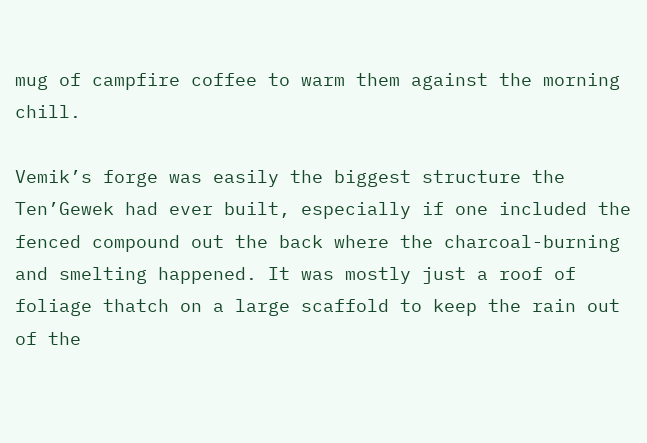mug of campfire coffee to warm them against the morning chill.

Vemik’s forge was easily the biggest structure the Ten’Gewek had ever built, especially if one included the fenced compound out the back where the charcoal-burning and smelting happened. It was mostly just a roof of foliage thatch on a large scaffold to keep the rain out of the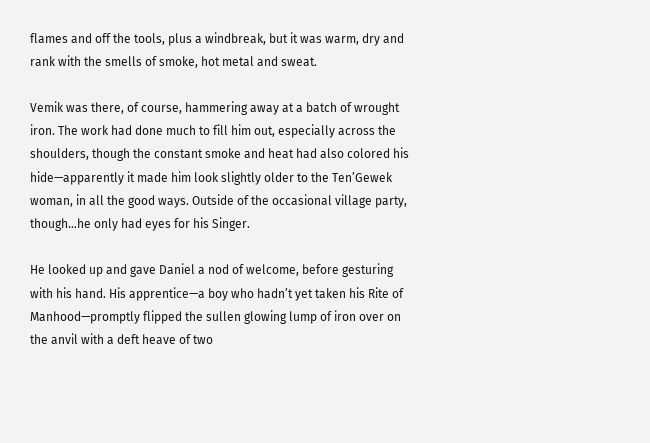flames and off the tools, plus a windbreak, but it was warm, dry and rank with the smells of smoke, hot metal and sweat.

Vemik was there, of course, hammering away at a batch of wrought iron. The work had done much to fill him out, especially across the shoulders, though the constant smoke and heat had also colored his hide—apparently it made him look slightly older to the Ten’Gewek woman, in all the good ways. Outside of the occasional village party, though…he only had eyes for his Singer.

He looked up and gave Daniel a nod of welcome, before gesturing with his hand. His apprentice—a boy who hadn’t yet taken his Rite of Manhood—promptly flipped the sullen glowing lump of iron over on the anvil with a deft heave of two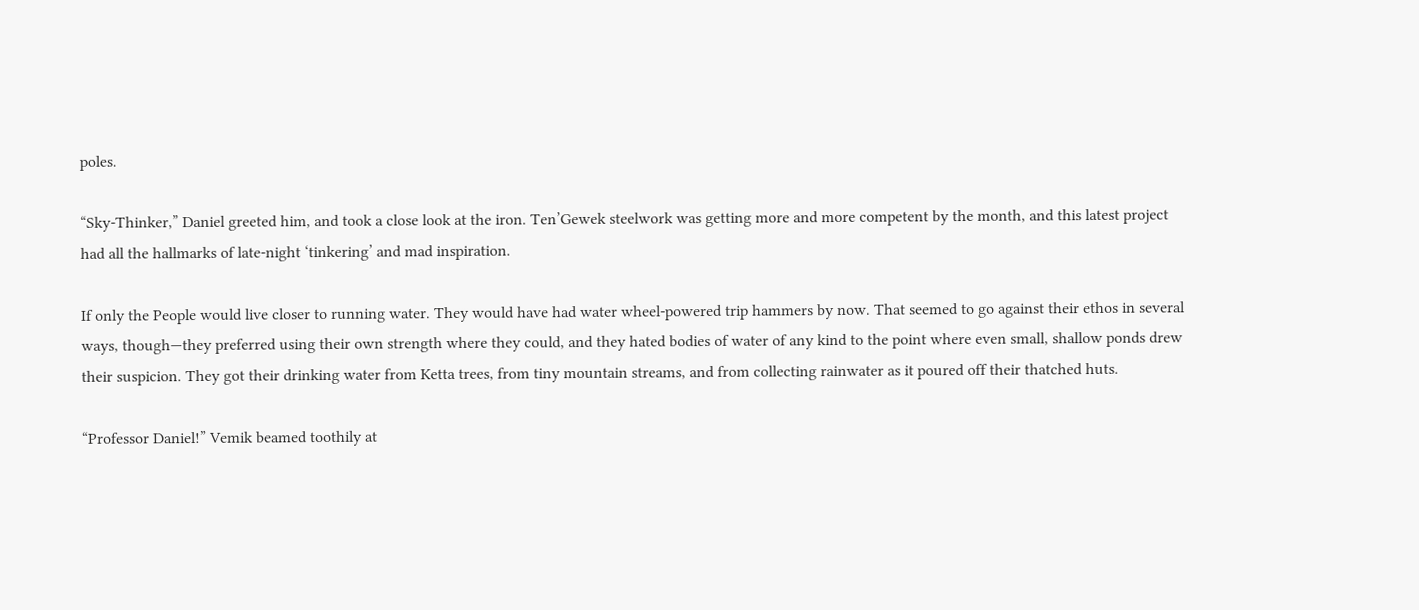poles.

“Sky-Thinker,” Daniel greeted him, and took a close look at the iron. Ten’Gewek steelwork was getting more and more competent by the month, and this latest project had all the hallmarks of late-night ‘tinkering’ and mad inspiration.

If only the People would live closer to running water. They would have had water wheel-powered trip hammers by now. That seemed to go against their ethos in several ways, though—they preferred using their own strength where they could, and they hated bodies of water of any kind to the point where even small, shallow ponds drew their suspicion. They got their drinking water from Ketta trees, from tiny mountain streams, and from collecting rainwater as it poured off their thatched huts.

“Professor Daniel!” Vemik beamed toothily at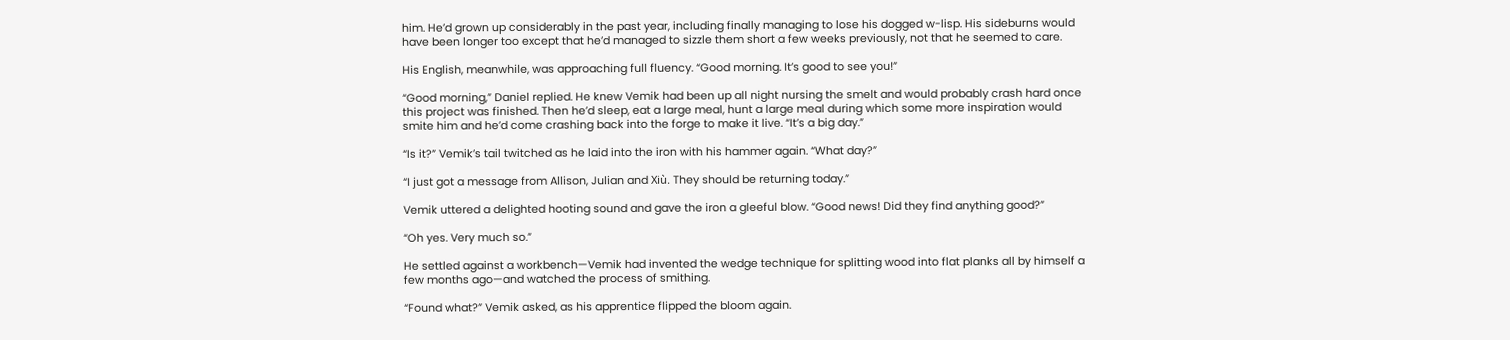him. He’d grown up considerably in the past year, including finally managing to lose his dogged w-lisp. His sideburns would have been longer too except that he’d managed to sizzle them short a few weeks previously, not that he seemed to care.

His English, meanwhile, was approaching full fluency. “Good morning. It’s good to see you!”

“Good morning,” Daniel replied. He knew Vemik had been up all night nursing the smelt and would probably crash hard once this project was finished. Then he’d sleep, eat a large meal, hunt a large meal during which some more inspiration would smite him and he’d come crashing back into the forge to make it live. “It’s a big day.”

“Is it?” Vemik’s tail twitched as he laid into the iron with his hammer again. “What day?”

“I just got a message from Allison, Julian and Xiù. They should be returning today.”

Vemik uttered a delighted hooting sound and gave the iron a gleeful blow. “Good news! Did they find anything good?”

“Oh yes. Very much so.”

He settled against a workbench—Vemik had invented the wedge technique for splitting wood into flat planks all by himself a few months ago—and watched the process of smithing.

“Found what?” Vemik asked, as his apprentice flipped the bloom again.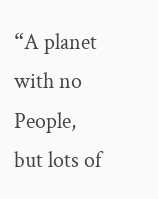“A planet with no People, but lots of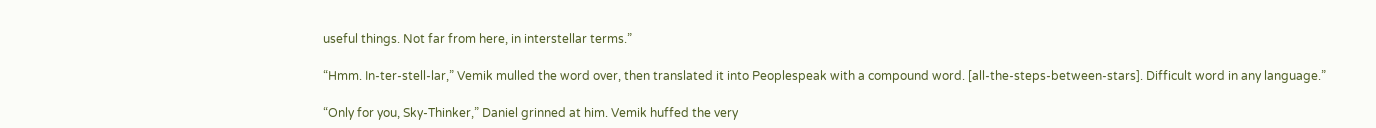useful things. Not far from here, in interstellar terms.”

“Hmm. In-ter-stell-lar,” Vemik mulled the word over, then translated it into Peoplespeak with a compound word. [all-the-steps-between-stars]. Difficult word in any language.”

“Only for you, Sky-Thinker,” Daniel grinned at him. Vemik huffed the very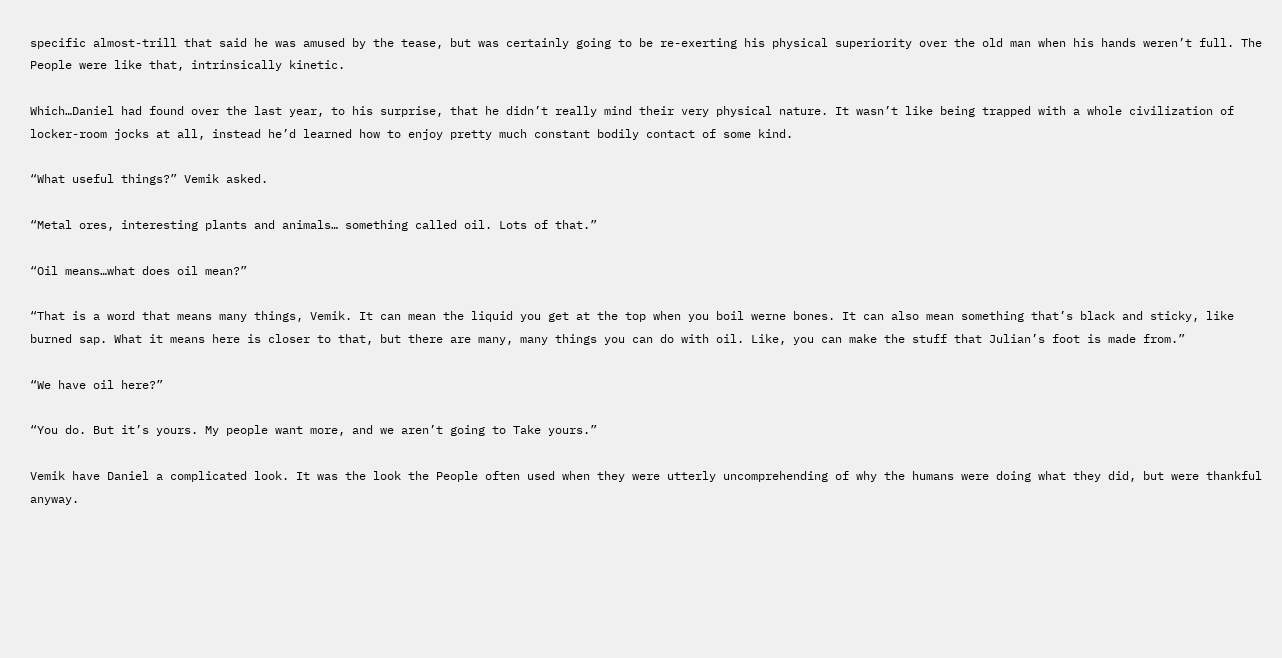specific almost-trill that said he was amused by the tease, but was certainly going to be re-exerting his physical superiority over the old man when his hands weren’t full. The People were like that, intrinsically kinetic.

Which…Daniel had found over the last year, to his surprise, that he didn’t really mind their very physical nature. It wasn’t like being trapped with a whole civilization of locker-room jocks at all, instead he’d learned how to enjoy pretty much constant bodily contact of some kind.

“What useful things?” Vemik asked.

“Metal ores, interesting plants and animals… something called oil. Lots of that.”

“Oil means…what does oil mean?”

“That is a word that means many things, Vemik. It can mean the liquid you get at the top when you boil werne bones. It can also mean something that’s black and sticky, like burned sap. What it means here is closer to that, but there are many, many things you can do with oil. Like, you can make the stuff that Julian’s foot is made from.”

“We have oil here?”

“You do. But it’s yours. My people want more, and we aren’t going to Take yours.”

Vemik have Daniel a complicated look. It was the look the People often used when they were utterly uncomprehending of why the humans were doing what they did, but were thankful anyway.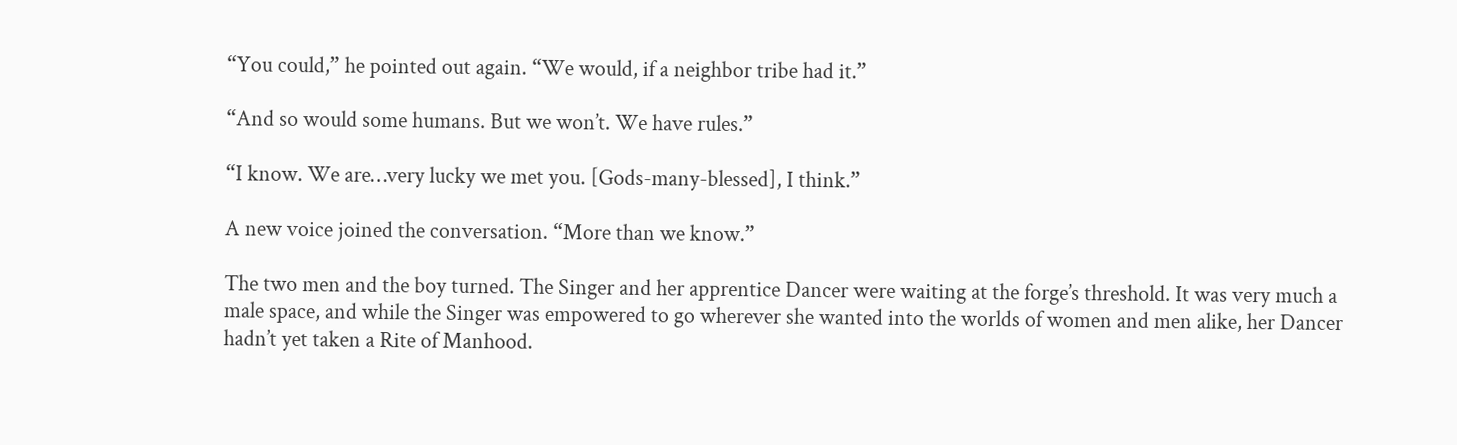“You could,” he pointed out again. “We would, if a neighbor tribe had it.”

“And so would some humans. But we won’t. We have rules.”

“I know. We are…very lucky we met you. [Gods-many-blessed], I think.”

A new voice joined the conversation. “More than we know.”

The two men and the boy turned. The Singer and her apprentice Dancer were waiting at the forge’s threshold. It was very much a male space, and while the Singer was empowered to go wherever she wanted into the worlds of women and men alike, her Dancer hadn’t yet taken a Rite of Manhood.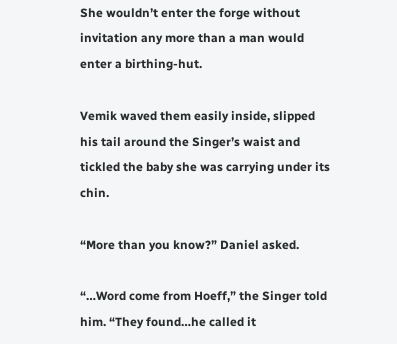She wouldn’t enter the forge without invitation any more than a man would enter a birthing-hut.

Vemik waved them easily inside, slipped his tail around the Singer’s waist and tickled the baby she was carrying under its chin.

“More than you know?” Daniel asked.

“…Word come from Hoeff,” the Singer told him. “They found…he called it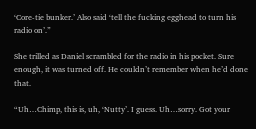‘Core-tie bunker.’ Also said ‘tell the fucking egghead to turn his radio on’.”

She trilled as Daniel scrambled for the radio in his pocket. Sure enough, it was turned off. He couldn’t remember when he’d done that.

“Uh…Chimp, this is, uh, ‘Nutty’. I guess. Uh…sorry. Got your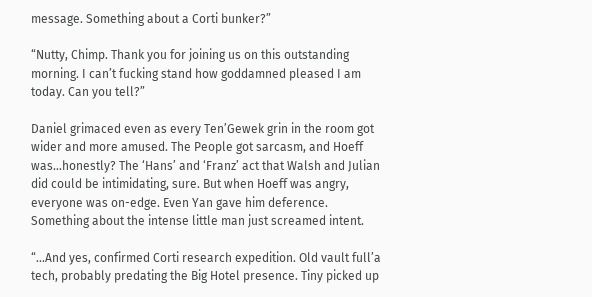message. Something about a Corti bunker?”

“Nutty, Chimp. Thank you for joining us on this outstanding morning. I can’t fucking stand how goddamned pleased I am today. Can you tell?”

Daniel grimaced even as every Ten’Gewek grin in the room got wider and more amused. The People got sarcasm, and Hoeff was…honestly? The ‘Hans’ and ‘Franz’ act that Walsh and Julian did could be intimidating, sure. But when Hoeff was angry, everyone was on-edge. Even Yan gave him deference. Something about the intense little man just screamed intent.

“…And yes, confirmed Corti research expedition. Old vault full’a tech, probably predating the Big Hotel presence. Tiny picked up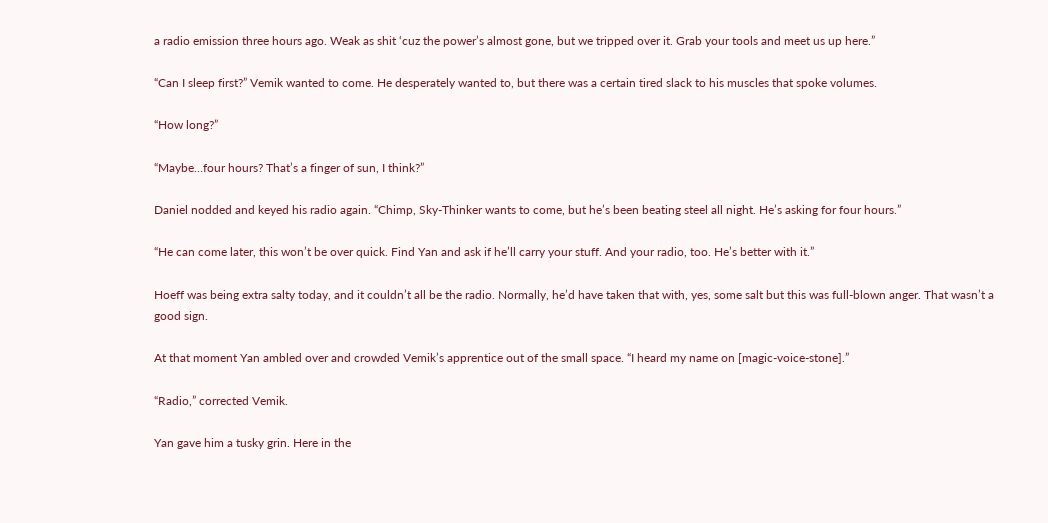a radio emission three hours ago. Weak as shit ‘cuz the power’s almost gone, but we tripped over it. Grab your tools and meet us up here.”

“Can I sleep first?” Vemik wanted to come. He desperately wanted to, but there was a certain tired slack to his muscles that spoke volumes.

“How long?”

“Maybe…four hours? That’s a finger of sun, I think?”

Daniel nodded and keyed his radio again. “Chimp, Sky-Thinker wants to come, but he’s been beating steel all night. He’s asking for four hours.”

“He can come later, this won’t be over quick. Find Yan and ask if he’ll carry your stuff. And your radio, too. He’s better with it.”

Hoeff was being extra salty today, and it couldn’t all be the radio. Normally, he’d have taken that with, yes, some salt but this was full-blown anger. That wasn’t a good sign.

At that moment Yan ambled over and crowded Vemik’s apprentice out of the small space. “I heard my name on [magic-voice-stone].”

“Radio,” corrected Vemik.

Yan gave him a tusky grin. Here in the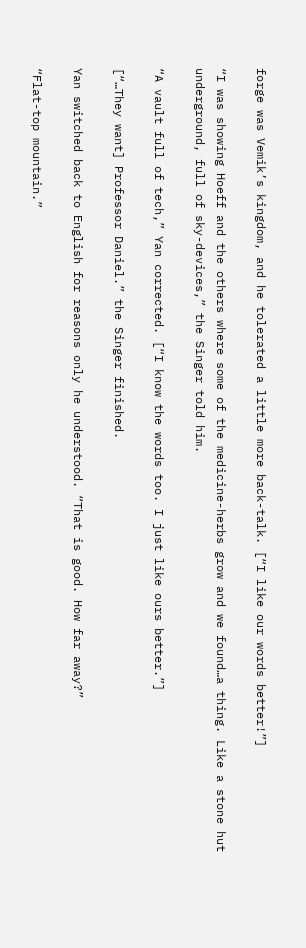forge was Vemik’s kingdom, and he tolerated a little more back-talk. [“I like our words better!”]

“I was showing Hoeff and the others where some of the medicine-herbs grow and we found…a thing. Like a stone hut underground, full of sky-devices,” the Singer told him.

“A vault full of tech,” Yan corrected. [“I know the words too. I just like ours better.”]

[“…They want] Professor Daniel.” the Singer finished.

Yan switched back to English for reasons only he understood. “That is good. How far away?”

“Flat-top mountain.”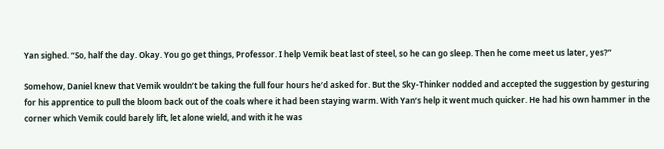Yan sighed. “So, half the day. Okay. You go get things, Professor. I help Vemik beat last of steel, so he can go sleep. Then he come meet us later, yes?”

Somehow, Daniel knew that Vemik wouldn’t be taking the full four hours he’d asked for. But the Sky-Thinker nodded and accepted the suggestion by gesturing for his apprentice to pull the bloom back out of the coals where it had been staying warm. With Yan’s help it went much quicker. He had his own hammer in the corner which Vemik could barely lift, let alone wield, and with it he was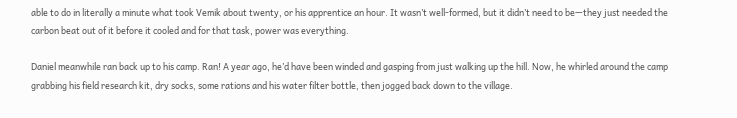able to do in literally a minute what took Vemik about twenty, or his apprentice an hour. It wasn’t well-formed, but it didn’t need to be—they just needed the carbon beat out of it before it cooled and for that task, power was everything.

Daniel meanwhile ran back up to his camp. Ran! A year ago, he’d have been winded and gasping from just walking up the hill. Now, he whirled around the camp grabbing his field research kit, dry socks, some rations and his water filter bottle, then jogged back down to the village.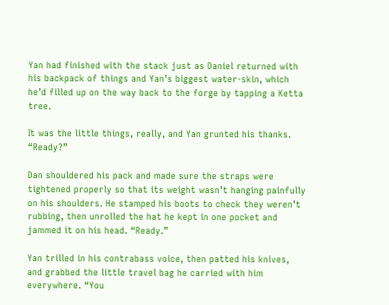Yan had finished with the stack just as Daniel returned with his backpack of things and Yan’s biggest water-skin, which he’d filled up on the way back to the forge by tapping a Ketta tree.

It was the little things, really, and Yan grunted his thanks. “Ready?”

Dan shouldered his pack and made sure the straps were tightened properly so that its weight wasn’t hanging painfully on his shoulders. He stamped his boots to check they weren’t rubbing, then unrolled the hat he kept in one pocket and jammed it on his head. “Ready.”

Yan trilled in his contrabass voice, then patted his knives, and grabbed the little travel bag he carried with him everywhere. “You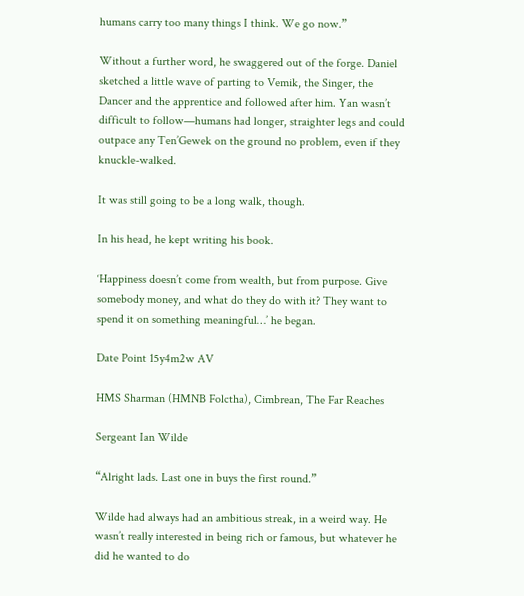humans carry too many things I think. We go now.”

Without a further word, he swaggered out of the forge. Daniel sketched a little wave of parting to Vemik, the Singer, the Dancer and the apprentice and followed after him. Yan wasn’t difficult to follow—humans had longer, straighter legs and could outpace any Ten’Gewek on the ground no problem, even if they knuckle-walked.

It was still going to be a long walk, though.

In his head, he kept writing his book.

‘Happiness doesn’t come from wealth, but from purpose. Give somebody money, and what do they do with it? They want to spend it on something meaningful…’ he began.

Date Point 15y4m2w AV

HMS Sharman (HMNB Folctha), Cimbrean, The Far Reaches

Sergeant Ian Wilde

“Alright lads. Last one in buys the first round.”

Wilde had always had an ambitious streak, in a weird way. He wasn’t really interested in being rich or famous, but whatever he did he wanted to do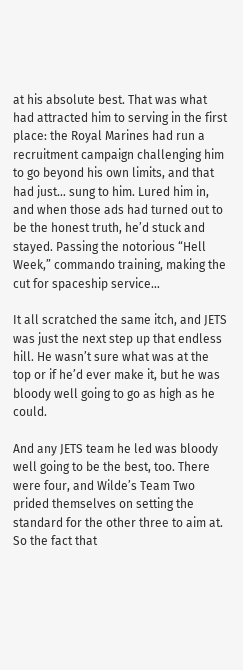at his absolute best. That was what had attracted him to serving in the first place: the Royal Marines had run a recruitment campaign challenging him to go beyond his own limits, and that had just… sung to him. Lured him in, and when those ads had turned out to be the honest truth, he’d stuck and stayed. Passing the notorious “Hell Week,” commando training, making the cut for spaceship service…

It all scratched the same itch, and JETS was just the next step up that endless hill. He wasn’t sure what was at the top or if he’d ever make it, but he was bloody well going to go as high as he could.

And any JETS team he led was bloody well going to be the best, too. There were four, and Wilde’s Team Two prided themselves on setting the standard for the other three to aim at. So the fact that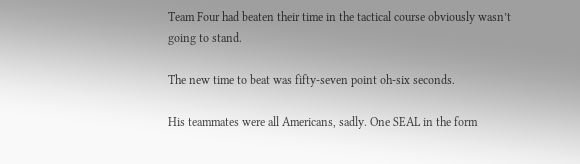Team Four had beaten their time in the tactical course obviously wasn’t going to stand.

The new time to beat was fifty-seven point oh-six seconds.

His teammates were all Americans, sadly. One SEAL in the form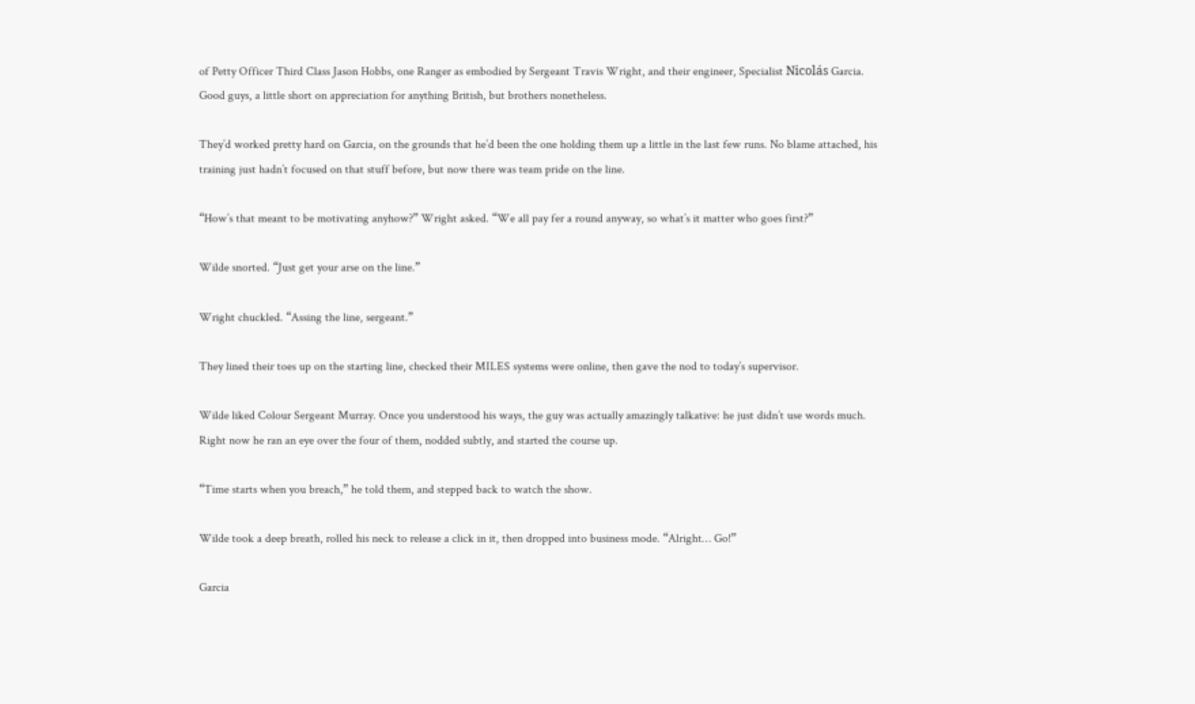of Petty Officer Third Class Jason Hobbs, one Ranger as embodied by Sergeant Travis Wright, and their engineer, Specialist Nicolás Garcia. Good guys, a little short on appreciation for anything British, but brothers nonetheless.

They’d worked pretty hard on Garcia, on the grounds that he’d been the one holding them up a little in the last few runs. No blame attached, his training just hadn’t focused on that stuff before, but now there was team pride on the line.

“How’s that meant to be motivating anyhow?” Wright asked. “We all pay fer a round anyway, so what’s it matter who goes first?”

Wilde snorted. “Just get your arse on the line.”

Wright chuckled. “Assing the line, sergeant.”

They lined their toes up on the starting line, checked their MILES systems were online, then gave the nod to today’s supervisor.

Wilde liked Colour Sergeant Murray. Once you understood his ways, the guy was actually amazingly talkative: he just didn’t use words much. Right now he ran an eye over the four of them, nodded subtly, and started the course up.

“Time starts when you breach,” he told them, and stepped back to watch the show.

Wilde took a deep breath, rolled his neck to release a click in it, then dropped into business mode. “Alright… Go!”

Garcia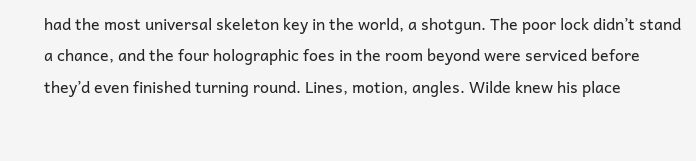had the most universal skeleton key in the world, a shotgun. The poor lock didn’t stand a chance, and the four holographic foes in the room beyond were serviced before they’d even finished turning round. Lines, motion, angles. Wilde knew his place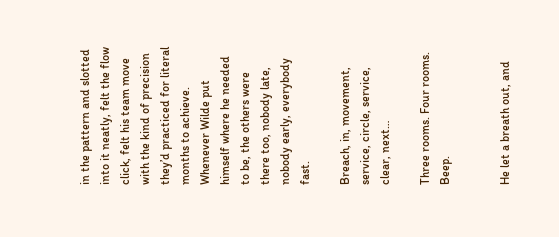in the pattern and slotted into it neatly, felt the flow click, felt his team move with the kind of precision they’d practiced for literal months to achieve. Whenever Wilde put himself where he needed to be, the others were there too, nobody late, nobody early, everybody fast.

Breach, in, movement, service, circle, service, clear, next…

Three rooms. Four rooms. Beep.


He let a breath out, and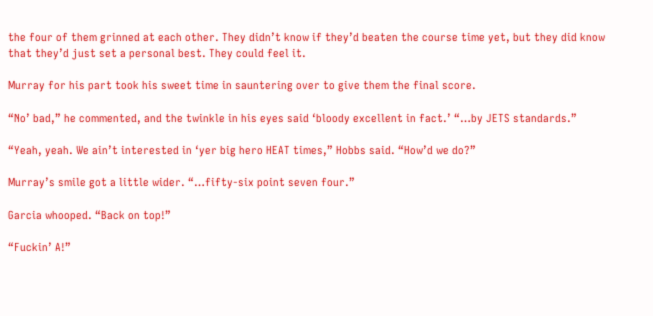the four of them grinned at each other. They didn’t know if they’d beaten the course time yet, but they did know that they’d just set a personal best. They could feel it.

Murray for his part took his sweet time in sauntering over to give them the final score.

“No’ bad,” he commented, and the twinkle in his eyes said ‘bloody excellent in fact.’ “…by JETS standards.”

“Yeah, yeah. We ain’t interested in ‘yer big hero HEAT times,” Hobbs said. “How’d we do?”

Murray’s smile got a little wider. “…fifty-six point seven four.”

Garcia whooped. “Back on top!”

“Fuckin’ A!”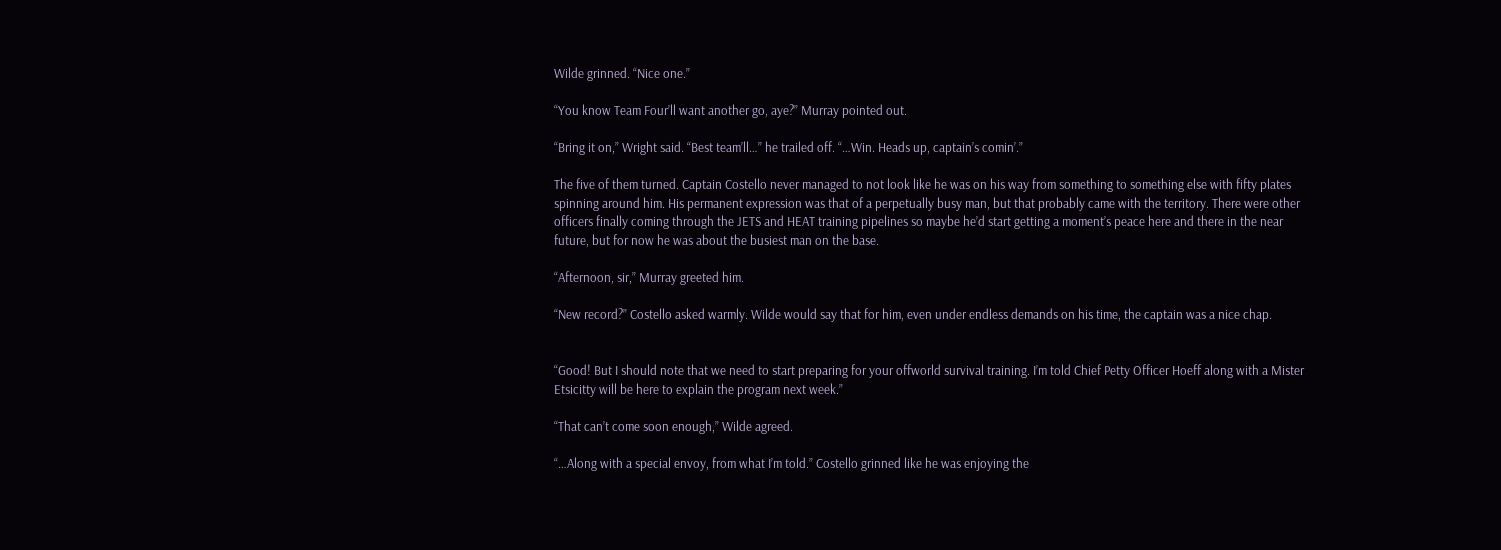Wilde grinned. “Nice one.”

“You know Team Four’ll want another go, aye?” Murray pointed out.

“Bring it on,” Wright said. “Best team’ll…” he trailed off. “…Win. Heads up, captain’s comin’.”

The five of them turned. Captain Costello never managed to not look like he was on his way from something to something else with fifty plates spinning around him. His permanent expression was that of a perpetually busy man, but that probably came with the territory. There were other officers finally coming through the JETS and HEAT training pipelines so maybe he’d start getting a moment’s peace here and there in the near future, but for now he was about the busiest man on the base.

“Afternoon, sir,” Murray greeted him.

“New record?” Costello asked warmly. Wilde would say that for him, even under endless demands on his time, the captain was a nice chap.


“Good! But I should note that we need to start preparing for your offworld survival training. I’m told Chief Petty Officer Hoeff along with a Mister Etsicitty will be here to explain the program next week.”

“That can’t come soon enough,” Wilde agreed.

“…Along with a special envoy, from what I’m told.” Costello grinned like he was enjoying the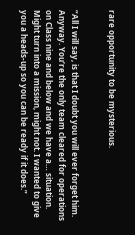rare opportunity to be mysterious.


“All I will say, is that I doubt you will ever forget him. Anyway. You’re the only team cleared for operations on Class nine and below and we have a… situation. Might turn into a mission, might not. I wanted to give you a heads-up so you can be ready if it does.”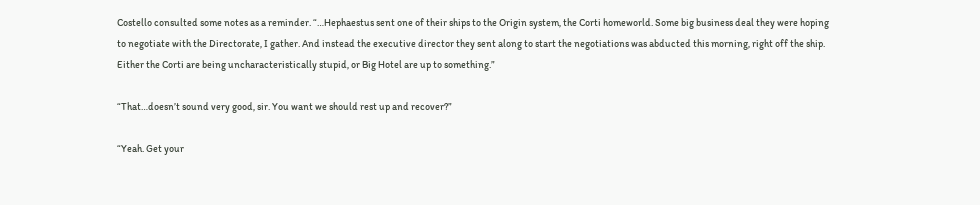Costello consulted some notes as a reminder. “…Hephaestus sent one of their ships to the Origin system, the Corti homeworld. Some big business deal they were hoping to negotiate with the Directorate, I gather. And instead the executive director they sent along to start the negotiations was abducted this morning, right off the ship. Either the Corti are being uncharacteristically stupid, or Big Hotel are up to something.”

“That…doesn’t sound very good, sir. You want we should rest up and recover?”

“Yeah. Get your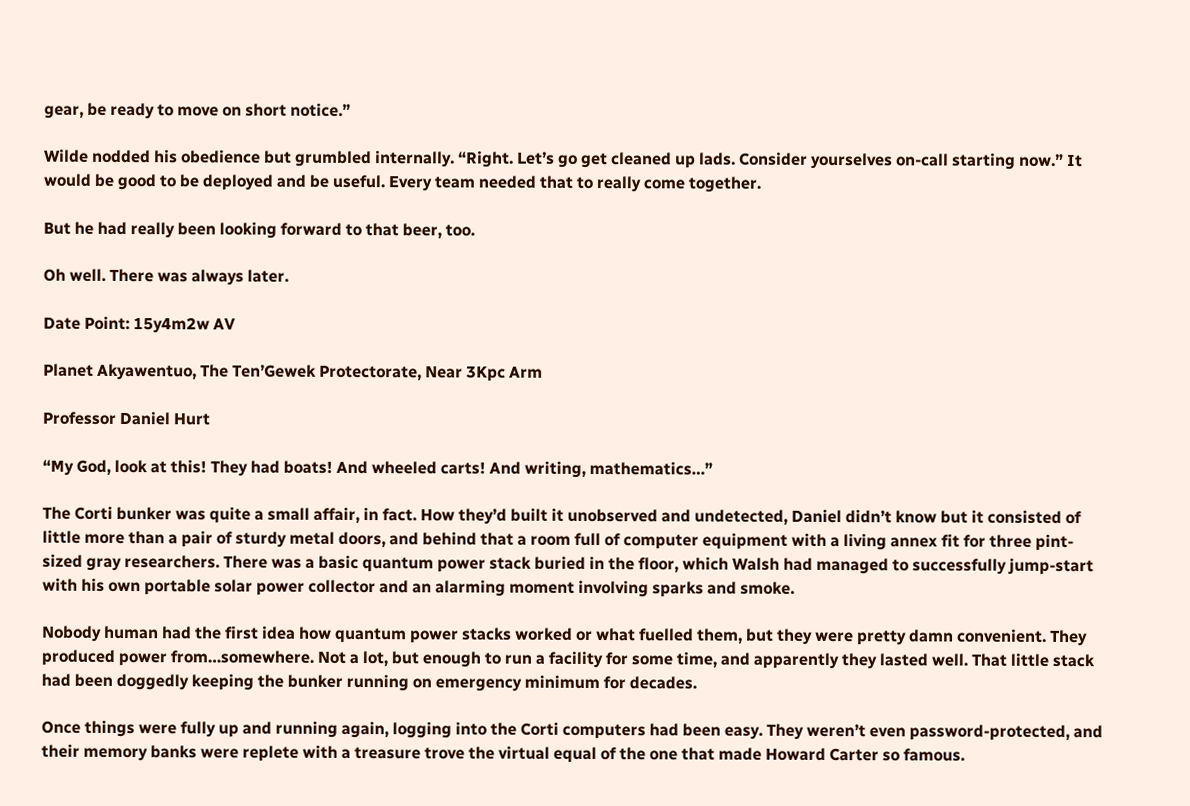gear, be ready to move on short notice.”

Wilde nodded his obedience but grumbled internally. “Right. Let’s go get cleaned up lads. Consider yourselves on-call starting now.” It would be good to be deployed and be useful. Every team needed that to really come together.

But he had really been looking forward to that beer, too.

Oh well. There was always later.

Date Point: 15y4m2w AV

Planet Akyawentuo, The Ten’Gewek Protectorate, Near 3Kpc Arm

Professor Daniel Hurt

“My God, look at this! They had boats! And wheeled carts! And writing, mathematics…”

The Corti bunker was quite a small affair, in fact. How they’d built it unobserved and undetected, Daniel didn’t know but it consisted of little more than a pair of sturdy metal doors, and behind that a room full of computer equipment with a living annex fit for three pint-sized gray researchers. There was a basic quantum power stack buried in the floor, which Walsh had managed to successfully jump-start with his own portable solar power collector and an alarming moment involving sparks and smoke.

Nobody human had the first idea how quantum power stacks worked or what fuelled them, but they were pretty damn convenient. They produced power from…somewhere. Not a lot, but enough to run a facility for some time, and apparently they lasted well. That little stack had been doggedly keeping the bunker running on emergency minimum for decades.

Once things were fully up and running again, logging into the Corti computers had been easy. They weren’t even password-protected, and their memory banks were replete with a treasure trove the virtual equal of the one that made Howard Carter so famous.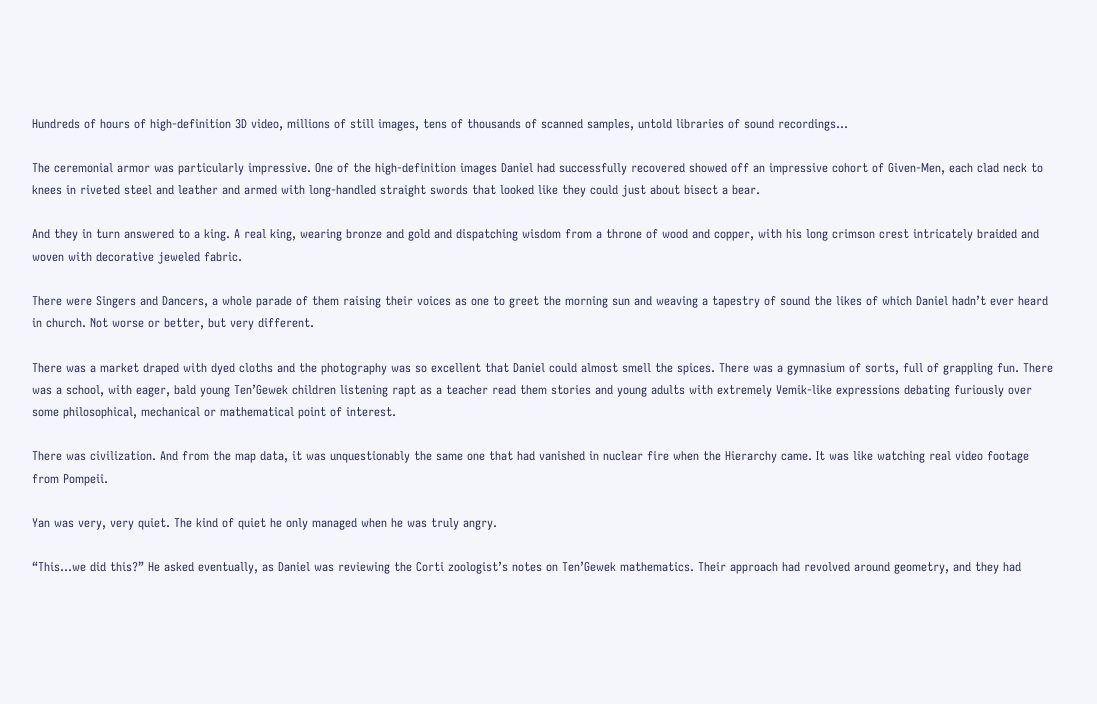Hundreds of hours of high-definition 3D video, millions of still images, tens of thousands of scanned samples, untold libraries of sound recordings…

The ceremonial armor was particularly impressive. One of the high-definition images Daniel had successfully recovered showed off an impressive cohort of Given-Men, each clad neck to knees in riveted steel and leather and armed with long-handled straight swords that looked like they could just about bisect a bear.

And they in turn answered to a king. A real king, wearing bronze and gold and dispatching wisdom from a throne of wood and copper, with his long crimson crest intricately braided and woven with decorative jeweled fabric.

There were Singers and Dancers, a whole parade of them raising their voices as one to greet the morning sun and weaving a tapestry of sound the likes of which Daniel hadn’t ever heard in church. Not worse or better, but very different.

There was a market draped with dyed cloths and the photography was so excellent that Daniel could almost smell the spices. There was a gymnasium of sorts, full of grappling fun. There was a school, with eager, bald young Ten’Gewek children listening rapt as a teacher read them stories and young adults with extremely Vemik-like expressions debating furiously over some philosophical, mechanical or mathematical point of interest.

There was civilization. And from the map data, it was unquestionably the same one that had vanished in nuclear fire when the Hierarchy came. It was like watching real video footage from Pompeii.

Yan was very, very quiet. The kind of quiet he only managed when he was truly angry.

“This…we did this?” He asked eventually, as Daniel was reviewing the Corti zoologist’s notes on Ten’Gewek mathematics. Their approach had revolved around geometry, and they had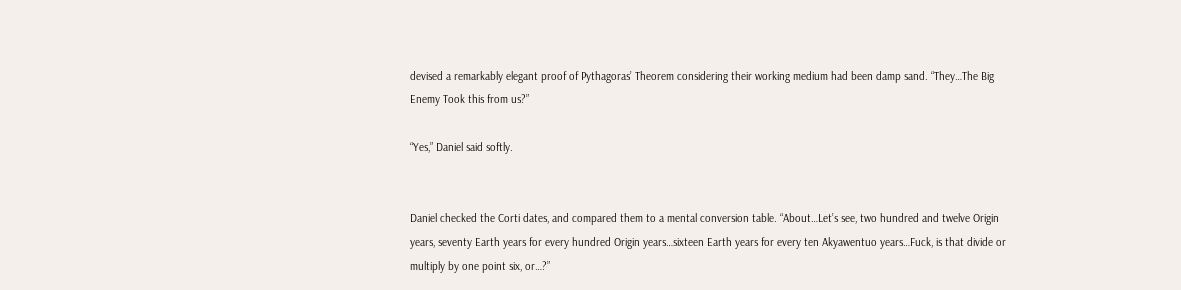devised a remarkably elegant proof of Pythagoras’ Theorem considering their working medium had been damp sand. “They…The Big Enemy Took this from us?”

“Yes,” Daniel said softly.


Daniel checked the Corti dates, and compared them to a mental conversion table. “About…Let’s see, two hundred and twelve Origin years, seventy Earth years for every hundred Origin years…sixteen Earth years for every ten Akyawentuo years…Fuck, is that divide or multiply by one point six, or…?”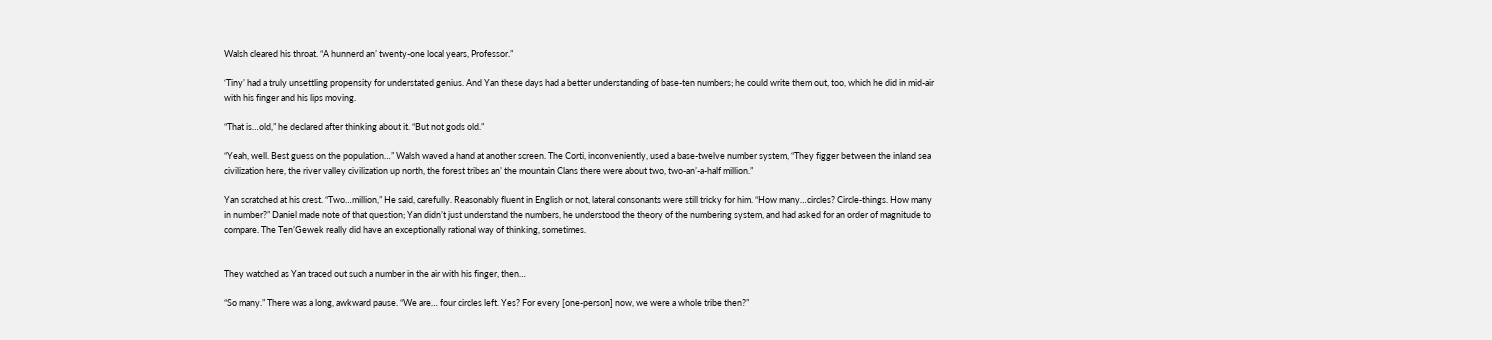Walsh cleared his throat. “A hunnerd an’ twenty-one local years, Professor.”

‘Tiny’ had a truly unsettling propensity for understated genius. And Yan these days had a better understanding of base-ten numbers; he could write them out, too, which he did in mid-air with his finger and his lips moving.

“That is…old,” he declared after thinking about it. “But not gods old.”

“Yeah, well. Best guess on the population…” Walsh waved a hand at another screen. The Corti, inconveniently, used a base-twelve number system, “They figger between the inland sea civilization here, the river valley civilization up north, the forest tribes an’ the mountain Clans there were about two, two-an’-a-half million.”

Yan scratched at his crest. “Two…million,” He said, carefully. Reasonably fluent in English or not, lateral consonants were still tricky for him. “How many…circles? Circle-things. How many in number?” Daniel made note of that question; Yan didn’t just understand the numbers, he understood the theory of the numbering system, and had asked for an order of magnitude to compare. The Ten’Gewek really did have an exceptionally rational way of thinking, sometimes.


They watched as Yan traced out such a number in the air with his finger, then…

“So many.” There was a long, awkward pause. “We are… four circles left. Yes? For every [one-person] now, we were a whole tribe then?”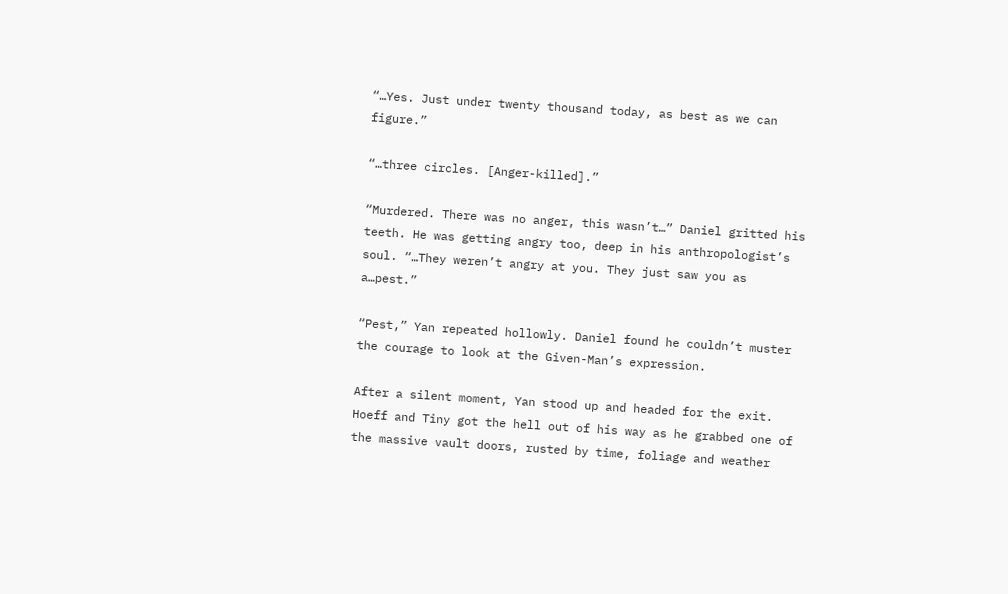“…Yes. Just under twenty thousand today, as best as we can figure.”

“…three circles. [Anger-killed].”

“Murdered. There was no anger, this wasn’t…” Daniel gritted his teeth. He was getting angry too, deep in his anthropologist’s soul. “…They weren’t angry at you. They just saw you as a…pest.”

“Pest,” Yan repeated hollowly. Daniel found he couldn’t muster the courage to look at the Given-Man’s expression.

After a silent moment, Yan stood up and headed for the exit. Hoeff and Tiny got the hell out of his way as he grabbed one of the massive vault doors, rusted by time, foliage and weather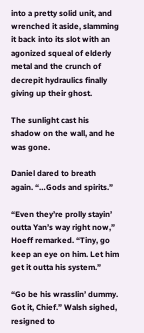into a pretty solid unit, and wrenched it aside, slamming it back into its slot with an agonized squeal of elderly metal and the crunch of decrepit hydraulics finally giving up their ghost.

The sunlight cast his shadow on the wall, and he was gone.

Daniel dared to breath again. “…Gods and spirits.”

“Even they’re prolly stayin’ outta Yan’s way right now,” Hoeff remarked. “Tiny, go keep an eye on him. Let him get it outta his system.”

“Go be his wrasslin’ dummy. Got it, Chief.” Walsh sighed, resigned to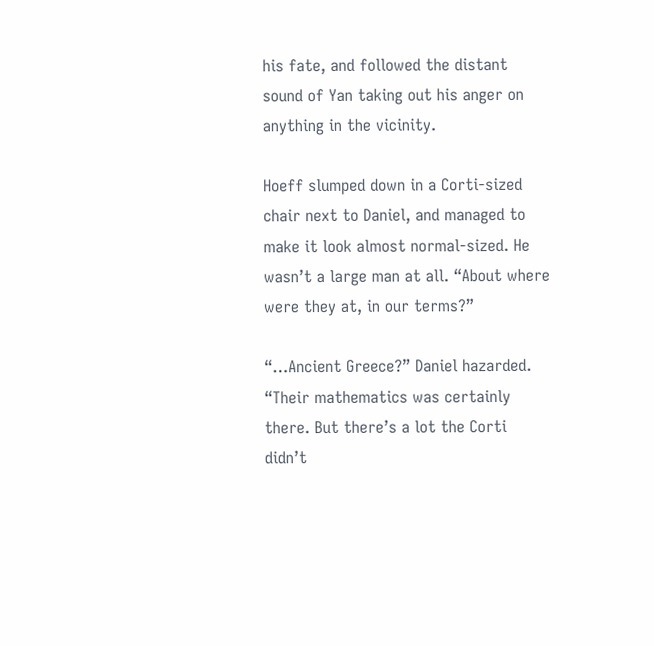his fate, and followed the distant sound of Yan taking out his anger on anything in the vicinity.

Hoeff slumped down in a Corti-sized chair next to Daniel, and managed to make it look almost normal-sized. He wasn’t a large man at all. “About where were they at, in our terms?”

“…Ancient Greece?” Daniel hazarded. “Their mathematics was certainly there. But there’s a lot the Corti didn’t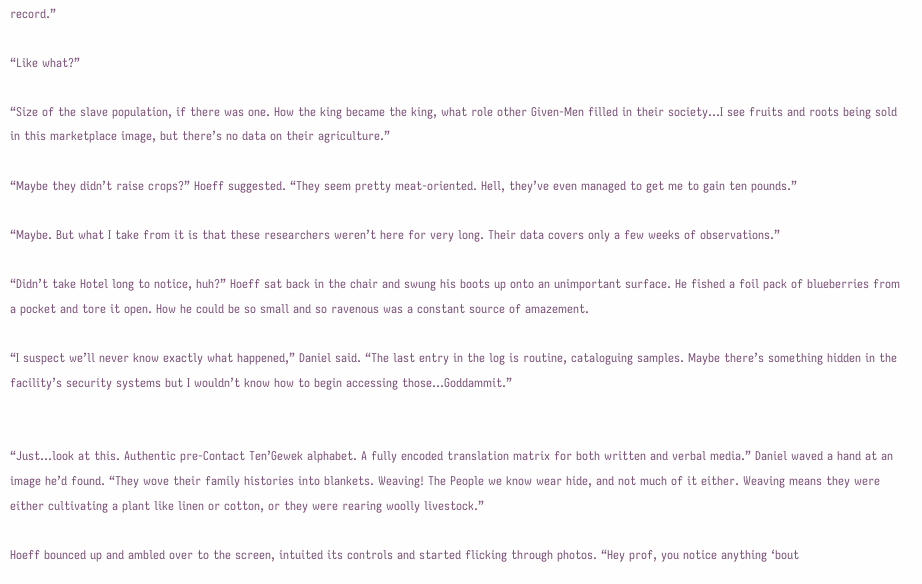record.”

“Like what?”

“Size of the slave population, if there was one. How the king became the king, what role other Given-Men filled in their society…I see fruits and roots being sold in this marketplace image, but there’s no data on their agriculture.”

“Maybe they didn’t raise crops?” Hoeff suggested. “They seem pretty meat-oriented. Hell, they’ve even managed to get me to gain ten pounds.”

“Maybe. But what I take from it is that these researchers weren’t here for very long. Their data covers only a few weeks of observations.”

“Didn’t take Hotel long to notice, huh?” Hoeff sat back in the chair and swung his boots up onto an unimportant surface. He fished a foil pack of blueberries from a pocket and tore it open. How he could be so small and so ravenous was a constant source of amazement.

“I suspect we’ll never know exactly what happened,” Daniel said. “The last entry in the log is routine, cataloguing samples. Maybe there’s something hidden in the facility’s security systems but I wouldn’t know how to begin accessing those…Goddammit.”


“Just…look at this. Authentic pre-Contact Ten’Gewek alphabet. A fully encoded translation matrix for both written and verbal media.” Daniel waved a hand at an image he’d found. “They wove their family histories into blankets. Weaving! The People we know wear hide, and not much of it either. Weaving means they were either cultivating a plant like linen or cotton, or they were rearing woolly livestock.”

Hoeff bounced up and ambled over to the screen, intuited its controls and started flicking through photos. “Hey prof, you notice anything ‘bout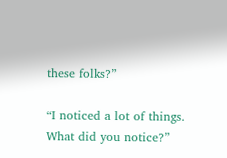these folks?”

“I noticed a lot of things. What did you notice?”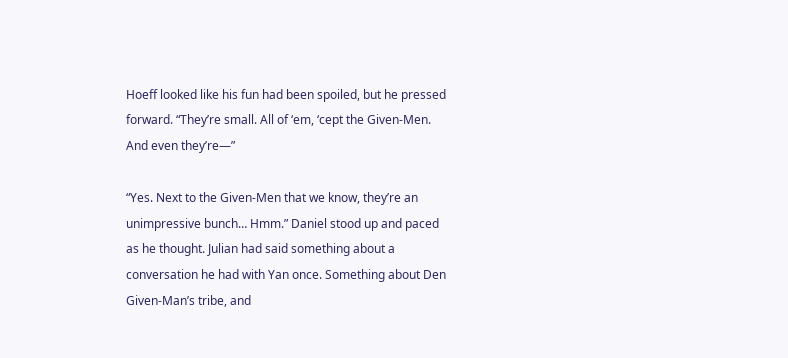Hoeff looked like his fun had been spoiled, but he pressed forward. “They’re small. All of ‘em, ‘cept the Given-Men. And even they’re—”

“Yes. Next to the Given-Men that we know, they’re an unimpressive bunch… Hmm.” Daniel stood up and paced as he thought. Julian had said something about a conversation he had with Yan once. Something about Den Given-Man’s tribe, and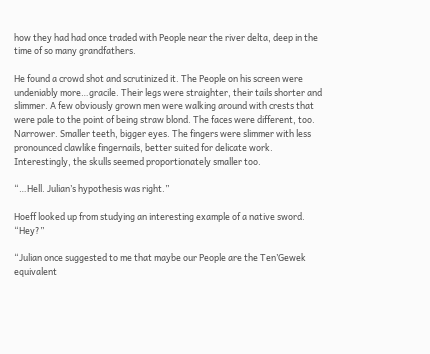how they had had once traded with People near the river delta, deep in the time of so many grandfathers.

He found a crowd shot and scrutinized it. The People on his screen were undeniably more…gracile. Their legs were straighter, their tails shorter and slimmer. A few obviously grown men were walking around with crests that were pale to the point of being straw blond. The faces were different, too. Narrower. Smaller teeth, bigger eyes. The fingers were slimmer with less pronounced clawlike fingernails, better suited for delicate work. Interestingly, the skulls seemed proportionately smaller too.

“…Hell. Julian’s hypothesis was right.”

Hoeff looked up from studying an interesting example of a native sword. “Hey?”

“Julian once suggested to me that maybe our People are the Ten’Gewek equivalent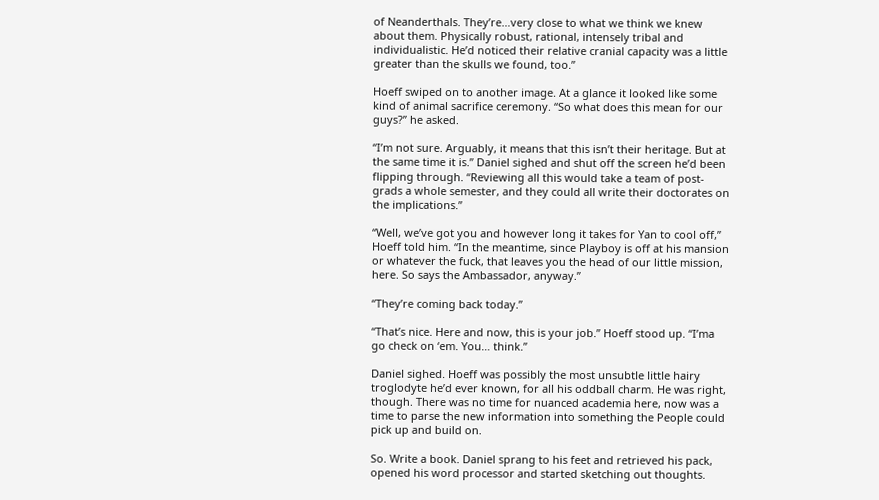of Neanderthals. They’re…very close to what we think we knew about them. Physically robust, rational, intensely tribal and individualistic. He’d noticed their relative cranial capacity was a little greater than the skulls we found, too.”

Hoeff swiped on to another image. At a glance it looked like some kind of animal sacrifice ceremony. “So what does this mean for our guys?” he asked.

“I’m not sure. Arguably, it means that this isn’t their heritage. But at the same time it is.” Daniel sighed and shut off the screen he’d been flipping through. “Reviewing all this would take a team of post-grads a whole semester, and they could all write their doctorates on the implications.”

“Well, we’ve got you and however long it takes for Yan to cool off,” Hoeff told him. “In the meantime, since Playboy is off at his mansion or whatever the fuck, that leaves you the head of our little mission, here. So says the Ambassador, anyway.”

“They’re coming back today.”

“That’s nice. Here and now, this is your job.” Hoeff stood up. “I’ma go check on ‘em. You… think.”

Daniel sighed. Hoeff was possibly the most unsubtle little hairy troglodyte he’d ever known, for all his oddball charm. He was right, though. There was no time for nuanced academia here, now was a time to parse the new information into something the People could pick up and build on.

So. Write a book. Daniel sprang to his feet and retrieved his pack, opened his word processor and started sketching out thoughts.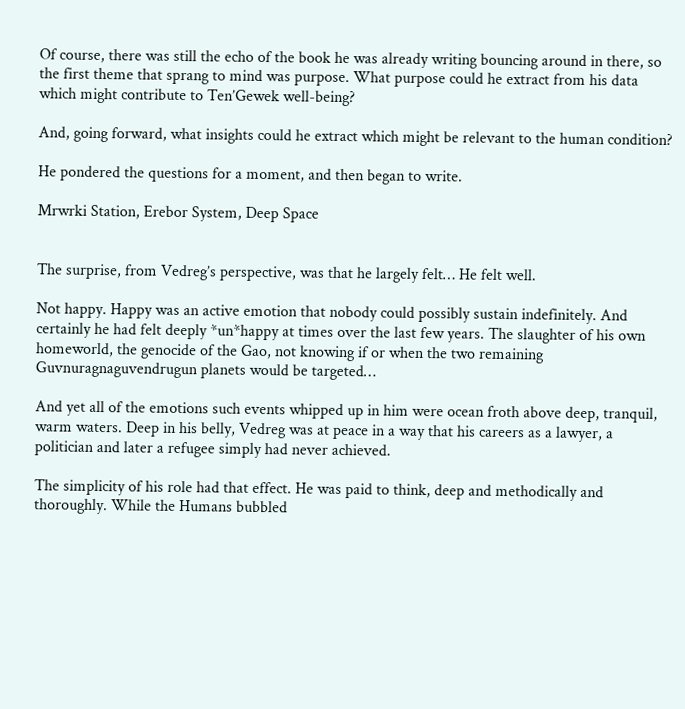Of course, there was still the echo of the book he was already writing bouncing around in there, so the first theme that sprang to mind was purpose. What purpose could he extract from his data which might contribute to Ten’Gewek well-being?

And, going forward, what insights could he extract which might be relevant to the human condition?

He pondered the questions for a moment, and then began to write.

Mrwrki Station, Erebor System, Deep Space


The surprise, from Vedreg’s perspective, was that he largely felt… He felt well.

Not happy. Happy was an active emotion that nobody could possibly sustain indefinitely. And certainly he had felt deeply *un*happy at times over the last few years. The slaughter of his own homeworld, the genocide of the Gao, not knowing if or when the two remaining Guvnuragnaguvendrugun planets would be targeted…

And yet all of the emotions such events whipped up in him were ocean froth above deep, tranquil, warm waters. Deep in his belly, Vedreg was at peace in a way that his careers as a lawyer, a politician and later a refugee simply had never achieved.

The simplicity of his role had that effect. He was paid to think, deep and methodically and thoroughly. While the Humans bubbled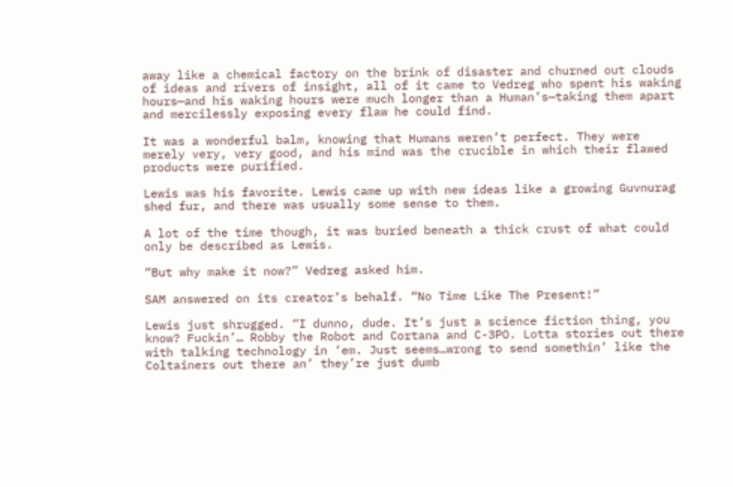away like a chemical factory on the brink of disaster and churned out clouds of ideas and rivers of insight, all of it came to Vedreg who spent his waking hours—and his waking hours were much longer than a Human’s—taking them apart and mercilessly exposing every flaw he could find.

It was a wonderful balm, knowing that Humans weren’t perfect. They were merely very, very good, and his mind was the crucible in which their flawed products were purified.

Lewis was his favorite. Lewis came up with new ideas like a growing Guvnurag shed fur, and there was usually some sense to them.

A lot of the time though, it was buried beneath a thick crust of what could only be described as Lewis.

“But why make it now?” Vedreg asked him.

SAM answered on its creator’s behalf. “No Time Like The Present!”

Lewis just shrugged. “I dunno, dude. It’s just a science fiction thing, you know? Fuckin’… Robby the Robot and Cortana and C-3PO. Lotta stories out there with talking technology in ‘em. Just seems…wrong to send somethin’ like the Coltainers out there an’ they’re just dumb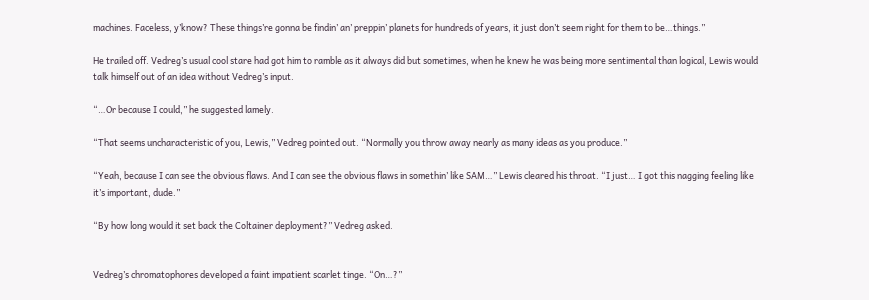machines. Faceless, y’know? These things’re gonna be findin’ an’ preppin’ planets for hundreds of years, it just don’t seem right for them to be…things.”

He trailed off. Vedreg’s usual cool stare had got him to ramble as it always did but sometimes, when he knew he was being more sentimental than logical, Lewis would talk himself out of an idea without Vedreg’s input.

“…Or because I could,” he suggested lamely.

“That seems uncharacteristic of you, Lewis,” Vedreg pointed out. “Normally you throw away nearly as many ideas as you produce.”

“Yeah, because I can see the obvious flaws. And I can see the obvious flaws in somethin’ like SAM…” Lewis cleared his throat. “I just… I got this nagging feeling like it’s important, dude.”

“By how long would it set back the Coltainer deployment?” Vedreg asked.


Vedreg’s chromatophores developed a faint impatient scarlet tinge. “On…?”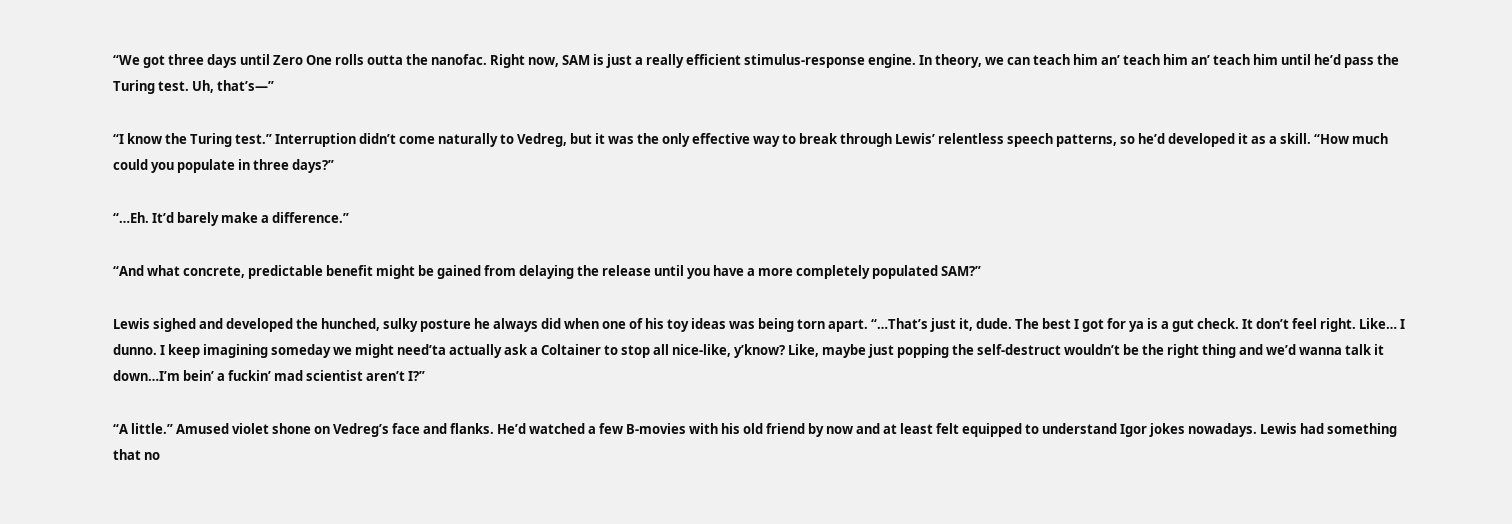“We got three days until Zero One rolls outta the nanofac. Right now, SAM is just a really efficient stimulus-response engine. In theory, we can teach him an’ teach him an’ teach him until he’d pass the Turing test. Uh, that’s—”

“I know the Turing test.” Interruption didn’t come naturally to Vedreg, but it was the only effective way to break through Lewis’ relentless speech patterns, so he’d developed it as a skill. “How much could you populate in three days?”

“…Eh. It’d barely make a difference.”

“And what concrete, predictable benefit might be gained from delaying the release until you have a more completely populated SAM?”

Lewis sighed and developed the hunched, sulky posture he always did when one of his toy ideas was being torn apart. “…That’s just it, dude. The best I got for ya is a gut check. It don’t feel right. Like… I dunno. I keep imagining someday we might need’ta actually ask a Coltainer to stop all nice-like, y’know? Like, maybe just popping the self-destruct wouldn’t be the right thing and we’d wanna talk it down…I’m bein’ a fuckin’ mad scientist aren’t I?”

“A little.” Amused violet shone on Vedreg’s face and flanks. He’d watched a few B-movies with his old friend by now and at least felt equipped to understand Igor jokes nowadays. Lewis had something that no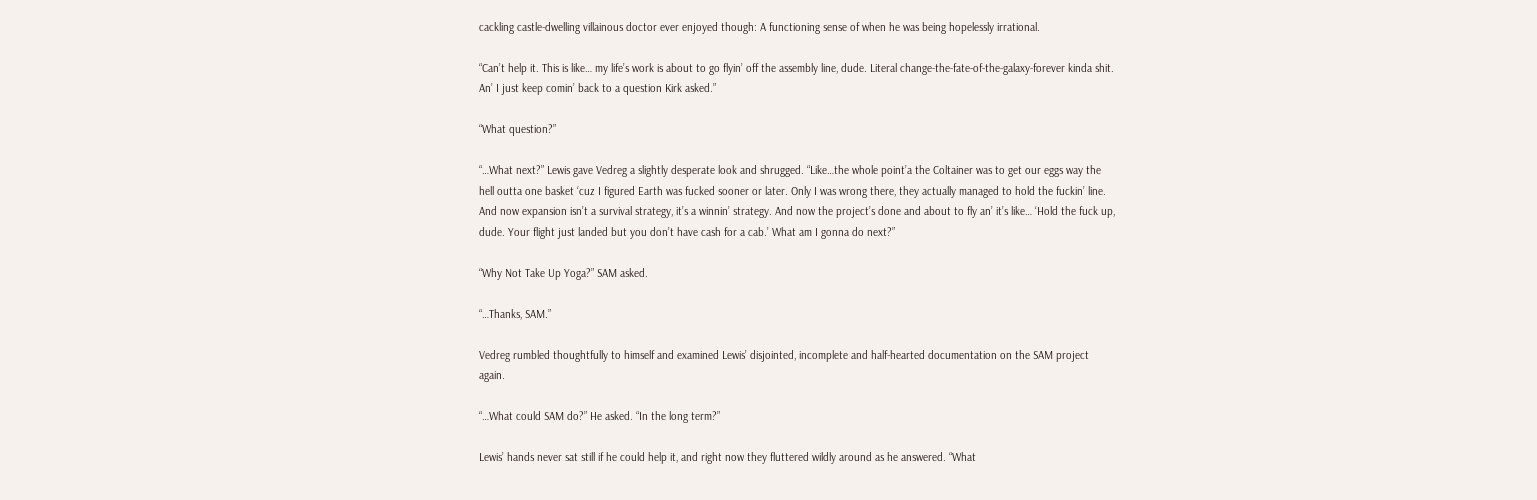cackling castle-dwelling villainous doctor ever enjoyed though: A functioning sense of when he was being hopelessly irrational.

“Can’t help it. This is like… my life’s work is about to go flyin’ off the assembly line, dude. Literal change-the-fate-of-the-galaxy-forever kinda shit. An’ I just keep comin’ back to a question Kirk asked.”

“What question?”

“…What next?” Lewis gave Vedreg a slightly desperate look and shrugged. “Like…the whole point’a the Coltainer was to get our eggs way the hell outta one basket ‘cuz I figured Earth was fucked sooner or later. Only I was wrong there, they actually managed to hold the fuckin’ line. And now expansion isn’t a survival strategy, it’s a winnin’ strategy. And now the project’s done and about to fly an’ it’s like… ‘Hold the fuck up, dude. Your flight just landed but you don’t have cash for a cab.’ What am I gonna do next?”

“Why Not Take Up Yoga?” SAM asked.

“…Thanks, SAM.”

Vedreg rumbled thoughtfully to himself and examined Lewis’ disjointed, incomplete and half-hearted documentation on the SAM project again.

“…What could SAM do?” He asked. “In the long term?”

Lewis’ hands never sat still if he could help it, and right now they fluttered wildly around as he answered. “What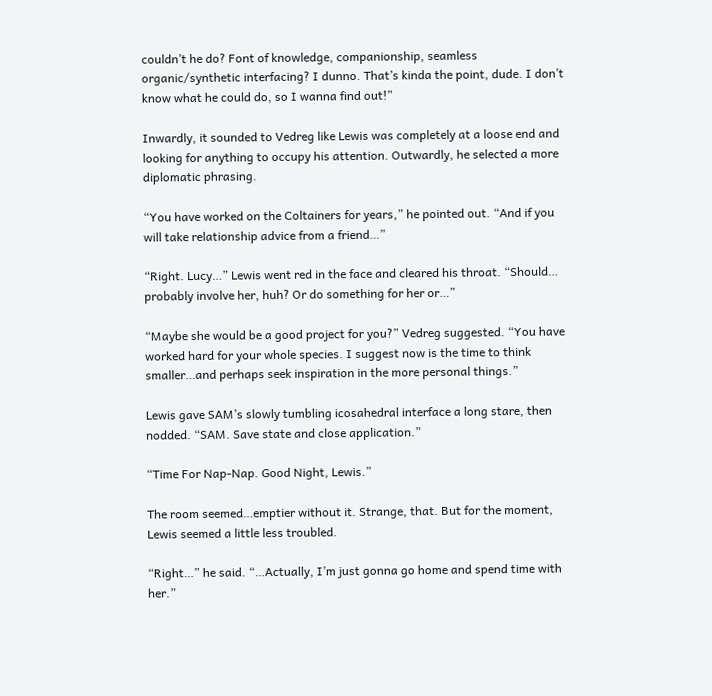couldn’t he do? Font of knowledge, companionship, seamless organic/synthetic interfacing? I dunno. That’s kinda the point, dude. I don’t know what he could do, so I wanna find out!”

Inwardly, it sounded to Vedreg like Lewis was completely at a loose end and looking for anything to occupy his attention. Outwardly, he selected a more diplomatic phrasing.

“You have worked on the Coltainers for years,” he pointed out. “And if you will take relationship advice from a friend…”

“Right. Lucy…” Lewis went red in the face and cleared his throat. “Should… probably involve her, huh? Or do something for her or…”

“Maybe she would be a good project for you?” Vedreg suggested. “You have worked hard for your whole species. I suggest now is the time to think smaller…and perhaps seek inspiration in the more personal things.”

Lewis gave SAM’s slowly tumbling icosahedral interface a long stare, then nodded. “SAM. Save state and close application.”

“Time For Nap-Nap. Good Night, Lewis.”

The room seemed…emptier without it. Strange, that. But for the moment, Lewis seemed a little less troubled.

“Right…” he said. “…Actually, I’m just gonna go home and spend time with her.”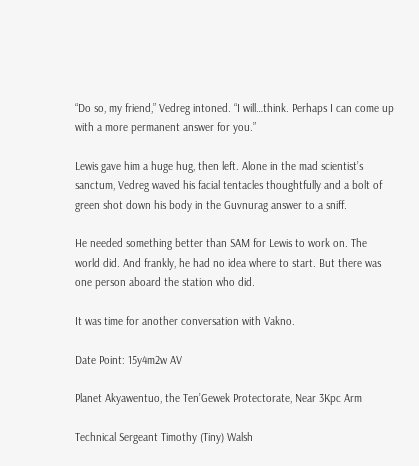“Do so, my friend,” Vedreg intoned. “I will…think. Perhaps I can come up with a more permanent answer for you.”

Lewis gave him a huge hug, then left. Alone in the mad scientist’s sanctum, Vedreg waved his facial tentacles thoughtfully and a bolt of green shot down his body in the Guvnurag answer to a sniff.

He needed something better than SAM for Lewis to work on. The world did. And frankly, he had no idea where to start. But there was one person aboard the station who did.

It was time for another conversation with Vakno.

Date Point: 15y4m2w AV

Planet Akyawentuo, the Ten’Gewek Protectorate, Near 3Kpc Arm

Technical Sergeant Timothy (Tiny) Walsh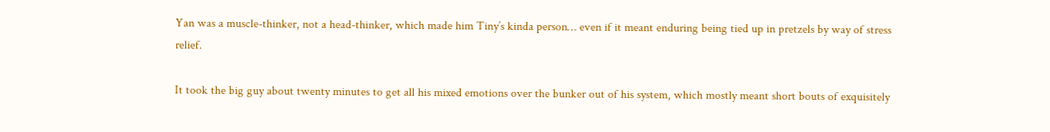Yan was a muscle-thinker, not a head-thinker, which made him Tiny’s kinda person… even if it meant enduring being tied up in pretzels by way of stress relief.

It took the big guy about twenty minutes to get all his mixed emotions over the bunker out of his system, which mostly meant short bouts of exquisitely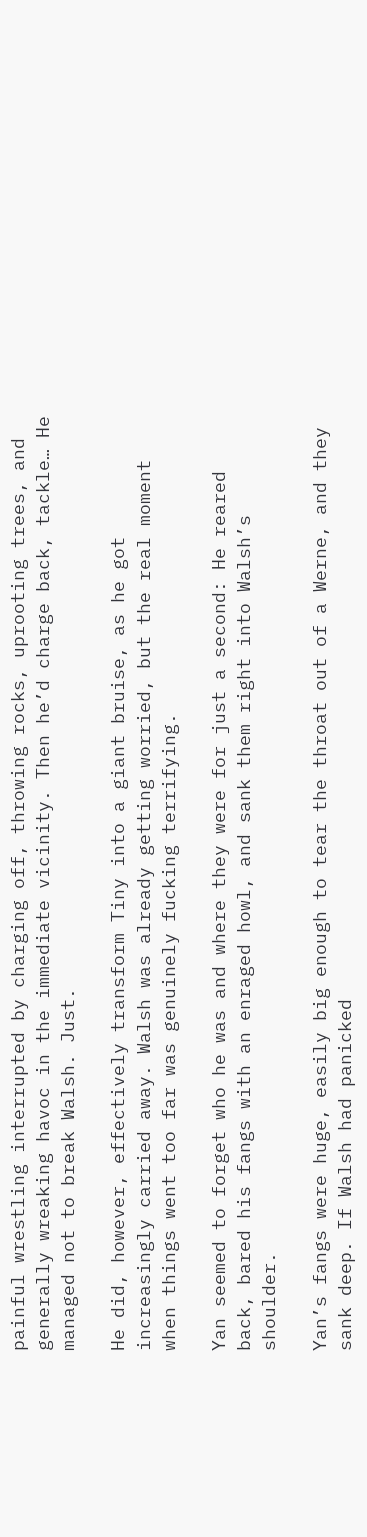painful wrestling interrupted by charging off, throwing rocks, uprooting trees, and generally wreaking havoc in the immediate vicinity. Then he’d charge back, tackle… He managed not to break Walsh. Just.

He did, however, effectively transform Tiny into a giant bruise, as he got increasingly carried away. Walsh was already getting worried, but the real moment when things went too far was genuinely fucking terrifying.

Yan seemed to forget who he was and where they were for just a second: He reared back, bared his fangs with an enraged howl, and sank them right into Walsh’s shoulder.

Yan’s fangs were huge, easily big enough to tear the throat out of a Werne, and they sank deep. If Walsh had panicked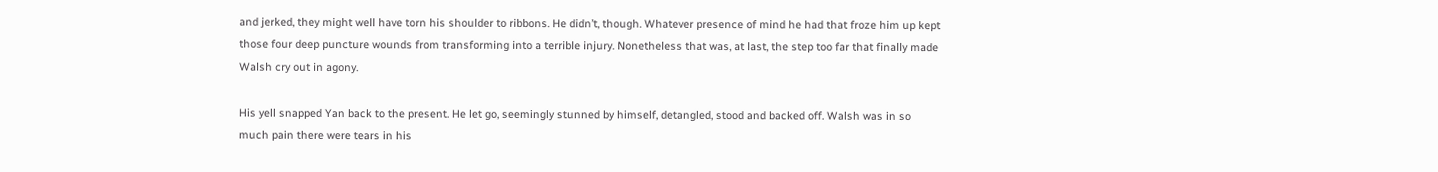and jerked, they might well have torn his shoulder to ribbons. He didn’t, though. Whatever presence of mind he had that froze him up kept those four deep puncture wounds from transforming into a terrible injury. Nonetheless that was, at last, the step too far that finally made Walsh cry out in agony.

His yell snapped Yan back to the present. He let go, seemingly stunned by himself, detangled, stood and backed off. Walsh was in so much pain there were tears in his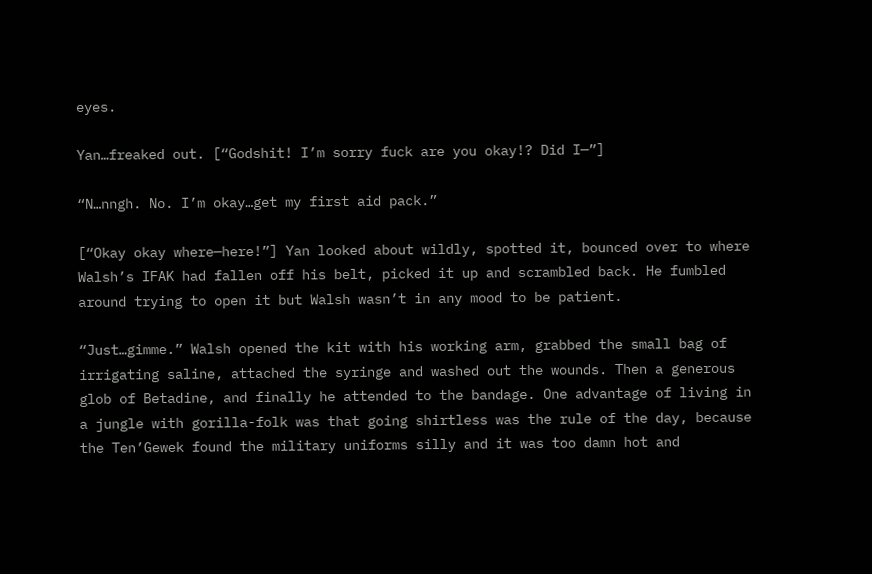eyes.

Yan…freaked out. [“Godshit! I’m sorry fuck are you okay!? Did I—”]

“N…nngh. No. I’m okay…get my first aid pack.”

[“Okay okay where—here!”] Yan looked about wildly, spotted it, bounced over to where Walsh’s IFAK had fallen off his belt, picked it up and scrambled back. He fumbled around trying to open it but Walsh wasn’t in any mood to be patient.

“Just…gimme.” Walsh opened the kit with his working arm, grabbed the small bag of irrigating saline, attached the syringe and washed out the wounds. Then a generous glob of Betadine, and finally he attended to the bandage. One advantage of living in a jungle with gorilla-folk was that going shirtless was the rule of the day, because the Ten’Gewek found the military uniforms silly and it was too damn hot and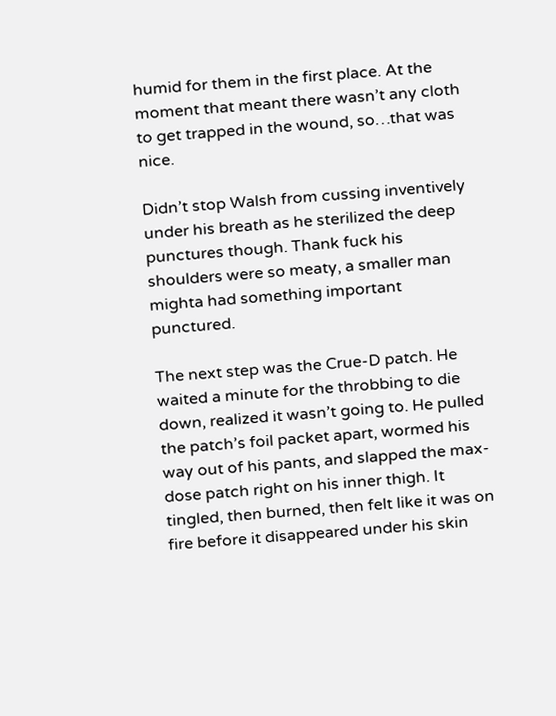humid for them in the first place. At the moment that meant there wasn’t any cloth to get trapped in the wound, so…that was nice.

Didn’t stop Walsh from cussing inventively under his breath as he sterilized the deep punctures though. Thank fuck his shoulders were so meaty, a smaller man mighta had something important punctured.

The next step was the Crue-D patch. He waited a minute for the throbbing to die down, realized it wasn’t going to. He pulled the patch’s foil packet apart, wormed his way out of his pants, and slapped the max-dose patch right on his inner thigh. It tingled, then burned, then felt like it was on fire before it disappeared under his skin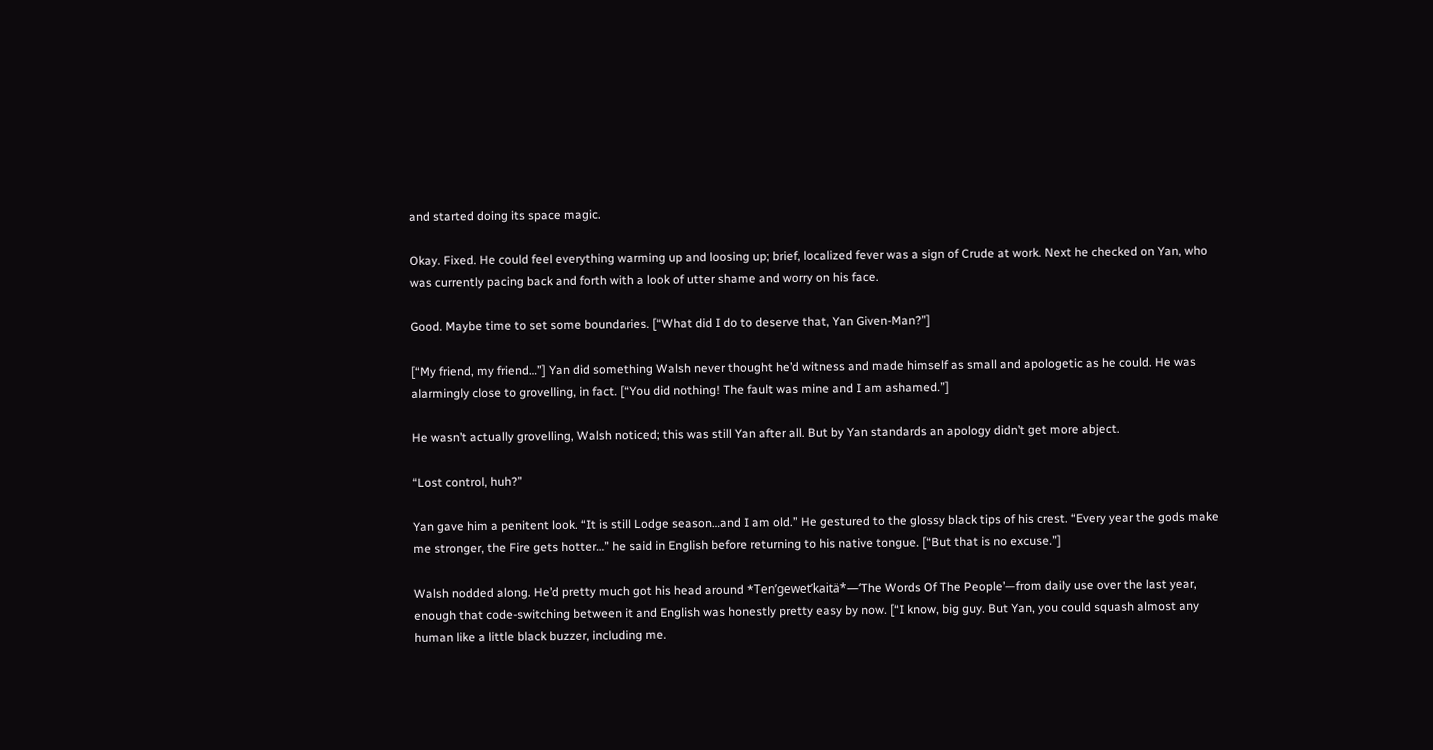and started doing its space magic.

Okay. Fixed. He could feel everything warming up and loosing up; brief, localized fever was a sign of Crude at work. Next he checked on Yan, who was currently pacing back and forth with a look of utter shame and worry on his face.

Good. Maybe time to set some boundaries. [“What did I do to deserve that, Yan Given-Man?”]

[“My friend, my friend…”] Yan did something Walsh never thought he’d witness and made himself as small and apologetic as he could. He was alarmingly close to grovelling, in fact. [“You did nothing! The fault was mine and I am ashamed.”]

He wasn’t actually grovelling, Walsh noticed; this was still Yan after all. But by Yan standards an apology didn’t get more abject.

“Lost control, huh?”

Yan gave him a penitent look. “It is still Lodge season…and I am old.” He gestured to the glossy black tips of his crest. “Every year the gods make me stronger, the Fire gets hotter…” he said in English before returning to his native tongue. [“But that is no excuse.”]

Walsh nodded along. He’d pretty much got his head around *Ten’gewet’kaitä*—‘The Words Of The People’—from daily use over the last year, enough that code-switching between it and English was honestly pretty easy by now. [“I know, big guy. But Yan, you could squash almost any human like a little black buzzer, including me.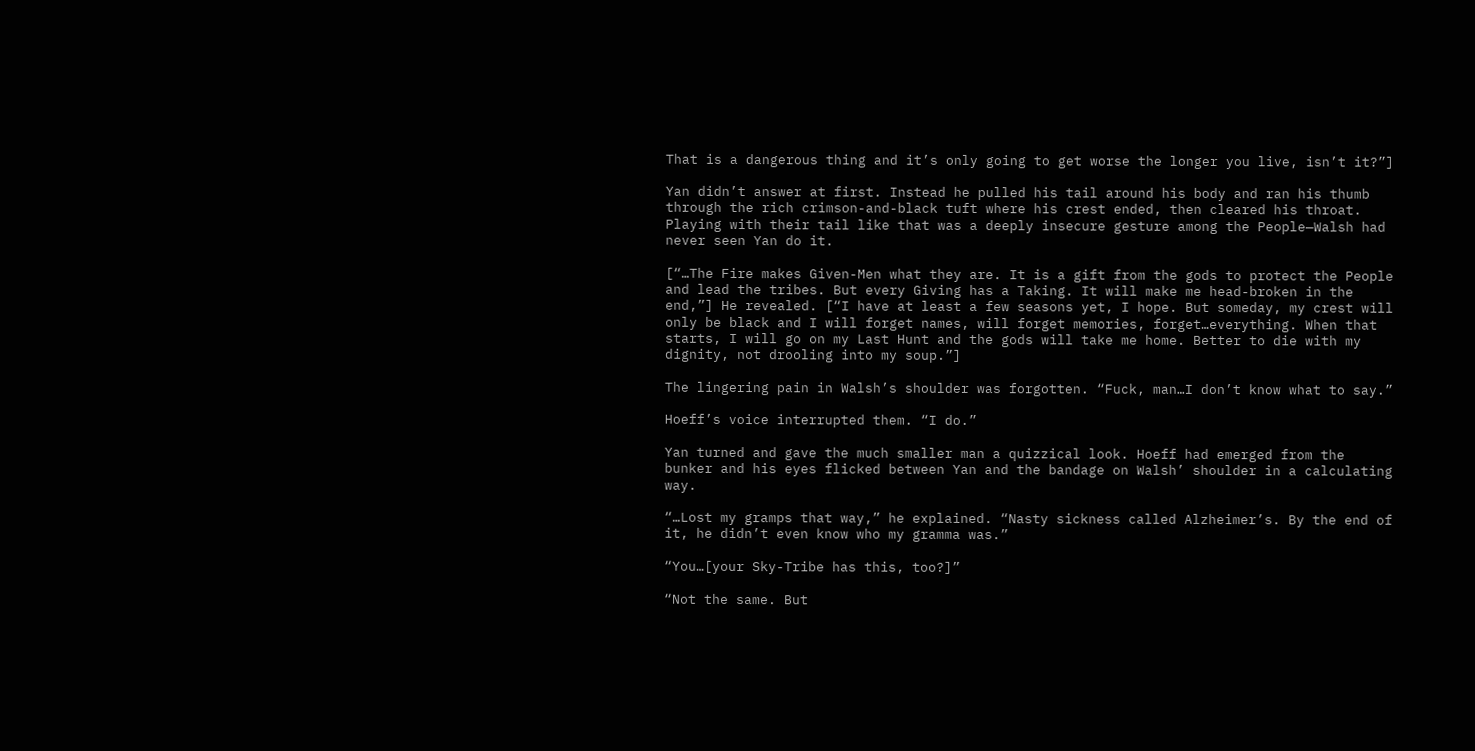That is a dangerous thing and it’s only going to get worse the longer you live, isn’t it?”]

Yan didn’t answer at first. Instead he pulled his tail around his body and ran his thumb through the rich crimson-and-black tuft where his crest ended, then cleared his throat. Playing with their tail like that was a deeply insecure gesture among the People—Walsh had never seen Yan do it.

[“…The Fire makes Given-Men what they are. It is a gift from the gods to protect the People and lead the tribes. But every Giving has a Taking. It will make me head-broken in the end,”] He revealed. [“I have at least a few seasons yet, I hope. But someday, my crest will only be black and I will forget names, will forget memories, forget…everything. When that starts, I will go on my Last Hunt and the gods will take me home. Better to die with my dignity, not drooling into my soup.”]

The lingering pain in Walsh’s shoulder was forgotten. “Fuck, man…I don’t know what to say.”

Hoeff’s voice interrupted them. “I do.”

Yan turned and gave the much smaller man a quizzical look. Hoeff had emerged from the bunker and his eyes flicked between Yan and the bandage on Walsh’ shoulder in a calculating way.

“…Lost my gramps that way,” he explained. “Nasty sickness called Alzheimer’s. By the end of it, he didn’t even know who my gramma was.”

“You…[your Sky-Tribe has this, too?]”

“Not the same. But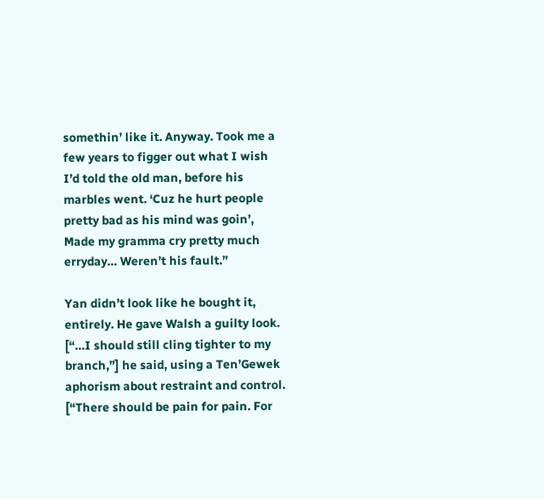somethin’ like it. Anyway. Took me a few years to figger out what I wish I’d told the old man, before his marbles went. ‘Cuz he hurt people pretty bad as his mind was goin’, Made my gramma cry pretty much erryday… Weren’t his fault.”

Yan didn’t look like he bought it, entirely. He gave Walsh a guilty look. [“…I should still cling tighter to my branch,”] he said, using a Ten’Gewek aphorism about restraint and control. [“There should be pain for pain. For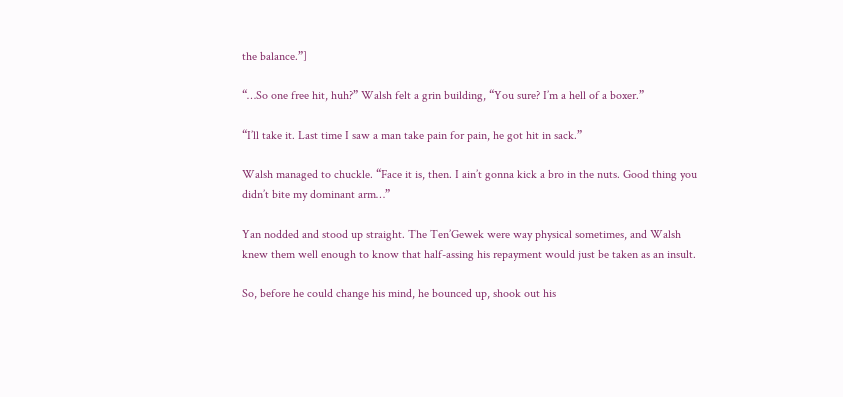the balance.”]

“…So one free hit, huh?” Walsh felt a grin building, “You sure? I’m a hell of a boxer.”

“I’ll take it. Last time I saw a man take pain for pain, he got hit in sack.”

Walsh managed to chuckle. “Face it is, then. I ain’t gonna kick a bro in the nuts. Good thing you didn’t bite my dominant arm…”

Yan nodded and stood up straight. The Ten’Gewek were way physical sometimes, and Walsh knew them well enough to know that half-assing his repayment would just be taken as an insult.

So, before he could change his mind, he bounced up, shook out his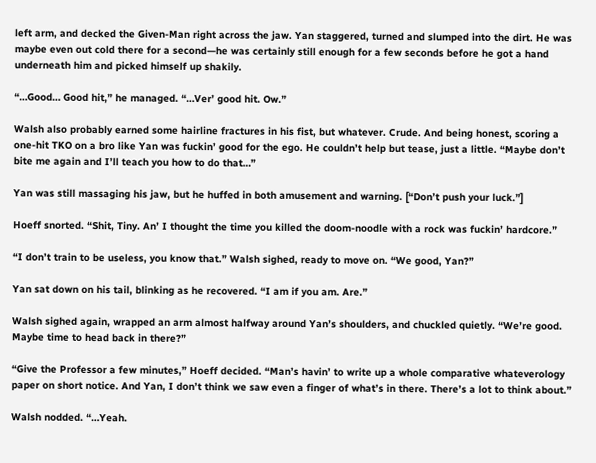left arm, and decked the Given-Man right across the jaw. Yan staggered, turned and slumped into the dirt. He was maybe even out cold there for a second—he was certainly still enough for a few seconds before he got a hand underneath him and picked himself up shakily.

“…Good… Good hit,” he managed. “…Ver’ good hit. Ow.”

Walsh also probably earned some hairline fractures in his fist, but whatever. Crude. And being honest, scoring a one-hit TKO on a bro like Yan was fuckin’ good for the ego. He couldn’t help but tease, just a little. “Maybe don’t bite me again and I’ll teach you how to do that…”

Yan was still massaging his jaw, but he huffed in both amusement and warning. [“Don’t push your luck.”]

Hoeff snorted. “Shit, Tiny. An’ I thought the time you killed the doom-noodle with a rock was fuckin’ hardcore.”

“I don’t train to be useless, you know that.” Walsh sighed, ready to move on. “We good, Yan?”

Yan sat down on his tail, blinking as he recovered. “I am if you am. Are.”

Walsh sighed again, wrapped an arm almost halfway around Yan’s shoulders, and chuckled quietly. “We’re good. Maybe time to head back in there?”

“Give the Professor a few minutes,” Hoeff decided. “Man’s havin’ to write up a whole comparative whateverology paper on short notice. And Yan, I don’t think we saw even a finger of what’s in there. There’s a lot to think about.”

Walsh nodded. “…Yeah.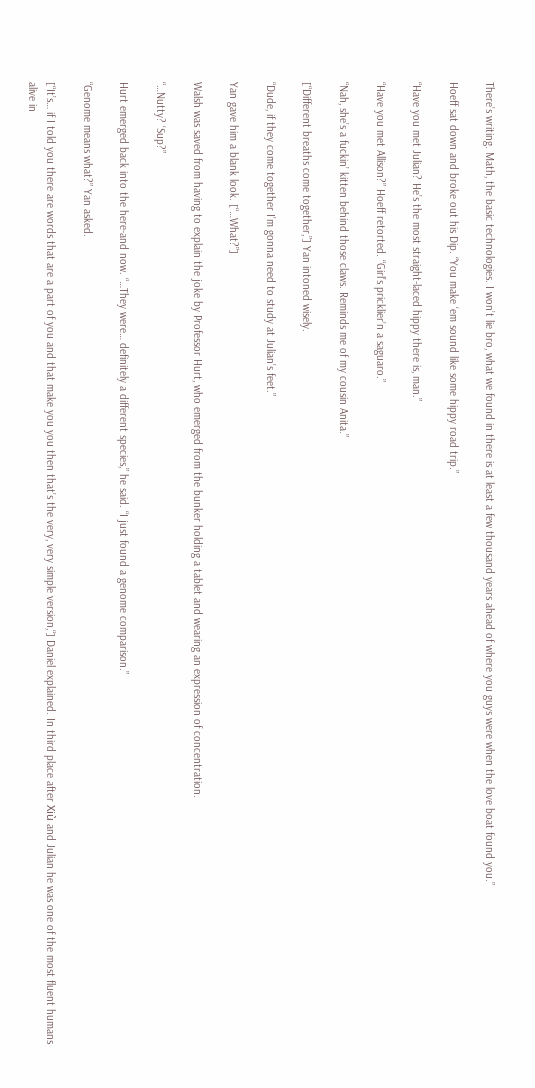There’s writing. Math, the basic technologies. I won’t lie bro, what we found in there is at least a few thousand years ahead of where you guys were when the love boat found you.”

Hoeff sat down and broke out his Dip. “You make ‘em sound like some hippy road trip.”

“Have you met Julian? He’s the most straight-laced hippy there is, man.”

“Have you met Allison?” Hoeff retorted. “Girl’s pricklier’n a saguaro.”

“Nah, she’s a fuckin’ kitten behind those claws. Reminds me of my cousin Anita.”

[“Different breaths come together,”] Yan intoned wisely.

“Dude, if they come together I’m gonna need to study at Julian’s feet.”

Yan gave him a blank look. [“…What?”]

Walsh was saved from having to explain the joke by Professor Hurt, who emerged from the bunker holding a tablet and wearing an expression of concentration.

“…Nutty? ‘Sup?”

Hurt emerged back into the here-and now. “…They were… definitely a different species,” he said. “I just found a genome comparison.”

“Genome means what?” Yan asked.

[“It’s… if I told you there are words that are a part of you and that make you you then that’s the very, very simple version,“] Daniel explained. In third place after Xiù and Julian he was one of the most fluent humans alive in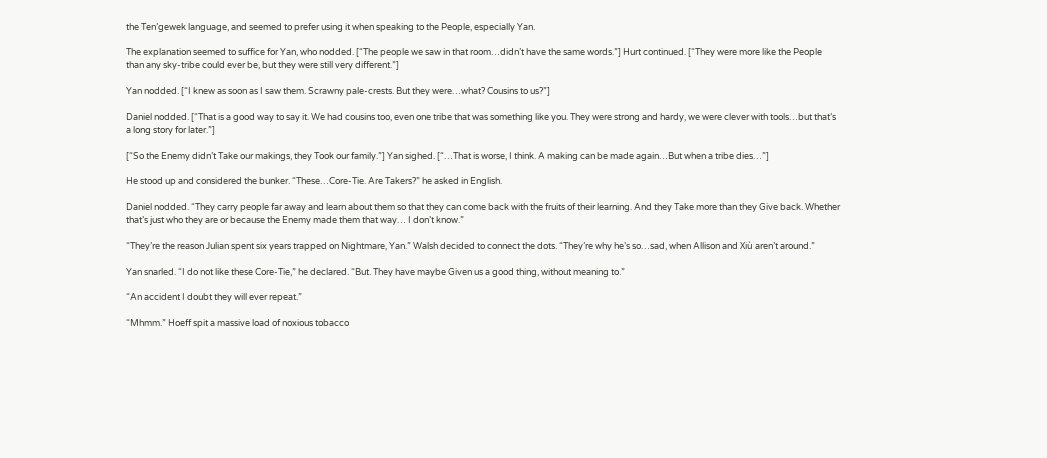the Ten’gewek language, and seemed to prefer using it when speaking to the People, especially Yan.

The explanation seemed to suffice for Yan, who nodded. [“The people we saw in that room…didn’t have the same words.”] Hurt continued. [“They were more like the People than any sky-tribe could ever be, but they were still very different.”]

Yan nodded. [“I knew as soon as I saw them. Scrawny pale-crests. But they were…what? Cousins to us?”]

Daniel nodded. [“That is a good way to say it. We had cousins too, even one tribe that was something like you. They were strong and hardy, we were clever with tools…but that’s a long story for later.”]

[“So the Enemy didn’t Take our makings, they Took our family.”] Yan sighed. [“…That is worse, I think. A making can be made again…But when a tribe dies…”]

He stood up and considered the bunker. “These…Core-Tie. Are Takers?” he asked in English.

Daniel nodded. “They carry people far away and learn about them so that they can come back with the fruits of their learning. And they Take more than they Give back. Whether that’s just who they are or because the Enemy made them that way… I don’t know.”

“They’re the reason Julian spent six years trapped on Nightmare, Yan.” Walsh decided to connect the dots. “They’re why he’s so…sad, when Allison and Xiù aren’t around.”

Yan snarled. “I do not like these Core-Tie,” he declared. “But. They have maybe Given us a good thing, without meaning to.”

“An accident I doubt they will ever repeat.”

“Mhmm.” Hoeff spit a massive load of noxious tobacco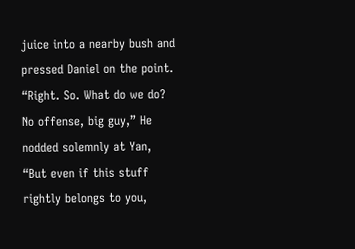juice into a nearby bush and pressed Daniel on the point. “Right. So. What do we do? No offense, big guy,” He nodded solemnly at Yan, “But even if this stuff rightly belongs to you,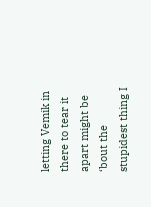letting Vemik in there to tear it apart might be ‘bout the stupidest thing I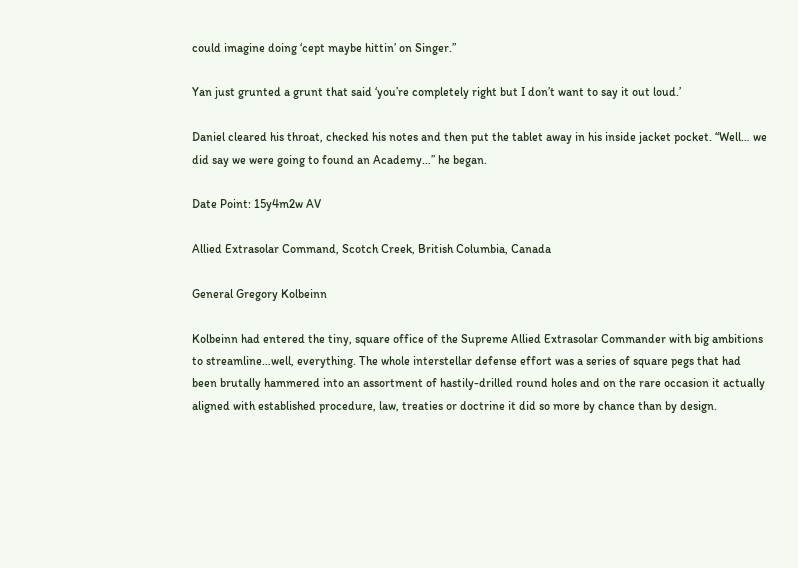could imagine doing ‘cept maybe hittin’ on Singer.”

Yan just grunted a grunt that said ‘you’re completely right but I don’t want to say it out loud.’

Daniel cleared his throat, checked his notes and then put the tablet away in his inside jacket pocket. “Well… we did say we were going to found an Academy…” he began.

Date Point: 15y4m2w AV

Allied Extrasolar Command, Scotch Creek, British Columbia, Canada

General Gregory Kolbeinn

Kolbeinn had entered the tiny, square office of the Supreme Allied Extrasolar Commander with big ambitions to streamline…well, everything. The whole interstellar defense effort was a series of square pegs that had been brutally hammered into an assortment of hastily-drilled round holes and on the rare occasion it actually aligned with established procedure, law, treaties or doctrine it did so more by chance than by design.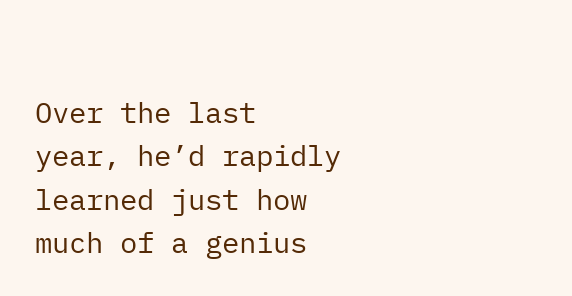Over the last year, he’d rapidly learned just how much of a genius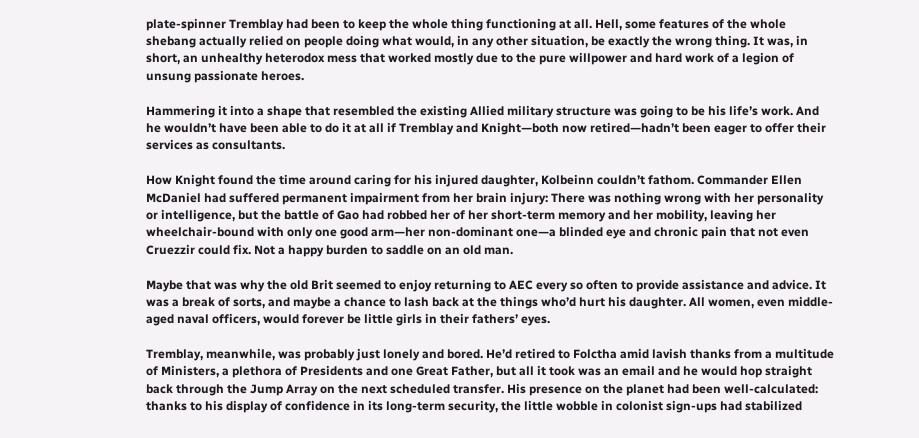plate-spinner Tremblay had been to keep the whole thing functioning at all. Hell, some features of the whole shebang actually relied on people doing what would, in any other situation, be exactly the wrong thing. It was, in short, an unhealthy heterodox mess that worked mostly due to the pure willpower and hard work of a legion of unsung passionate heroes.

Hammering it into a shape that resembled the existing Allied military structure was going to be his life’s work. And he wouldn’t have been able to do it at all if Tremblay and Knight—both now retired—hadn’t been eager to offer their services as consultants.

How Knight found the time around caring for his injured daughter, Kolbeinn couldn’t fathom. Commander Ellen McDaniel had suffered permanent impairment from her brain injury: There was nothing wrong with her personality or intelligence, but the battle of Gao had robbed her of her short-term memory and her mobility, leaving her wheelchair-bound with only one good arm—her non-dominant one—a blinded eye and chronic pain that not even Cruezzir could fix. Not a happy burden to saddle on an old man.

Maybe that was why the old Brit seemed to enjoy returning to AEC every so often to provide assistance and advice. It was a break of sorts, and maybe a chance to lash back at the things who’d hurt his daughter. All women, even middle-aged naval officers, would forever be little girls in their fathers’ eyes.

Tremblay, meanwhile, was probably just lonely and bored. He’d retired to Folctha amid lavish thanks from a multitude of Ministers, a plethora of Presidents and one Great Father, but all it took was an email and he would hop straight back through the Jump Array on the next scheduled transfer. His presence on the planet had been well-calculated: thanks to his display of confidence in its long-term security, the little wobble in colonist sign-ups had stabilized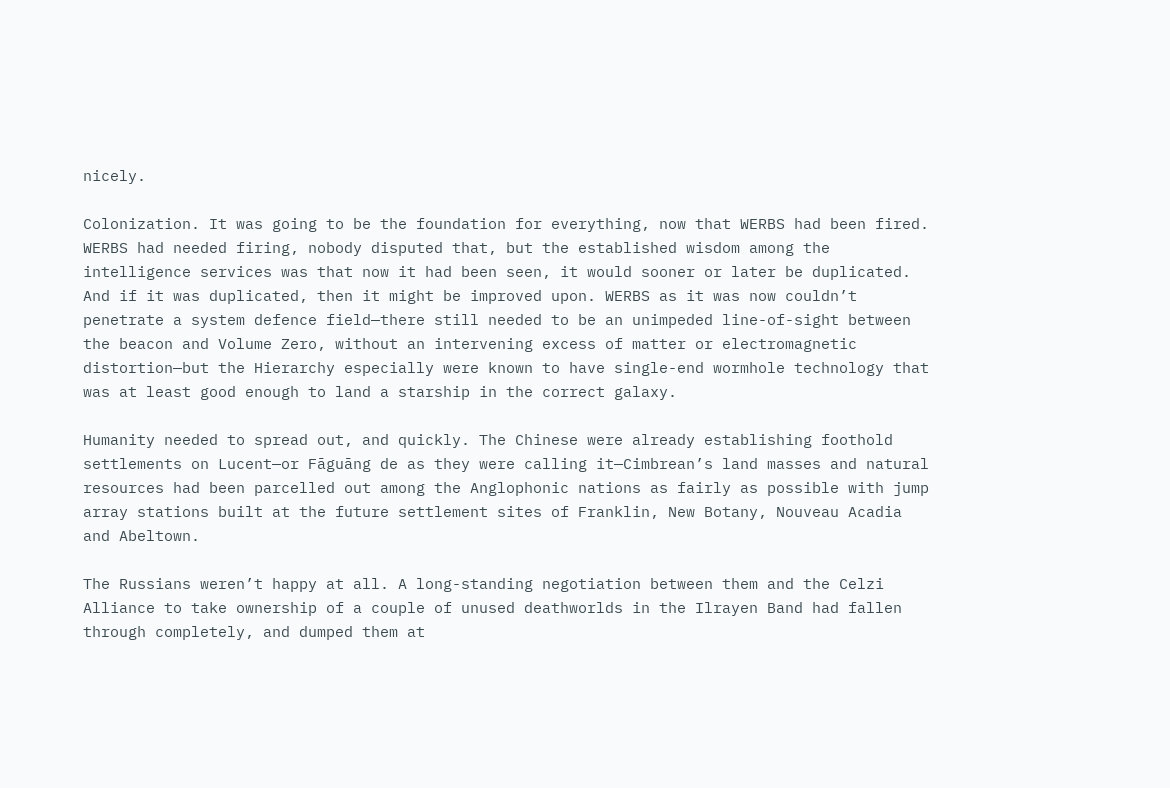nicely.

Colonization. It was going to be the foundation for everything, now that WERBS had been fired. WERBS had needed firing, nobody disputed that, but the established wisdom among the intelligence services was that now it had been seen, it would sooner or later be duplicated. And if it was duplicated, then it might be improved upon. WERBS as it was now couldn’t penetrate a system defence field—there still needed to be an unimpeded line-of-sight between the beacon and Volume Zero, without an intervening excess of matter or electromagnetic distortion—but the Hierarchy especially were known to have single-end wormhole technology that was at least good enough to land a starship in the correct galaxy.

Humanity needed to spread out, and quickly. The Chinese were already establishing foothold settlements on Lucent—or Fāguāng de as they were calling it—Cimbrean’s land masses and natural resources had been parcelled out among the Anglophonic nations as fairly as possible with jump array stations built at the future settlement sites of Franklin, New Botany, Nouveau Acadia and Abeltown.

The Russians weren’t happy at all. A long-standing negotiation between them and the Celzi Alliance to take ownership of a couple of unused deathworlds in the Ilrayen Band had fallen through completely, and dumped them at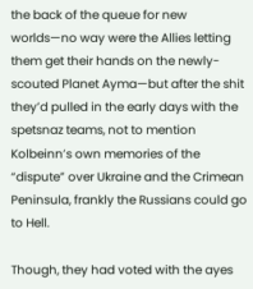the back of the queue for new worlds—no way were the Allies letting them get their hands on the newly-scouted Planet Ayma—but after the shit they’d pulled in the early days with the spetsnaz teams, not to mention Kolbeinn’s own memories of the “dispute” over Ukraine and the Crimean Peninsula, frankly the Russians could go to Hell.

Though, they had voted with the ayes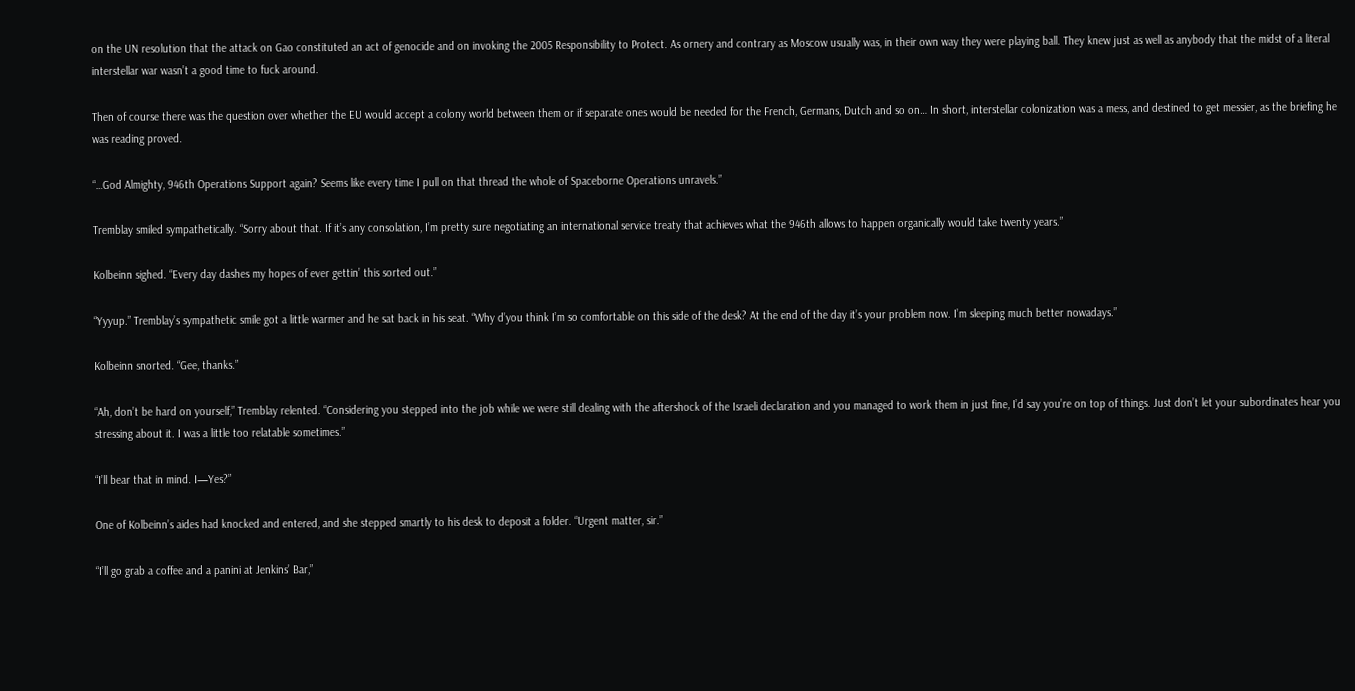on the UN resolution that the attack on Gao constituted an act of genocide and on invoking the 2005 Responsibility to Protect. As ornery and contrary as Moscow usually was, in their own way they were playing ball. They knew just as well as anybody that the midst of a literal interstellar war wasn’t a good time to fuck around.

Then of course there was the question over whether the EU would accept a colony world between them or if separate ones would be needed for the French, Germans, Dutch and so on… In short, interstellar colonization was a mess, and destined to get messier, as the briefing he was reading proved.

“…God Almighty, 946th Operations Support again? Seems like every time I pull on that thread the whole of Spaceborne Operations unravels.”

Tremblay smiled sympathetically. “Sorry about that. If it’s any consolation, I’m pretty sure negotiating an international service treaty that achieves what the 946th allows to happen organically would take twenty years.”

Kolbeinn sighed. “Every day dashes my hopes of ever gettin’ this sorted out.”

“Yyyup.” Tremblay’s sympathetic smile got a little warmer and he sat back in his seat. “Why d’you think I’m so comfortable on this side of the desk? At the end of the day it’s your problem now. I’m sleeping much better nowadays.”

Kolbeinn snorted. “Gee, thanks.”

“Ah, don’t be hard on yourself,” Tremblay relented. “Considering you stepped into the job while we were still dealing with the aftershock of the Israeli declaration and you managed to work them in just fine, I’d say you’re on top of things. Just don’t let your subordinates hear you stressing about it. I was a little too relatable sometimes.”

“I’ll bear that in mind. I—Yes?”

One of Kolbeinn’s aides had knocked and entered, and she stepped smartly to his desk to deposit a folder. “Urgent matter, sir.”

“I’ll go grab a coffee and a panini at Jenkins’ Bar,”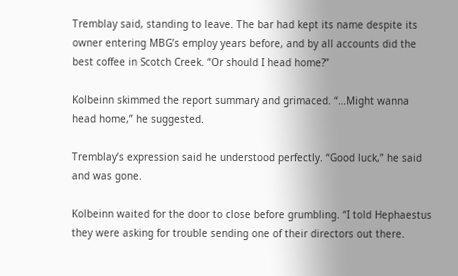Tremblay said, standing to leave. The bar had kept its name despite its owner entering MBG’s employ years before, and by all accounts did the best coffee in Scotch Creek. “Or should I head home?”

Kolbeinn skimmed the report summary and grimaced. “…Might wanna head home,” he suggested.

Tremblay’s expression said he understood perfectly. “Good luck,” he said and was gone.

Kolbeinn waited for the door to close before grumbling. “I told Hephaestus they were asking for trouble sending one of their directors out there.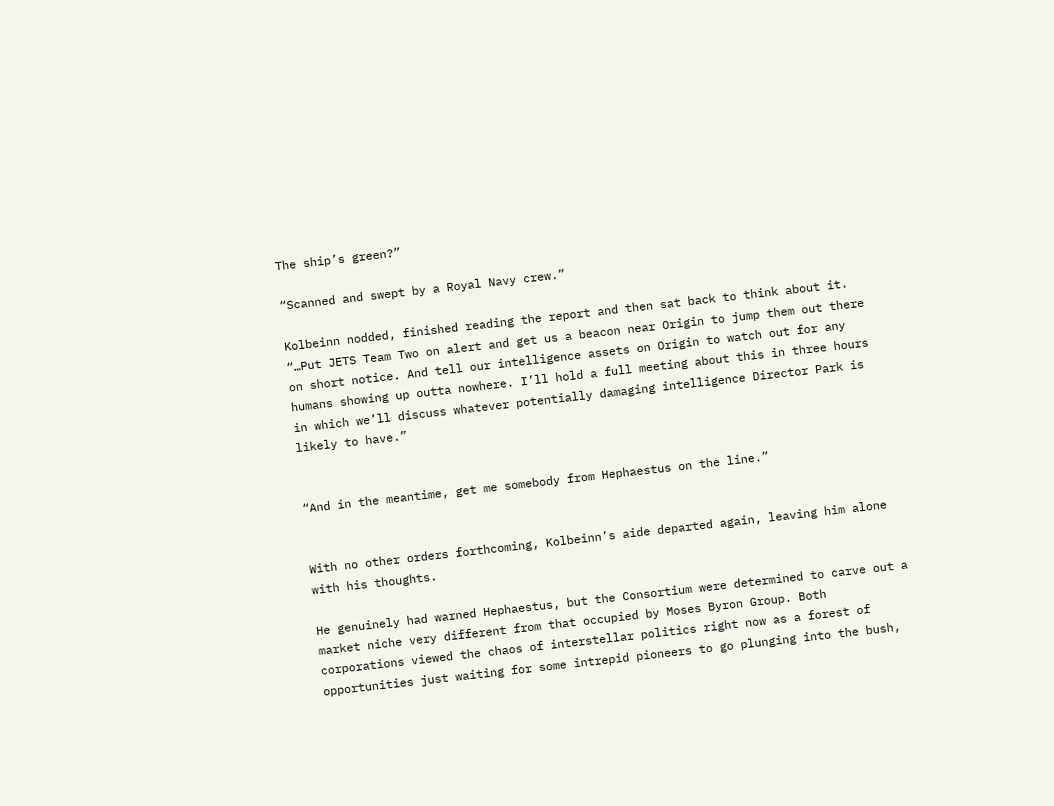The ship’s green?”

“Scanned and swept by a Royal Navy crew.”

Kolbeinn nodded, finished reading the report and then sat back to think about it. “…Put JETS Team Two on alert and get us a beacon near Origin to jump them out there on short notice. And tell our intelligence assets on Origin to watch out for any humans showing up outta nowhere. I’ll hold a full meeting about this in three hours in which we’ll discuss whatever potentially damaging intelligence Director Park is likely to have.”


“And in the meantime, get me somebody from Hephaestus on the line.”


With no other orders forthcoming, Kolbeinn’s aide departed again, leaving him alone with his thoughts.

He genuinely had warned Hephaestus, but the Consortium were determined to carve out a market niche very different from that occupied by Moses Byron Group. Both corporations viewed the chaos of interstellar politics right now as a forest of opportunities just waiting for some intrepid pioneers to go plunging into the bush,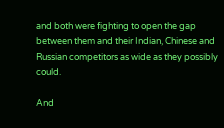and both were fighting to open the gap between them and their Indian, Chinese and Russian competitors as wide as they possibly could.

And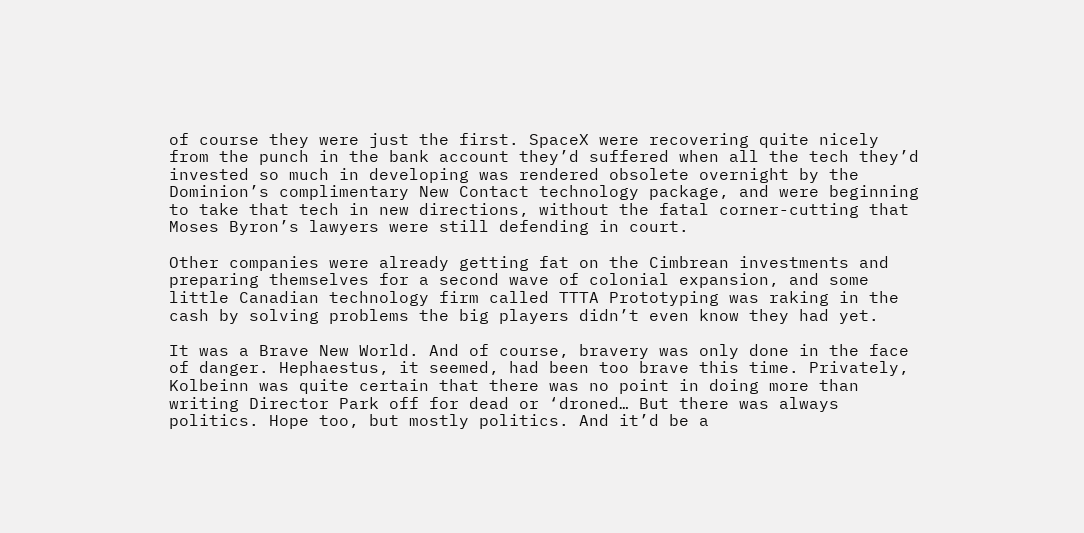of course they were just the first. SpaceX were recovering quite nicely from the punch in the bank account they’d suffered when all the tech they’d invested so much in developing was rendered obsolete overnight by the Dominion’s complimentary New Contact technology package, and were beginning to take that tech in new directions, without the fatal corner-cutting that Moses Byron’s lawyers were still defending in court.

Other companies were already getting fat on the Cimbrean investments and preparing themselves for a second wave of colonial expansion, and some little Canadian technology firm called TTTA Prototyping was raking in the cash by solving problems the big players didn’t even know they had yet.

It was a Brave New World. And of course, bravery was only done in the face of danger. Hephaestus, it seemed, had been too brave this time. Privately, Kolbeinn was quite certain that there was no point in doing more than writing Director Park off for dead or ‘droned… But there was always politics. Hope too, but mostly politics. And it’d be a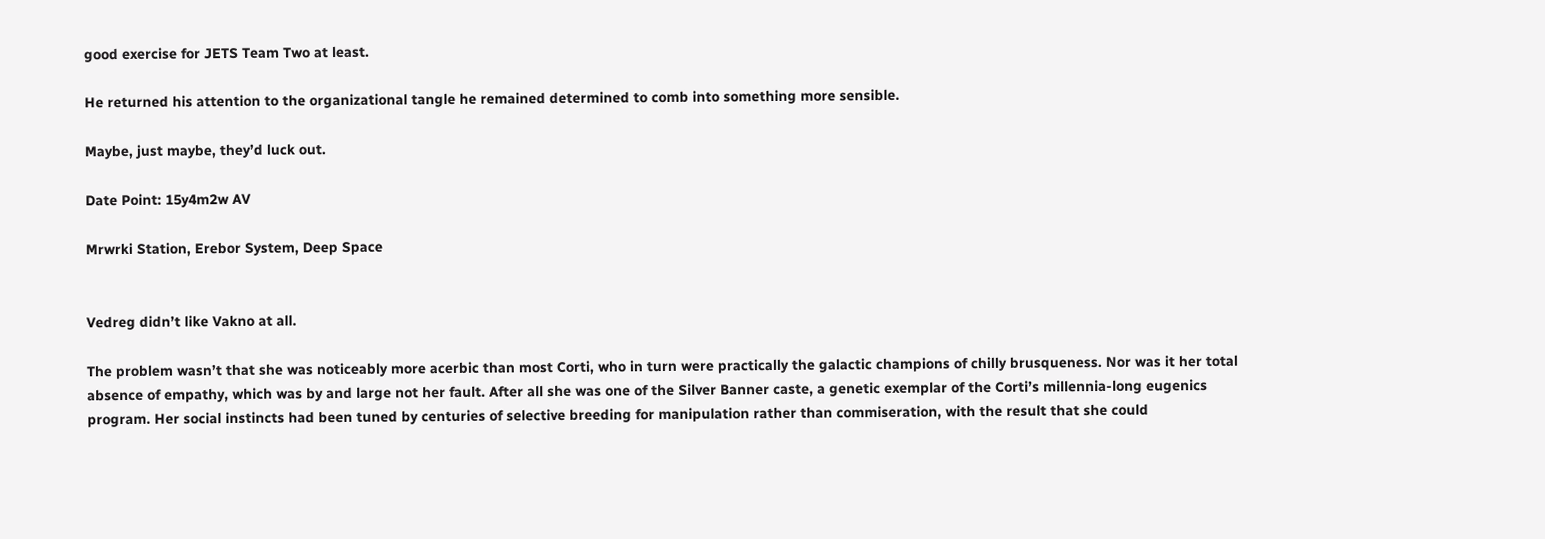good exercise for JETS Team Two at least.

He returned his attention to the organizational tangle he remained determined to comb into something more sensible.

Maybe, just maybe, they’d luck out.

Date Point: 15y4m2w AV

Mrwrki Station, Erebor System, Deep Space


Vedreg didn’t like Vakno at all.

The problem wasn’t that she was noticeably more acerbic than most Corti, who in turn were practically the galactic champions of chilly brusqueness. Nor was it her total absence of empathy, which was by and large not her fault. After all she was one of the Silver Banner caste, a genetic exemplar of the Corti’s millennia-long eugenics program. Her social instincts had been tuned by centuries of selective breeding for manipulation rather than commiseration, with the result that she could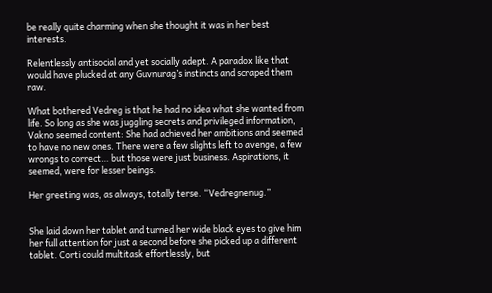be really quite charming when she thought it was in her best interests.

Relentlessly antisocial and yet socially adept. A paradox like that would have plucked at any Guvnurag’s instincts and scraped them raw.

What bothered Vedreg is that he had no idea what she wanted from life. So long as she was juggling secrets and privileged information, Vakno seemed content: She had achieved her ambitions and seemed to have no new ones. There were a few slights left to avenge, a few wrongs to correct… but those were just business. Aspirations, it seemed, were for lesser beings.

Her greeting was, as always, totally terse. “Vedregnenug.”


She laid down her tablet and turned her wide black eyes to give him her full attention for just a second before she picked up a different tablet. Corti could multitask effortlessly, but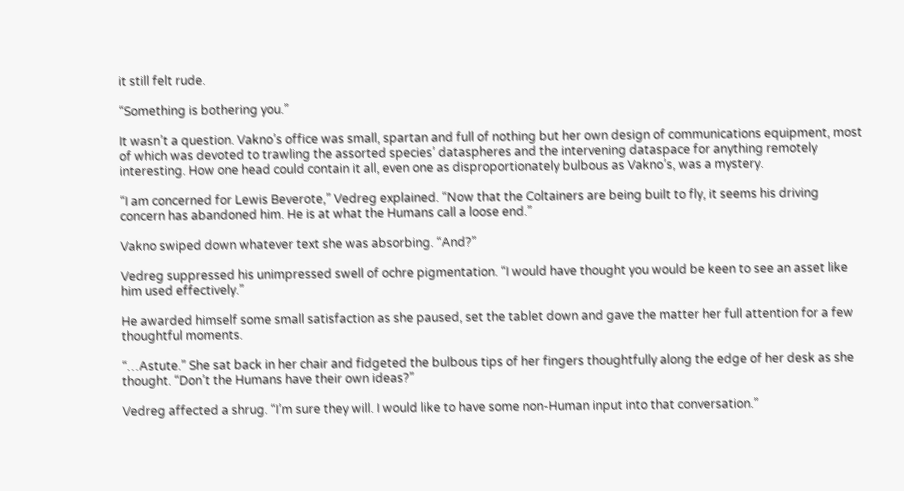it still felt rude.

“Something is bothering you.”

It wasn’t a question. Vakno’s office was small, spartan and full of nothing but her own design of communications equipment, most of which was devoted to trawling the assorted species’ dataspheres and the intervening dataspace for anything remotely interesting. How one head could contain it all, even one as disproportionately bulbous as Vakno’s, was a mystery.

“I am concerned for Lewis Beverote,” Vedreg explained. “Now that the Coltainers are being built to fly, it seems his driving concern has abandoned him. He is at what the Humans call a loose end.”

Vakno swiped down whatever text she was absorbing. “And?”

Vedreg suppressed his unimpressed swell of ochre pigmentation. “I would have thought you would be keen to see an asset like him used effectively.”

He awarded himself some small satisfaction as she paused, set the tablet down and gave the matter her full attention for a few thoughtful moments.

“…Astute.” She sat back in her chair and fidgeted the bulbous tips of her fingers thoughtfully along the edge of her desk as she thought. “Don’t the Humans have their own ideas?”

Vedreg affected a shrug. “I’m sure they will. I would like to have some non-Human input into that conversation.”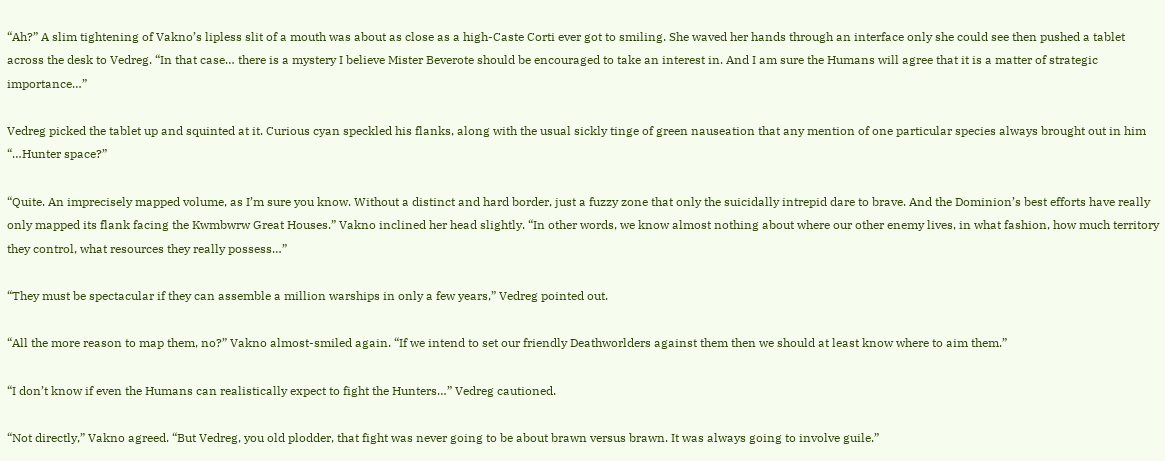“Ah?” A slim tightening of Vakno’s lipless slit of a mouth was about as close as a high-Caste Corti ever got to smiling. She waved her hands through an interface only she could see then pushed a tablet across the desk to Vedreg. “In that case… there is a mystery I believe Mister Beverote should be encouraged to take an interest in. And I am sure the Humans will agree that it is a matter of strategic importance…”

Vedreg picked the tablet up and squinted at it. Curious cyan speckled his flanks, along with the usual sickly tinge of green nauseation that any mention of one particular species always brought out in him “…Hunter space?”

“Quite. An imprecisely mapped volume, as I’m sure you know. Without a distinct and hard border, just a fuzzy zone that only the suicidally intrepid dare to brave. And the Dominion’s best efforts have really only mapped its flank facing the Kwmbwrw Great Houses.” Vakno inclined her head slightly. “In other words, we know almost nothing about where our other enemy lives, in what fashion, how much territory they control, what resources they really possess…”

“They must be spectacular if they can assemble a million warships in only a few years,” Vedreg pointed out.

“All the more reason to map them, no?” Vakno almost-smiled again. “If we intend to set our friendly Deathworlders against them then we should at least know where to aim them.”

“I don’t know if even the Humans can realistically expect to fight the Hunters…” Vedreg cautioned.

“Not directly,” Vakno agreed. “But Vedreg, you old plodder, that fight was never going to be about brawn versus brawn. It was always going to involve guile.”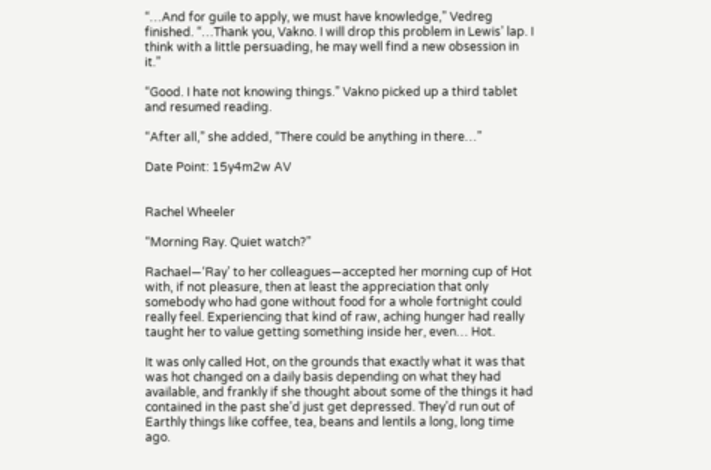“…And for guile to apply, we must have knowledge,” Vedreg finished. “…Thank you, Vakno. I will drop this problem in Lewis’ lap. I think with a little persuading, he may well find a new obsession in it.”

“Good. I hate not knowing things.” Vakno picked up a third tablet and resumed reading.

“After all,” she added, “There could be anything in there…”

Date Point: 15y4m2w AV


Rachel Wheeler

“Morning Ray. Quiet watch?”

Rachael—‘Ray’ to her colleagues—accepted her morning cup of Hot with, if not pleasure, then at least the appreciation that only somebody who had gone without food for a whole fortnight could really feel. Experiencing that kind of raw, aching hunger had really taught her to value getting something inside her, even… Hot.

It was only called Hot, on the grounds that exactly what it was that was hot changed on a daily basis depending on what they had available, and frankly if she thought about some of the things it had contained in the past she’d just get depressed. They’d run out of Earthly things like coffee, tea, beans and lentils a long, long time ago.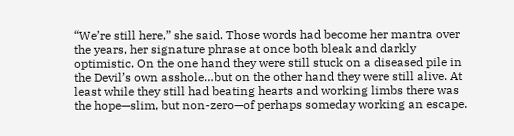“We’re still here,” she said. Those words had become her mantra over the years, her signature phrase at once both bleak and darkly optimistic. On the one hand they were still stuck on a diseased pile in the Devil’s own asshole…but on the other hand they were still alive. At least while they still had beating hearts and working limbs there was the hope—slim, but non-zero—of perhaps someday working an escape.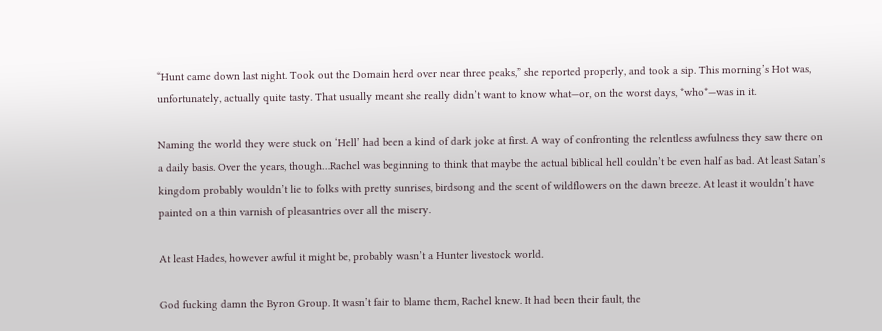“Hunt came down last night. Took out the Domain herd over near three peaks,” she reported properly, and took a sip. This morning’s Hot was, unfortunately, actually quite tasty. That usually meant she really didn’t want to know what—or, on the worst days, *who*—was in it.

Naming the world they were stuck on ‘Hell’ had been a kind of dark joke at first. A way of confronting the relentless awfulness they saw there on a daily basis. Over the years, though…Rachel was beginning to think that maybe the actual biblical hell couldn’t be even half as bad. At least Satan’s kingdom probably wouldn’t lie to folks with pretty sunrises, birdsong and the scent of wildflowers on the dawn breeze. At least it wouldn’t have painted on a thin varnish of pleasantries over all the misery.

At least Hades, however awful it might be, probably wasn’t a Hunter livestock world.

God fucking damn the Byron Group. It wasn’t fair to blame them, Rachel knew. It had been their fault, the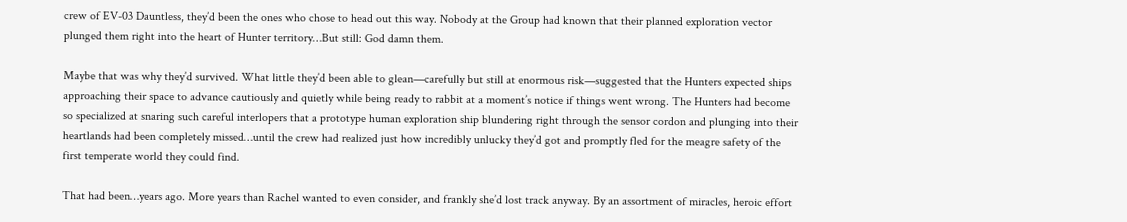crew of EV-03 Dauntless, they’d been the ones who chose to head out this way. Nobody at the Group had known that their planned exploration vector plunged them right into the heart of Hunter territory…But still: God damn them.

Maybe that was why they’d survived. What little they’d been able to glean—carefully but still at enormous risk—suggested that the Hunters expected ships approaching their space to advance cautiously and quietly while being ready to rabbit at a moment’s notice if things went wrong. The Hunters had become so specialized at snaring such careful interlopers that a prototype human exploration ship blundering right through the sensor cordon and plunging into their heartlands had been completely missed…until the crew had realized just how incredibly unlucky they’d got and promptly fled for the meagre safety of the first temperate world they could find.

That had been…years ago. More years than Rachel wanted to even consider, and frankly she’d lost track anyway. By an assortment of miracles, heroic effort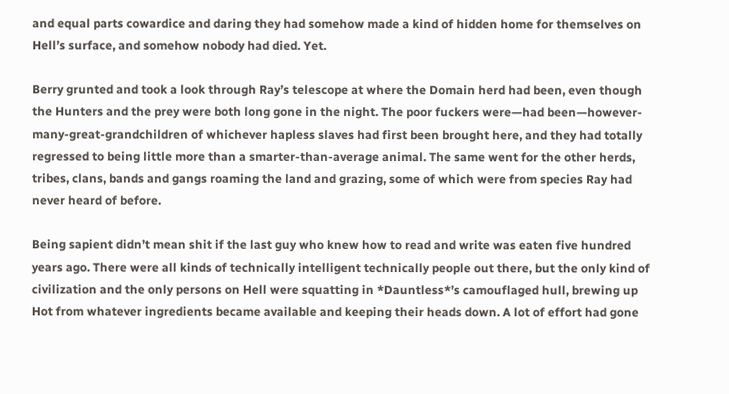and equal parts cowardice and daring they had somehow made a kind of hidden home for themselves on Hell’s surface, and somehow nobody had died. Yet.

Berry grunted and took a look through Ray’s telescope at where the Domain herd had been, even though the Hunters and the prey were both long gone in the night. The poor fuckers were—had been—however-many-great-grandchildren of whichever hapless slaves had first been brought here, and they had totally regressed to being little more than a smarter-than-average animal. The same went for the other herds, tribes, clans, bands and gangs roaming the land and grazing, some of which were from species Ray had never heard of before.

Being sapient didn’t mean shit if the last guy who knew how to read and write was eaten five hundred years ago. There were all kinds of technically intelligent technically people out there, but the only kind of civilization and the only persons on Hell were squatting in *Dauntless*’s camouflaged hull, brewing up Hot from whatever ingredients became available and keeping their heads down. A lot of effort had gone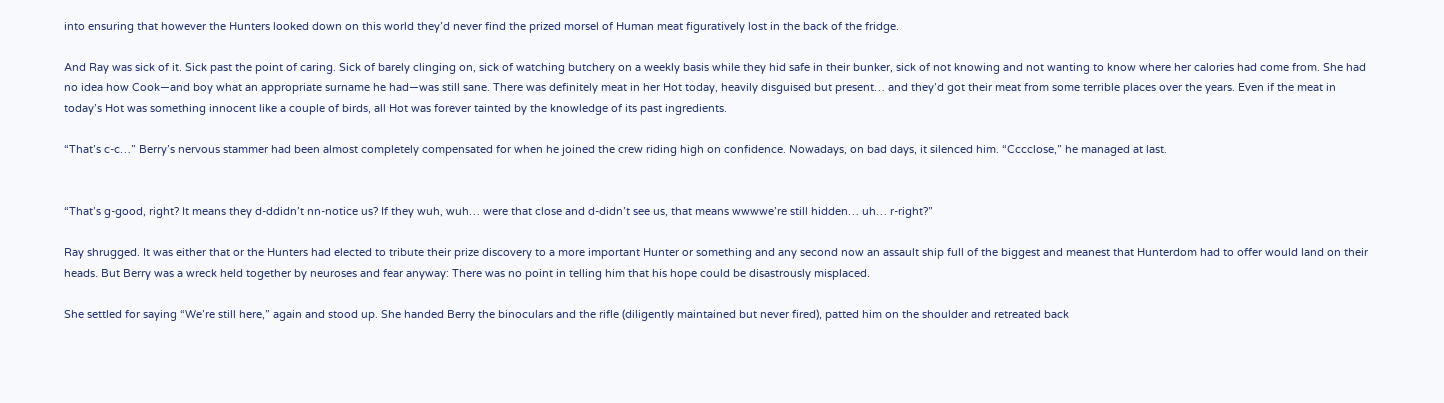into ensuring that however the Hunters looked down on this world they’d never find the prized morsel of Human meat figuratively lost in the back of the fridge.

And Ray was sick of it. Sick past the point of caring. Sick of barely clinging on, sick of watching butchery on a weekly basis while they hid safe in their bunker, sick of not knowing and not wanting to know where her calories had come from. She had no idea how Cook—and boy what an appropriate surname he had—was still sane. There was definitely meat in her Hot today, heavily disguised but present… and they’d got their meat from some terrible places over the years. Even if the meat in today’s Hot was something innocent like a couple of birds, all Hot was forever tainted by the knowledge of its past ingredients.

“That’s c-c…” Berry’s nervous stammer had been almost completely compensated for when he joined the crew riding high on confidence. Nowadays, on bad days, it silenced him. “Cccclose,” he managed at last.


“That’s g-good, right? It means they d-ddidn’t nn-notice us? If they wuh, wuh… were that close and d-didn’t see us, that means wwwwe’re still hidden… uh… r-right?”

Ray shrugged. It was either that or the Hunters had elected to tribute their prize discovery to a more important Hunter or something and any second now an assault ship full of the biggest and meanest that Hunterdom had to offer would land on their heads. But Berry was a wreck held together by neuroses and fear anyway: There was no point in telling him that his hope could be disastrously misplaced.

She settled for saying “We’re still here,” again and stood up. She handed Berry the binoculars and the rifle (diligently maintained but never fired), patted him on the shoulder and retreated back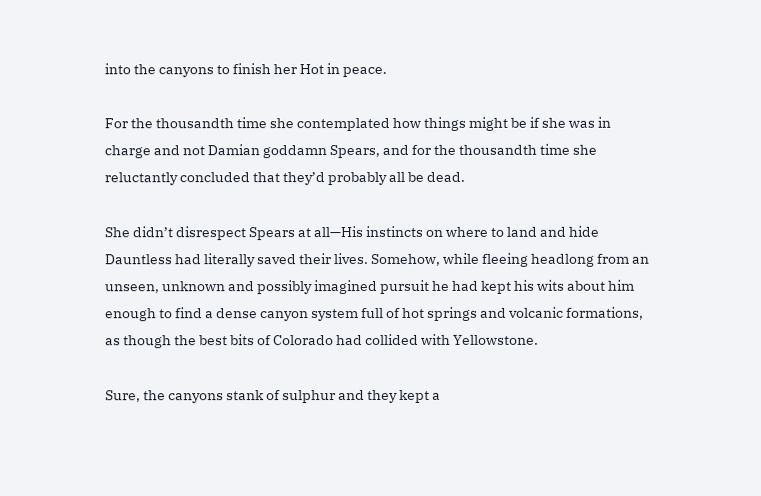into the canyons to finish her Hot in peace.

For the thousandth time she contemplated how things might be if she was in charge and not Damian goddamn Spears, and for the thousandth time she reluctantly concluded that they’d probably all be dead.

She didn’t disrespect Spears at all—His instincts on where to land and hide Dauntless had literally saved their lives. Somehow, while fleeing headlong from an unseen, unknown and possibly imagined pursuit he had kept his wits about him enough to find a dense canyon system full of hot springs and volcanic formations, as though the best bits of Colorado had collided with Yellowstone.

Sure, the canyons stank of sulphur and they kept a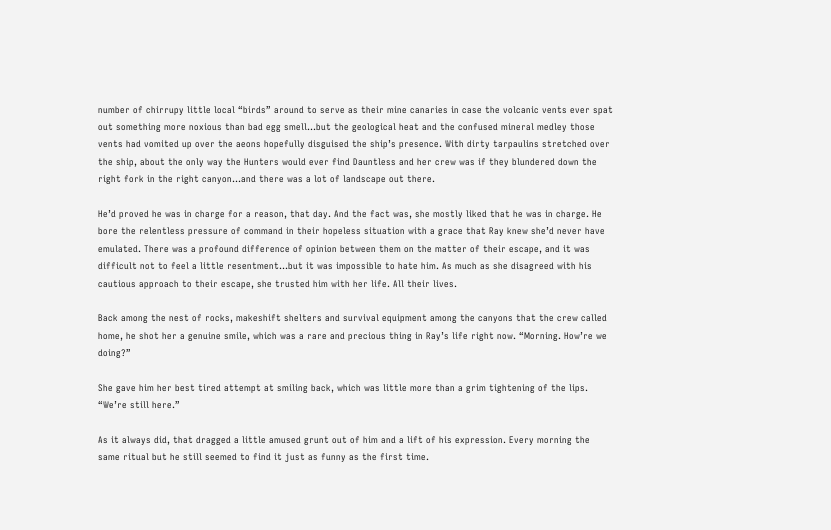number of chirrupy little local “birds” around to serve as their mine canaries in case the volcanic vents ever spat out something more noxious than bad egg smell…but the geological heat and the confused mineral medley those vents had vomited up over the aeons hopefully disguised the ship’s presence. With dirty tarpaulins stretched over the ship, about the only way the Hunters would ever find Dauntless and her crew was if they blundered down the right fork in the right canyon…and there was a lot of landscape out there.

He’d proved he was in charge for a reason, that day. And the fact was, she mostly liked that he was in charge. He bore the relentless pressure of command in their hopeless situation with a grace that Ray knew she’d never have emulated. There was a profound difference of opinion between them on the matter of their escape, and it was difficult not to feel a little resentment…but it was impossible to hate him. As much as she disagreed with his cautious approach to their escape, she trusted him with her life. All their lives.

Back among the nest of rocks, makeshift shelters and survival equipment among the canyons that the crew called home, he shot her a genuine smile, which was a rare and precious thing in Ray’s life right now. “Morning. How’re we doing?”

She gave him her best tired attempt at smiling back, which was little more than a grim tightening of the lips. “We’re still here.”

As it always did, that dragged a little amused grunt out of him and a lift of his expression. Every morning the same ritual but he still seemed to find it just as funny as the first time.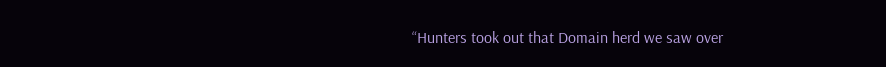“Hunters took out that Domain herd we saw over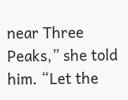near Three Peaks,” she told him. “Let the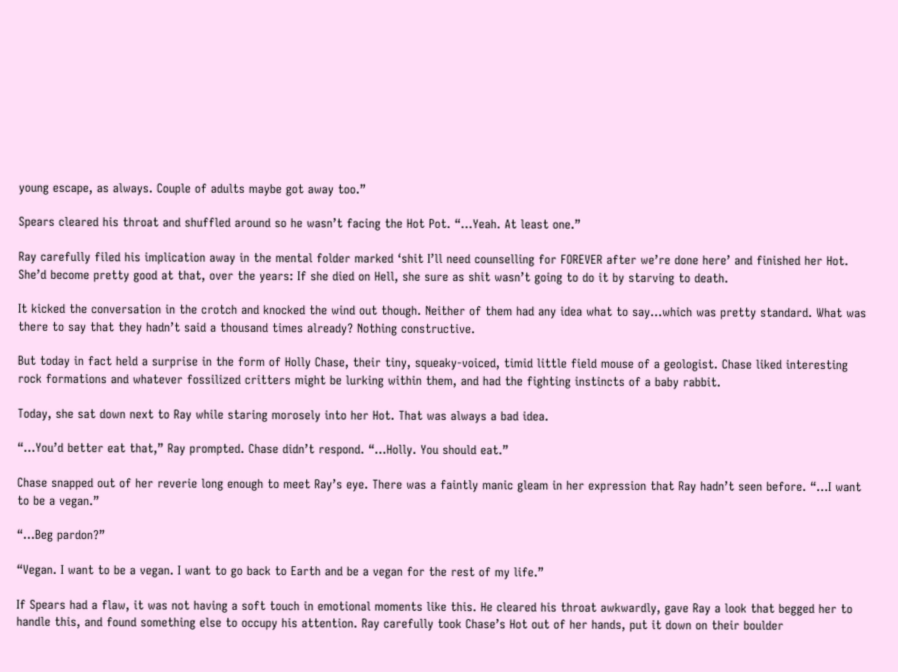young escape, as always. Couple of adults maybe got away too.”

Spears cleared his throat and shuffled around so he wasn’t facing the Hot Pot. “…Yeah. At least one.”

Ray carefully filed his implication away in the mental folder marked ‘shit I’ll need counselling for FOREVER after we’re done here’ and finished her Hot. She’d become pretty good at that, over the years: If she died on Hell, she sure as shit wasn’t going to do it by starving to death.

It kicked the conversation in the crotch and knocked the wind out though. Neither of them had any idea what to say…which was pretty standard. What was there to say that they hadn’t said a thousand times already? Nothing constructive.

But today in fact held a surprise in the form of Holly Chase, their tiny, squeaky-voiced, timid little field mouse of a geologist. Chase liked interesting rock formations and whatever fossilized critters might be lurking within them, and had the fighting instincts of a baby rabbit.

Today, she sat down next to Ray while staring morosely into her Hot. That was always a bad idea.

“…You’d better eat that,” Ray prompted. Chase didn’t respond. “…Holly. You should eat.”

Chase snapped out of her reverie long enough to meet Ray’s eye. There was a faintly manic gleam in her expression that Ray hadn’t seen before. “…I want to be a vegan.”

“…Beg pardon?”

“Vegan. I want to be a vegan. I want to go back to Earth and be a vegan for the rest of my life.”

If Spears had a flaw, it was not having a soft touch in emotional moments like this. He cleared his throat awkwardly, gave Ray a look that begged her to handle this, and found something else to occupy his attention. Ray carefully took Chase’s Hot out of her hands, put it down on their boulder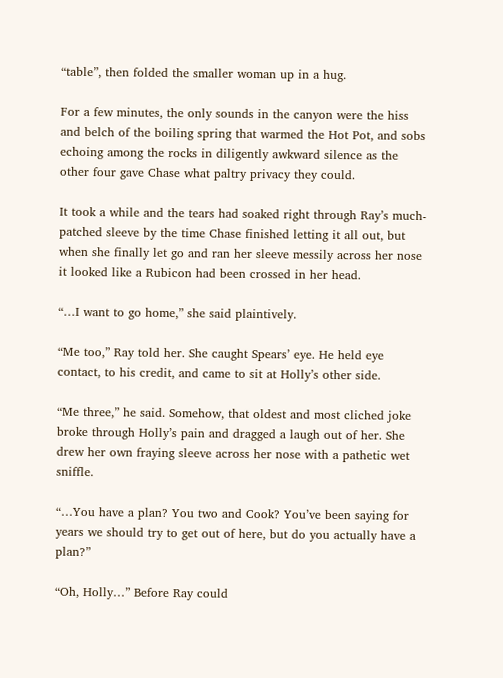“table”, then folded the smaller woman up in a hug.

For a few minutes, the only sounds in the canyon were the hiss and belch of the boiling spring that warmed the Hot Pot, and sobs echoing among the rocks in diligently awkward silence as the other four gave Chase what paltry privacy they could.

It took a while and the tears had soaked right through Ray’s much-patched sleeve by the time Chase finished letting it all out, but when she finally let go and ran her sleeve messily across her nose it looked like a Rubicon had been crossed in her head.

“…I want to go home,” she said plaintively.

“Me too,” Ray told her. She caught Spears’ eye. He held eye contact, to his credit, and came to sit at Holly’s other side.

“Me three,” he said. Somehow, that oldest and most cliched joke broke through Holly’s pain and dragged a laugh out of her. She drew her own fraying sleeve across her nose with a pathetic wet sniffle.

“…You have a plan? You two and Cook? You’ve been saying for years we should try to get out of here, but do you actually have a plan?”

“Oh, Holly…” Before Ray could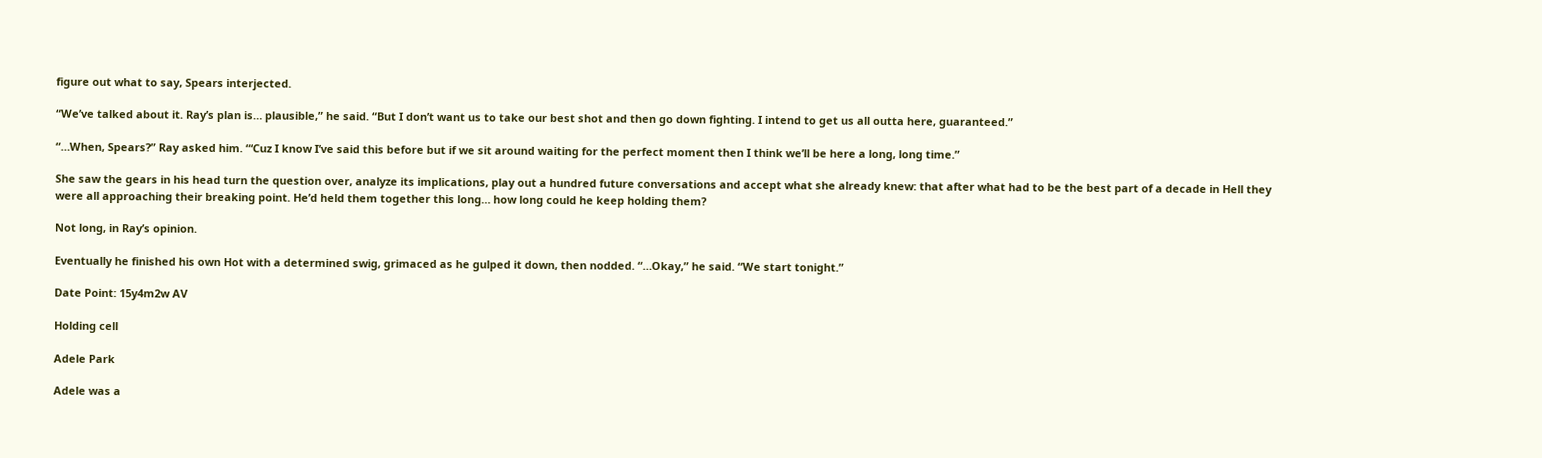figure out what to say, Spears interjected.

“We’ve talked about it. Ray’s plan is… plausible,” he said. “But I don’t want us to take our best shot and then go down fighting. I intend to get us all outta here, guaranteed.”

“…When, Spears?” Ray asked him. “‘Cuz I know I’ve said this before but if we sit around waiting for the perfect moment then I think we’ll be here a long, long time.”

She saw the gears in his head turn the question over, analyze its implications, play out a hundred future conversations and accept what she already knew: that after what had to be the best part of a decade in Hell they were all approaching their breaking point. He’d held them together this long… how long could he keep holding them?

Not long, in Ray’s opinion.

Eventually he finished his own Hot with a determined swig, grimaced as he gulped it down, then nodded. “…Okay,” he said. “We start tonight.”

Date Point: 15y4m2w AV

Holding cell

Adele Park

Adele was a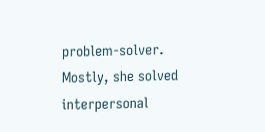problem-solver. Mostly, she solved interpersonal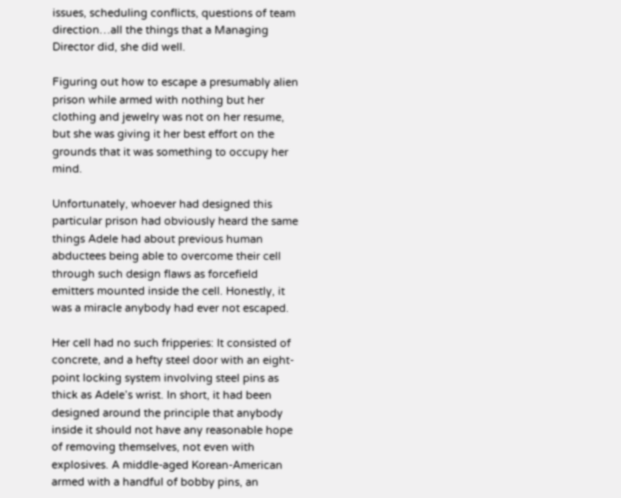issues, scheduling conflicts, questions of team direction…all the things that a Managing Director did, she did well.

Figuring out how to escape a presumably alien prison while armed with nothing but her clothing and jewelry was not on her resume, but she was giving it her best effort on the grounds that it was something to occupy her mind.

Unfortunately, whoever had designed this particular prison had obviously heard the same things Adele had about previous human abductees being able to overcome their cell through such design flaws as forcefield emitters mounted inside the cell. Honestly, it was a miracle anybody had ever not escaped.

Her cell had no such fripperies: It consisted of concrete, and a hefty steel door with an eight-point locking system involving steel pins as thick as Adele’s wrist. In short, it had been designed around the principle that anybody inside it should not have any reasonable hope of removing themselves, not even with explosives. A middle-aged Korean-American armed with a handful of bobby pins, an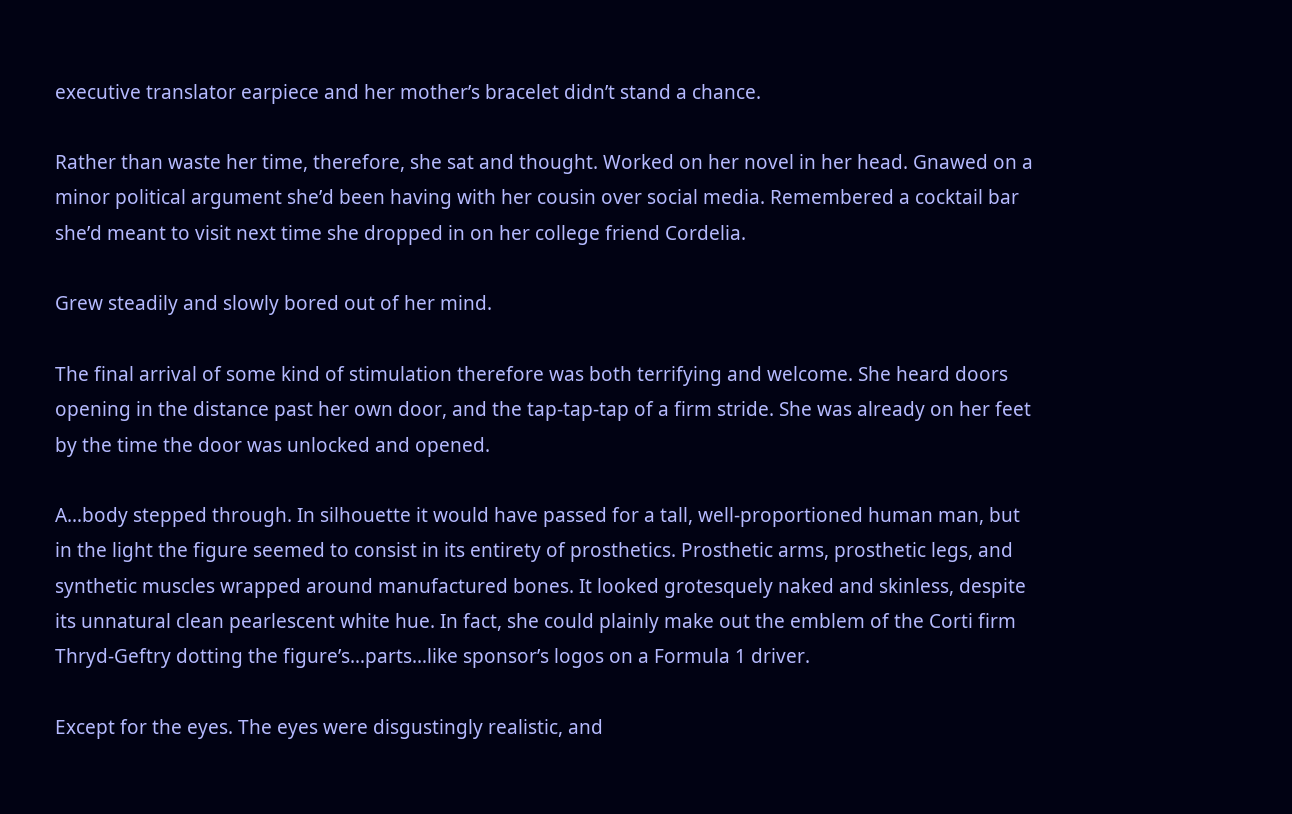executive translator earpiece and her mother’s bracelet didn’t stand a chance.

Rather than waste her time, therefore, she sat and thought. Worked on her novel in her head. Gnawed on a minor political argument she’d been having with her cousin over social media. Remembered a cocktail bar she’d meant to visit next time she dropped in on her college friend Cordelia.

Grew steadily and slowly bored out of her mind.

The final arrival of some kind of stimulation therefore was both terrifying and welcome. She heard doors opening in the distance past her own door, and the tap-tap-tap of a firm stride. She was already on her feet by the time the door was unlocked and opened.

A…body stepped through. In silhouette it would have passed for a tall, well-proportioned human man, but in the light the figure seemed to consist in its entirety of prosthetics. Prosthetic arms, prosthetic legs, and synthetic muscles wrapped around manufactured bones. It looked grotesquely naked and skinless, despite its unnatural clean pearlescent white hue. In fact, she could plainly make out the emblem of the Corti firm Thryd-Geftry dotting the figure’s…parts…like sponsor’s logos on a Formula 1 driver.

Except for the eyes. The eyes were disgustingly realistic, and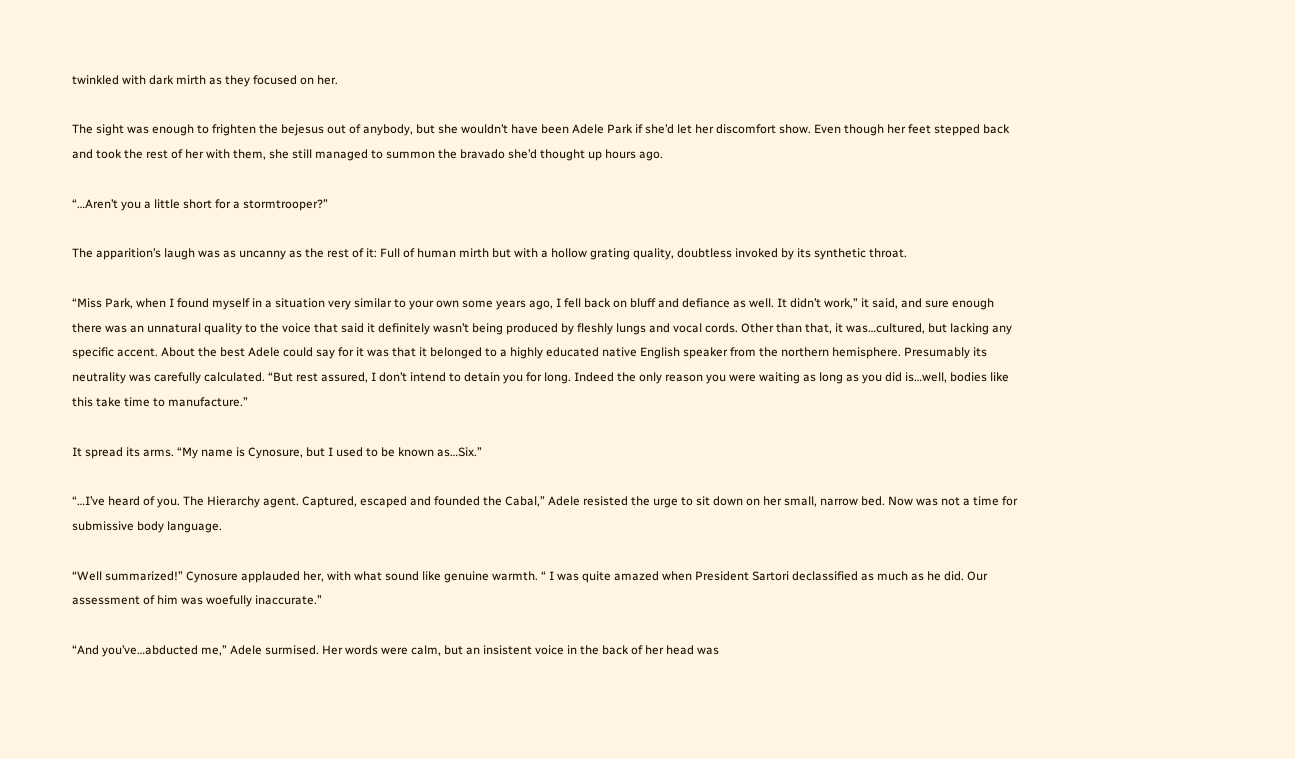twinkled with dark mirth as they focused on her.

The sight was enough to frighten the bejesus out of anybody, but she wouldn’t have been Adele Park if she’d let her discomfort show. Even though her feet stepped back and took the rest of her with them, she still managed to summon the bravado she’d thought up hours ago.

“…Aren’t you a little short for a stormtrooper?”

The apparition’s laugh was as uncanny as the rest of it: Full of human mirth but with a hollow grating quality, doubtless invoked by its synthetic throat.

“Miss Park, when I found myself in a situation very similar to your own some years ago, I fell back on bluff and defiance as well. It didn’t work,” it said, and sure enough there was an unnatural quality to the voice that said it definitely wasn’t being produced by fleshly lungs and vocal cords. Other than that, it was…cultured, but lacking any specific accent. About the best Adele could say for it was that it belonged to a highly educated native English speaker from the northern hemisphere. Presumably its neutrality was carefully calculated. “But rest assured, I don’t intend to detain you for long. Indeed the only reason you were waiting as long as you did is…well, bodies like this take time to manufacture.”

It spread its arms. “My name is Cynosure, but I used to be known as…Six.”

“…I’ve heard of you. The Hierarchy agent. Captured, escaped and founded the Cabal,” Adele resisted the urge to sit down on her small, narrow bed. Now was not a time for submissive body language.

“Well summarized!” Cynosure applauded her, with what sound like genuine warmth. “ I was quite amazed when President Sartori declassified as much as he did. Our assessment of him was woefully inaccurate.”

“And you’ve…abducted me,” Adele surmised. Her words were calm, but an insistent voice in the back of her head was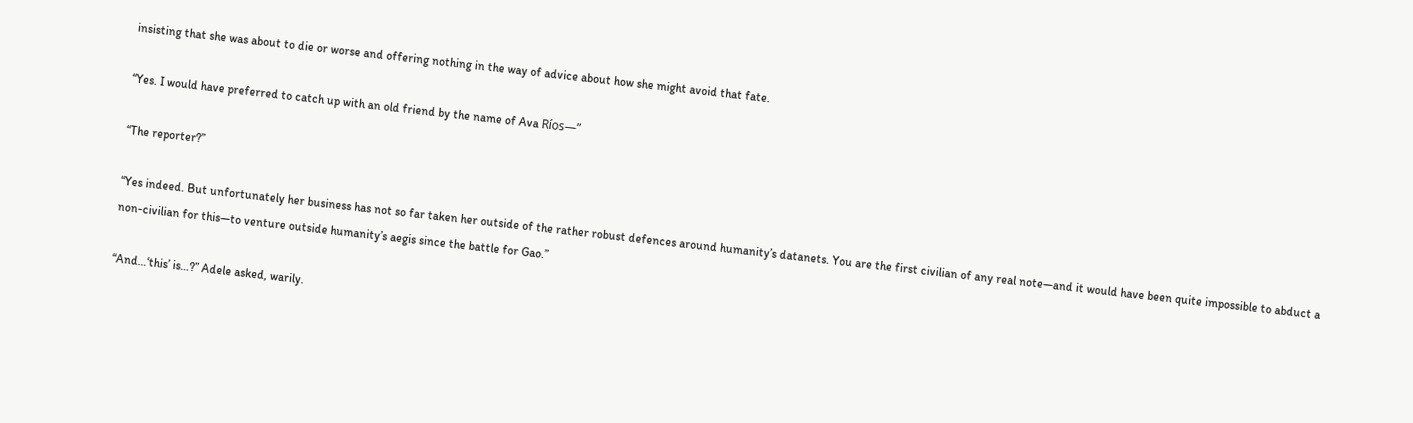insisting that she was about to die or worse and offering nothing in the way of advice about how she might avoid that fate.

“Yes. I would have preferred to catch up with an old friend by the name of Ava Ríos—”

“The reporter?”

“Yes indeed. But unfortunately her business has not so far taken her outside of the rather robust defences around humanity’s datanets. You are the first civilian of any real note—and it would have been quite impossible to abduct a non-civilian for this—to venture outside humanity’s aegis since the battle for Gao.”

“And…‘this’ is…?” Adele asked, warily.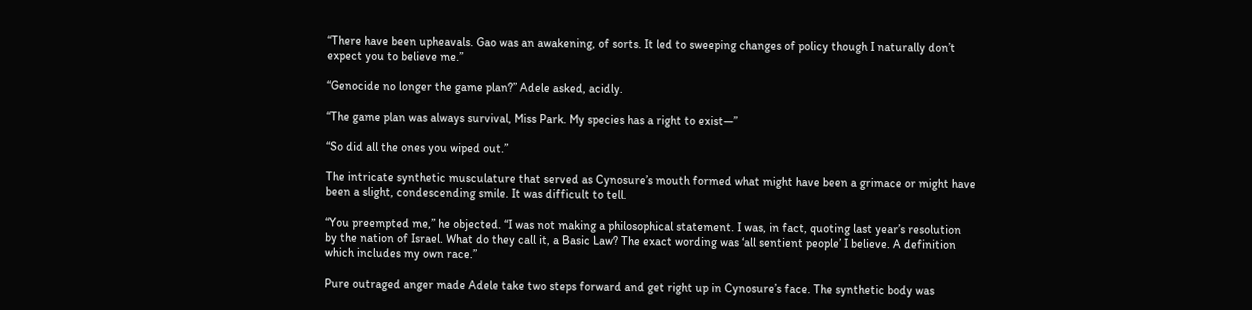“There have been upheavals. Gao was an awakening, of sorts. It led to sweeping changes of policy though I naturally don’t expect you to believe me.”

“Genocide no longer the game plan?” Adele asked, acidly.

“The game plan was always survival, Miss Park. My species has a right to exist—”

“So did all the ones you wiped out.”

The intricate synthetic musculature that served as Cynosure’s mouth formed what might have been a grimace or might have been a slight, condescending smile. It was difficult to tell.

“You preempted me,” he objected. “I was not making a philosophical statement. I was, in fact, quoting last year’s resolution by the nation of Israel. What do they call it, a Basic Law? The exact wording was ‘all sentient people’ I believe. A definition which includes my own race.”

Pure outraged anger made Adele take two steps forward and get right up in Cynosure’s face. The synthetic body was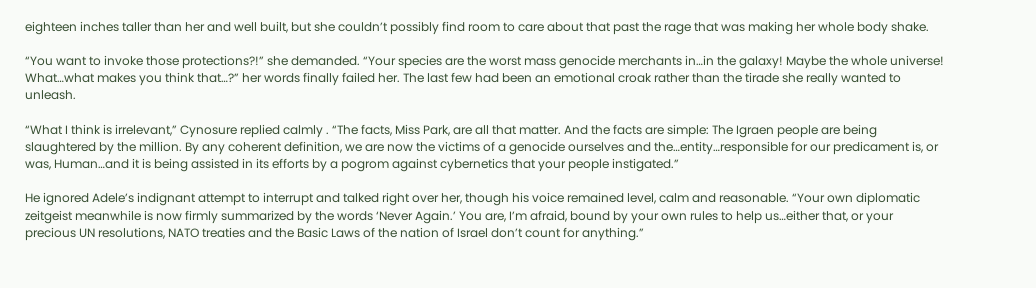eighteen inches taller than her and well built, but she couldn’t possibly find room to care about that past the rage that was making her whole body shake.

“You want to invoke those protections?!” she demanded. “Your species are the worst mass genocide merchants in…in the galaxy! Maybe the whole universe! What…what makes you think that…?” her words finally failed her. The last few had been an emotional croak rather than the tirade she really wanted to unleash.

“What I think is irrelevant,” Cynosure replied calmly . “The facts, Miss Park, are all that matter. And the facts are simple: The Igraen people are being slaughtered by the million. By any coherent definition, we are now the victims of a genocide ourselves and the…entity…responsible for our predicament is, or was, Human…and it is being assisted in its efforts by a pogrom against cybernetics that your people instigated.”

He ignored Adele’s indignant attempt to interrupt and talked right over her, though his voice remained level, calm and reasonable. “Your own diplomatic zeitgeist meanwhile is now firmly summarized by the words ‘Never Again.’ You are, I’m afraid, bound by your own rules to help us…either that, or your precious UN resolutions, NATO treaties and the Basic Laws of the nation of Israel don’t count for anything.”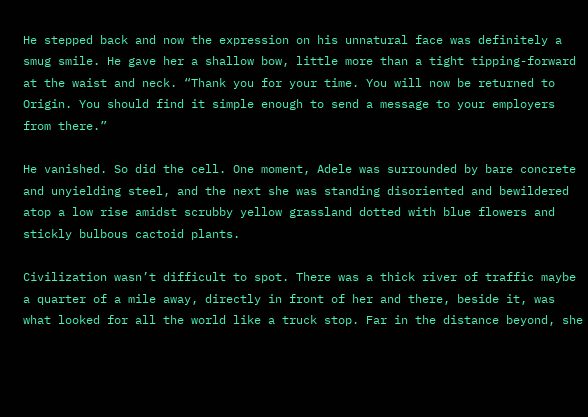He stepped back and now the expression on his unnatural face was definitely a smug smile. He gave her a shallow bow, little more than a tight tipping-forward at the waist and neck. “Thank you for your time. You will now be returned to Origin. You should find it simple enough to send a message to your employers from there.”

He vanished. So did the cell. One moment, Adele was surrounded by bare concrete and unyielding steel, and the next she was standing disoriented and bewildered atop a low rise amidst scrubby yellow grassland dotted with blue flowers and stickly bulbous cactoid plants.

Civilization wasn’t difficult to spot. There was a thick river of traffic maybe a quarter of a mile away, directly in front of her and there, beside it, was what looked for all the world like a truck stop. Far in the distance beyond, she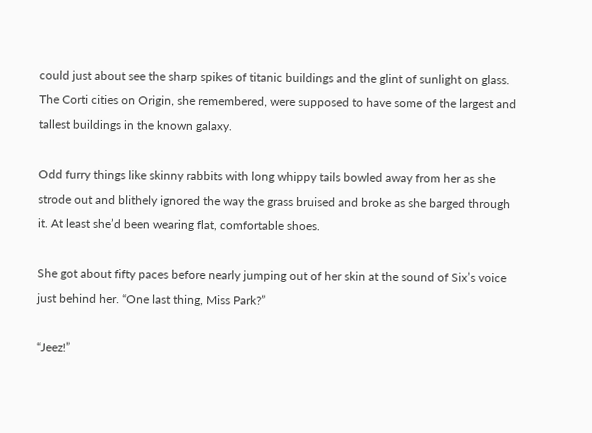could just about see the sharp spikes of titanic buildings and the glint of sunlight on glass. The Corti cities on Origin, she remembered, were supposed to have some of the largest and tallest buildings in the known galaxy.

Odd furry things like skinny rabbits with long whippy tails bowled away from her as she strode out and blithely ignored the way the grass bruised and broke as she barged through it. At least she’d been wearing flat, comfortable shoes.

She got about fifty paces before nearly jumping out of her skin at the sound of Six’s voice just behind her. “One last thing, Miss Park?”

“Jeez!”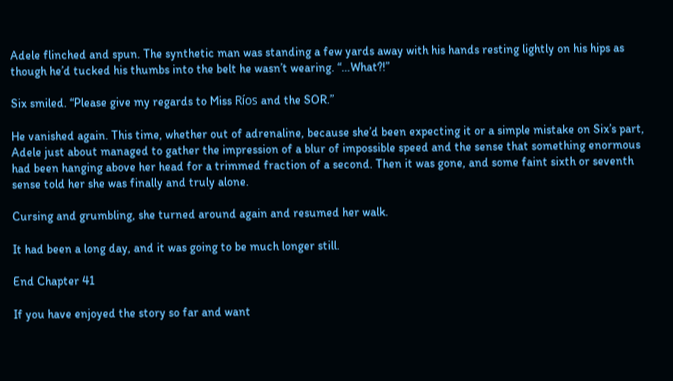Adele flinched and spun. The synthetic man was standing a few yards away with his hands resting lightly on his hips as though he’d tucked his thumbs into the belt he wasn’t wearing. “…What?!”

Six smiled. “Please give my regards to Miss Ríos and the SOR.”

He vanished again. This time, whether out of adrenaline, because she’d been expecting it or a simple mistake on Six’s part, Adele just about managed to gather the impression of a blur of impossible speed and the sense that something enormous had been hanging above her head for a trimmed fraction of a second. Then it was gone, and some faint sixth or seventh sense told her she was finally and truly alone.

Cursing and grumbling, she turned around again and resumed her walk.

It had been a long day, and it was going to be much longer still.

End Chapter 41

If you have enjoyed the story so far and want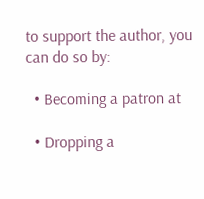to support the author, you can do so by:

  • Becoming a patron at

  • Dropping a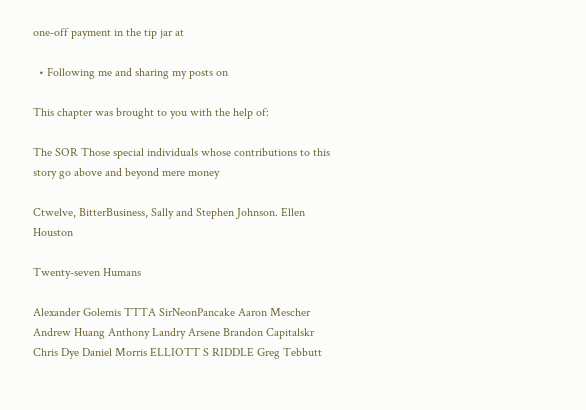one-off payment in the tip jar at

  • Following me and sharing my posts on

This chapter was brought to you with the help of:

The SOR Those special individuals whose contributions to this story go above and beyond mere money

Ctwelve, BitterBusiness, Sally and Stephen Johnson. Ellen Houston

Twenty-seven Humans

Alexander Golemis TTTA SirNeonPancake Aaron Mescher Andrew Huang Anthony Landry Arsene Brandon Capitalskr Chris Dye Daniel Morris ELLIOTT S RIDDLE Greg Tebbutt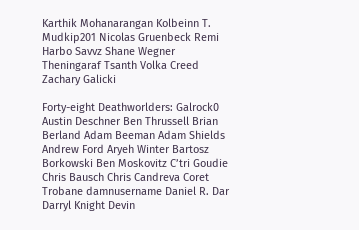Karthik Mohanarangan Kolbeinn T. Mudkip201 Nicolas Gruenbeck Remi Harbo Savvz Shane Wegner Theningaraf Tsanth Volka Creed Zachary Galicki

Forty-eight Deathworlders: Galrock0 Austin Deschner Ben Thrussell Brian Berland Adam Beeman Adam Shields Andrew Ford Aryeh Winter Bartosz Borkowski Ben Moskovitz C’tri Goudie Chris Bausch Chris Candreva Coret Trobane damnusername Daniel R. Dar Darryl Knight Devin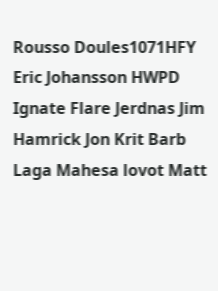Rousso Doules1071HFY Eric Johansson HWPD Ignate Flare Jerdnas Jim Hamrick Jon Krit Barb Laga Mahesa lovot Matt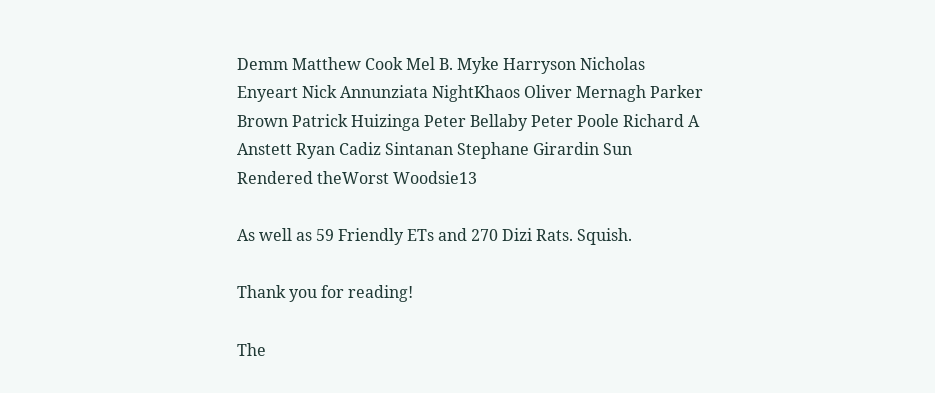Demm Matthew Cook Mel B. Myke Harryson Nicholas Enyeart Nick Annunziata NightKhaos Oliver Mernagh Parker Brown Patrick Huizinga Peter Bellaby Peter Poole Richard A Anstett Ryan Cadiz Sintanan Stephane Girardin Sun Rendered theWorst Woodsie13

As well as 59 Friendly ETs and 270 Dizi Rats. Squish.

Thank you for reading!

The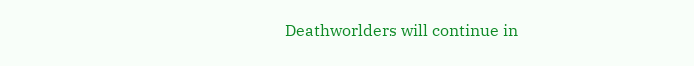Deathworlders will continue in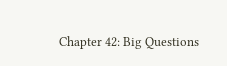Chapter 42: Big Questions